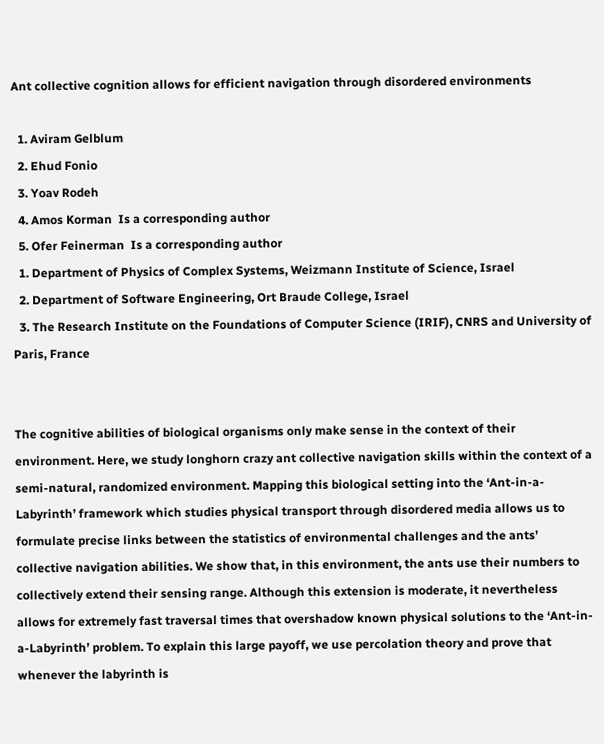Ant collective cognition allows for efficient navigation through disordered environments

  1. Aviram Gelblum
  2. Ehud Fonio
  3. Yoav Rodeh
  4. Amos Korman  Is a corresponding author
  5. Ofer Feinerman  Is a corresponding author
  1. Department of Physics of Complex Systems, Weizmann Institute of Science, Israel
  2. Department of Software Engineering, Ort Braude College, Israel
  3. The Research Institute on the Foundations of Computer Science (IRIF), CNRS and University of Paris, France


The cognitive abilities of biological organisms only make sense in the context of their environment. Here, we study longhorn crazy ant collective navigation skills within the context of a semi-natural, randomized environment. Mapping this biological setting into the ‘Ant-in-a-Labyrinth’ framework which studies physical transport through disordered media allows us to formulate precise links between the statistics of environmental challenges and the ants’ collective navigation abilities. We show that, in this environment, the ants use their numbers to collectively extend their sensing range. Although this extension is moderate, it nevertheless allows for extremely fast traversal times that overshadow known physical solutions to the ‘Ant-in-a-Labyrinth’ problem. To explain this large payoff, we use percolation theory and prove that whenever the labyrinth is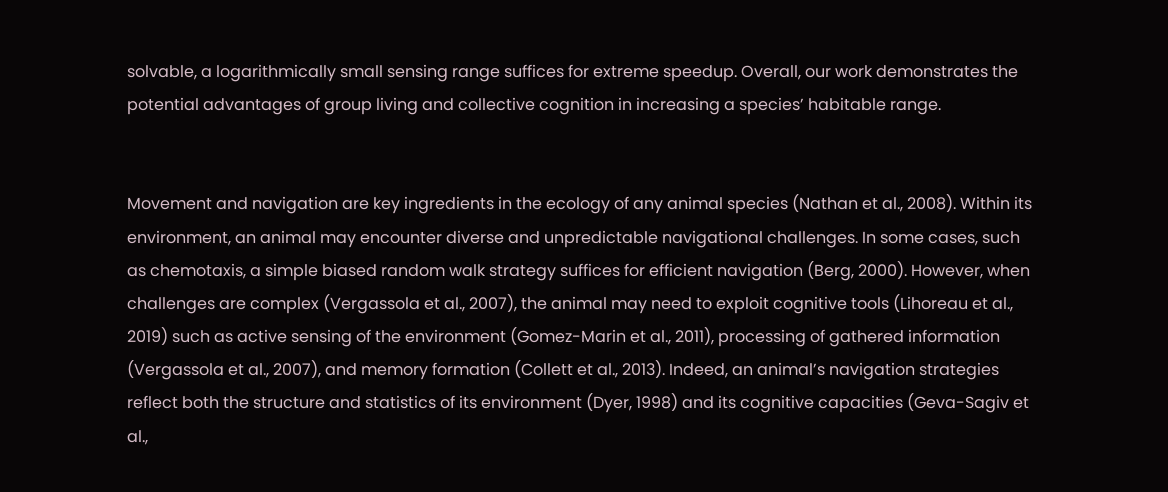solvable, a logarithmically small sensing range suffices for extreme speedup. Overall, our work demonstrates the potential advantages of group living and collective cognition in increasing a species’ habitable range.


Movement and navigation are key ingredients in the ecology of any animal species (Nathan et al., 2008). Within its environment, an animal may encounter diverse and unpredictable navigational challenges. In some cases, such as chemotaxis, a simple biased random walk strategy suffices for efficient navigation (Berg, 2000). However, when challenges are complex (Vergassola et al., 2007), the animal may need to exploit cognitive tools (Lihoreau et al., 2019) such as active sensing of the environment (Gomez-Marin et al., 2011), processing of gathered information (Vergassola et al., 2007), and memory formation (Collett et al., 2013). Indeed, an animal’s navigation strategies reflect both the structure and statistics of its environment (Dyer, 1998) and its cognitive capacities (Geva-Sagiv et al.,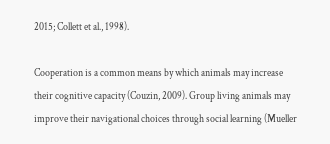2015; Collett et al., 1998).

Cooperation is a common means by which animals may increase their cognitive capacity (Couzin, 2009). Group living animals may improve their navigational choices through social learning (Mueller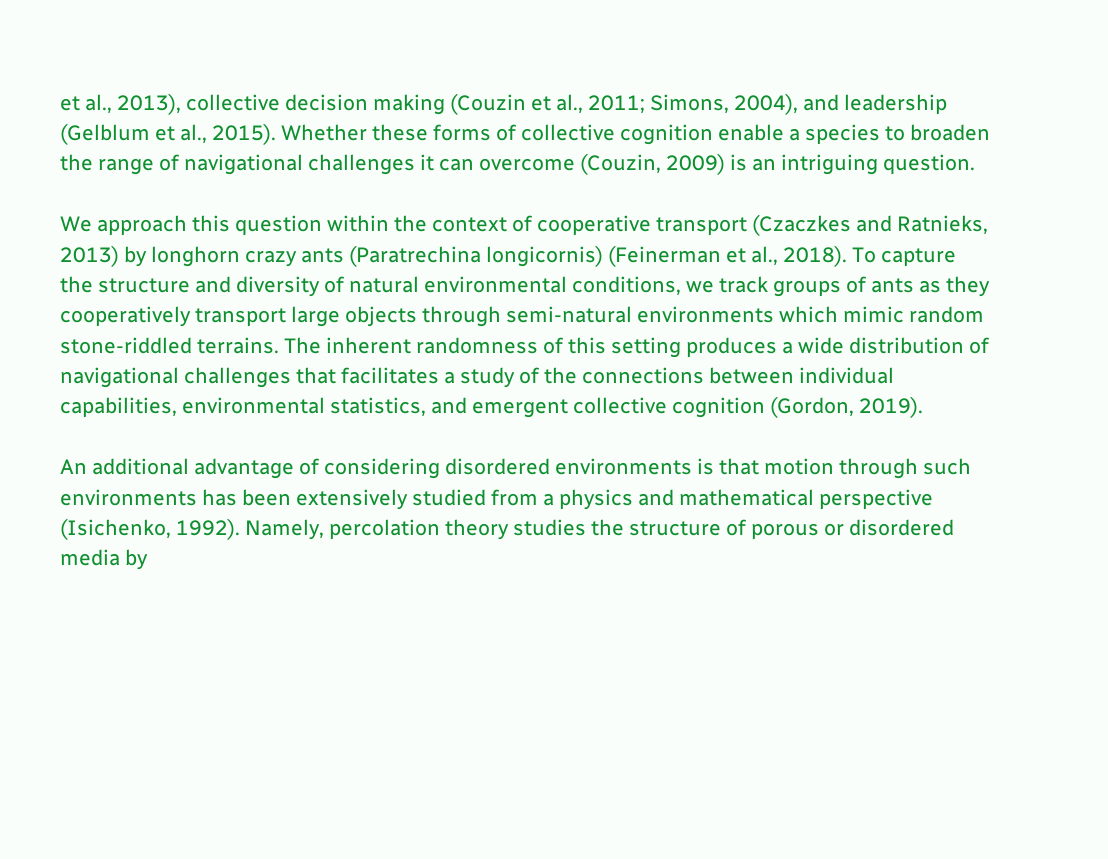et al., 2013), collective decision making (Couzin et al., 2011; Simons, 2004), and leadership (Gelblum et al., 2015). Whether these forms of collective cognition enable a species to broaden the range of navigational challenges it can overcome (Couzin, 2009) is an intriguing question.

We approach this question within the context of cooperative transport (Czaczkes and Ratnieks, 2013) by longhorn crazy ants (Paratrechina longicornis) (Feinerman et al., 2018). To capture the structure and diversity of natural environmental conditions, we track groups of ants as they cooperatively transport large objects through semi-natural environments which mimic random stone-riddled terrains. The inherent randomness of this setting produces a wide distribution of navigational challenges that facilitates a study of the connections between individual capabilities, environmental statistics, and emergent collective cognition (Gordon, 2019).

An additional advantage of considering disordered environments is that motion through such environments has been extensively studied from a physics and mathematical perspective (Isichenko, 1992). Namely, percolation theory studies the structure of porous or disordered media by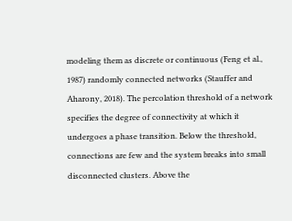modeling them as discrete or continuous (Feng et al., 1987) randomly connected networks (Stauffer and Aharony, 2018). The percolation threshold of a network specifies the degree of connectivity at which it undergoes a phase transition. Below the threshold, connections are few and the system breaks into small disconnected clusters. Above the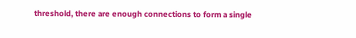threshold, there are enough connections to form a single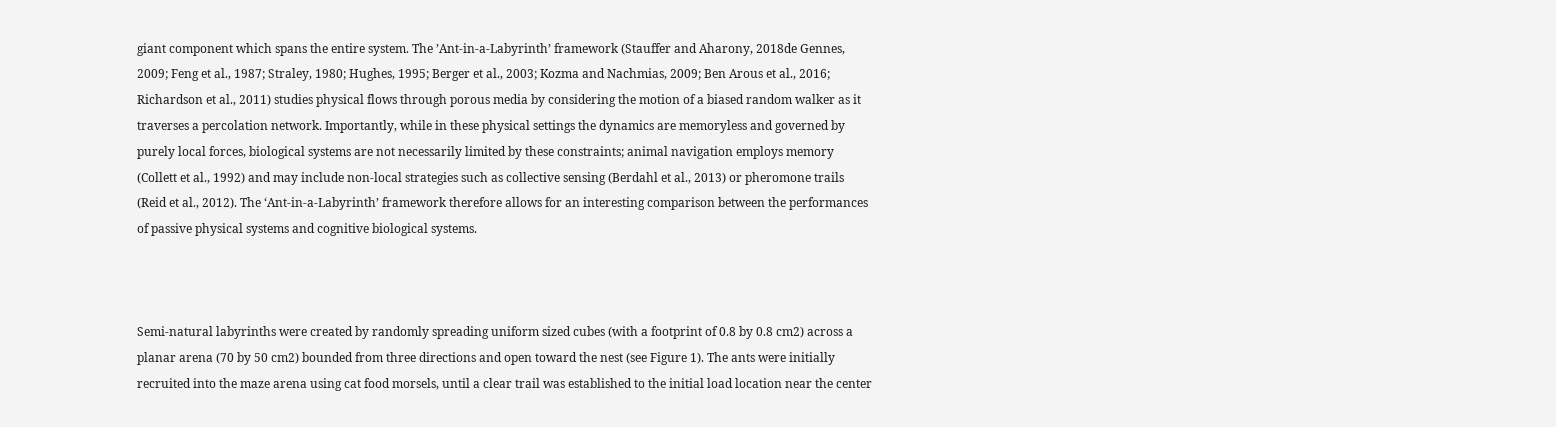giant component which spans the entire system. The ’Ant-in-a-Labyrinth’ framework (Stauffer and Aharony, 2018de Gennes, 2009; Feng et al., 1987; Straley, 1980; Hughes, 1995; Berger et al., 2003; Kozma and Nachmias, 2009; Ben Arous et al., 2016; Richardson et al., 2011) studies physical flows through porous media by considering the motion of a biased random walker as it traverses a percolation network. Importantly, while in these physical settings the dynamics are memoryless and governed by purely local forces, biological systems are not necessarily limited by these constraints; animal navigation employs memory (Collett et al., 1992) and may include non-local strategies such as collective sensing (Berdahl et al., 2013) or pheromone trails (Reid et al., 2012). The ‘Ant-in-a-Labyrinth’ framework therefore allows for an interesting comparison between the performances of passive physical systems and cognitive biological systems.



Semi-natural labyrinths were created by randomly spreading uniform sized cubes (with a footprint of 0.8 by 0.8 cm2) across a planar arena (70 by 50 cm2) bounded from three directions and open toward the nest (see Figure 1). The ants were initially recruited into the maze arena using cat food morsels, until a clear trail was established to the initial load location near the center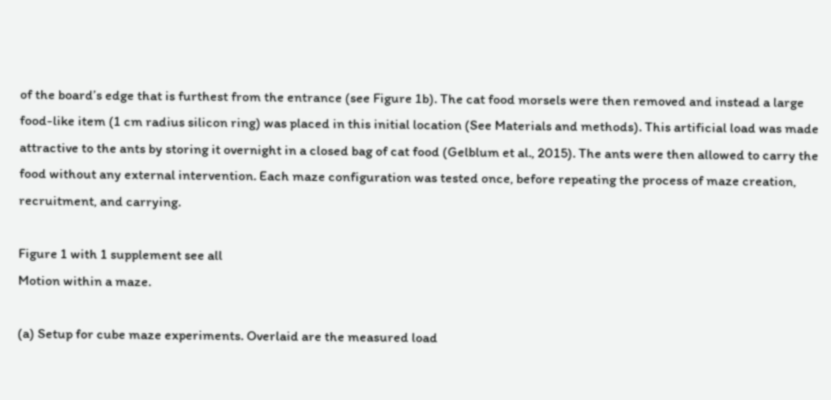of the board’s edge that is furthest from the entrance (see Figure 1b). The cat food morsels were then removed and instead a large food-like item (1 cm radius silicon ring) was placed in this initial location (See Materials and methods). This artificial load was made attractive to the ants by storing it overnight in a closed bag of cat food (Gelblum et al., 2015). The ants were then allowed to carry the food without any external intervention. Each maze configuration was tested once, before repeating the process of maze creation, recruitment, and carrying.

Figure 1 with 1 supplement see all
Motion within a maze.

(a) Setup for cube maze experiments. Overlaid are the measured load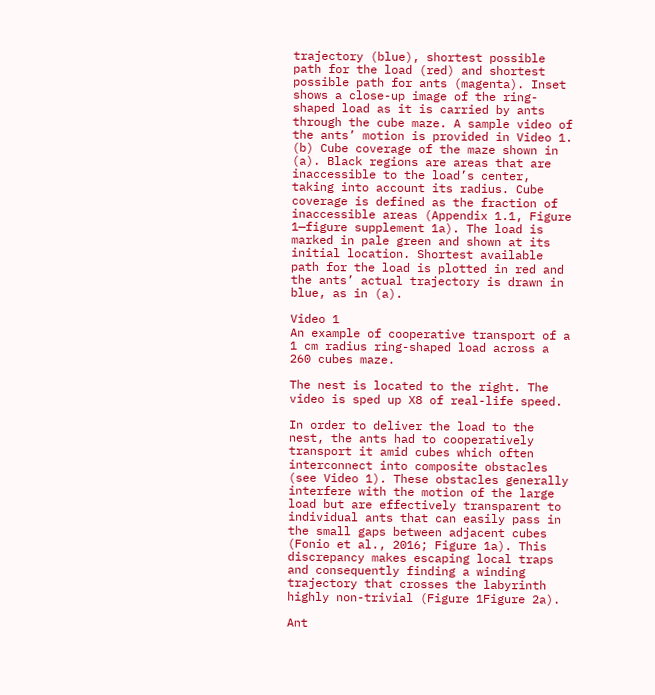trajectory (blue), shortest possible path for the load (red) and shortest possible path for ants (magenta). Inset shows a close-up image of the ring-shaped load as it is carried by ants through the cube maze. A sample video of the ants’ motion is provided in Video 1. (b) Cube coverage of the maze shown in (a). Black regions are areas that are inaccessible to the load’s center, taking into account its radius. Cube coverage is defined as the fraction of inaccessible areas (Appendix 1.1, Figure 1—figure supplement 1a). The load is marked in pale green and shown at its initial location. Shortest available path for the load is plotted in red and the ants’ actual trajectory is drawn in blue, as in (a).

Video 1
An example of cooperative transport of a 1 cm radius ring-shaped load across a 260 cubes maze.

The nest is located to the right. The video is sped up X8 of real-life speed.

In order to deliver the load to the nest, the ants had to cooperatively transport it amid cubes which often interconnect into composite obstacles (see Video 1). These obstacles generally interfere with the motion of the large load but are effectively transparent to individual ants that can easily pass in the small gaps between adjacent cubes (Fonio et al., 2016; Figure 1a). This discrepancy makes escaping local traps and consequently finding a winding trajectory that crosses the labyrinth highly non-trivial (Figure 1Figure 2a).

Ant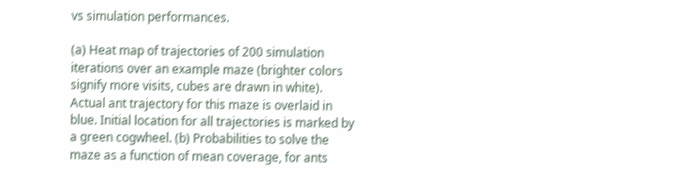vs simulation performances.

(a) Heat map of trajectories of 200 simulation iterations over an example maze (brighter colors signify more visits, cubes are drawn in white). Actual ant trajectory for this maze is overlaid in blue. Initial location for all trajectories is marked by a green cogwheel. (b) Probabilities to solve the maze as a function of mean coverage, for ants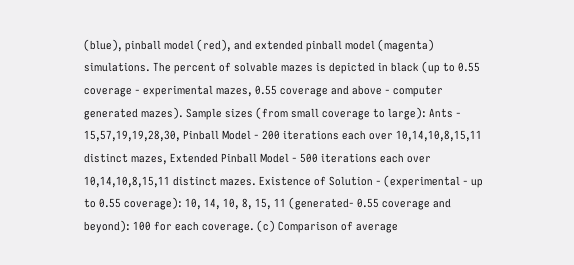(blue), pinball model (red), and extended pinball model (magenta) simulations. The percent of solvable mazes is depicted in black (up to 0.55 coverage - experimental mazes, 0.55 coverage and above - computer generated mazes). Sample sizes (from small coverage to large): Ants - 15,57,19,19,28,30, Pinball Model - 200 iterations each over 10,14,10,8,15,11 distinct mazes, Extended Pinball Model - 500 iterations each over 10,14,10,8,15,11 distinct mazes. Existence of Solution - (experimental - up to 0.55 coverage): 10, 14, 10, 8, 15, 11 (generated- 0.55 coverage and beyond): 100 for each coverage. (c) Comparison of average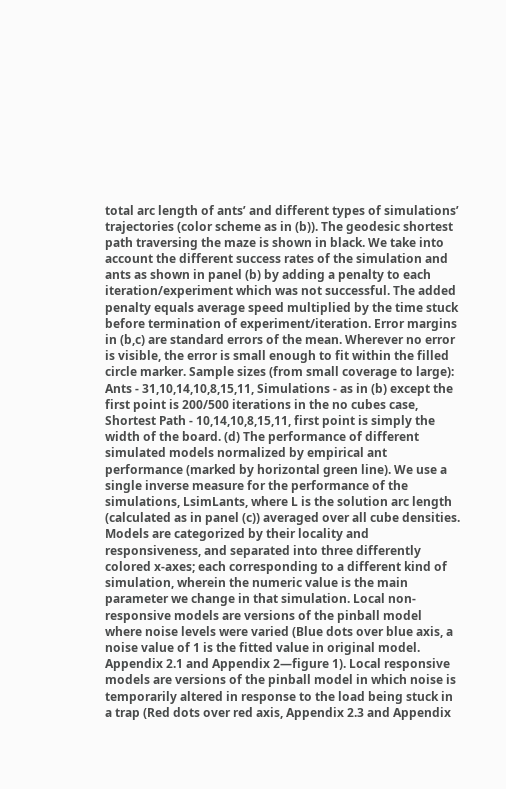total arc length of ants’ and different types of simulations’ trajectories (color scheme as in (b)). The geodesic shortest path traversing the maze is shown in black. We take into account the different success rates of the simulation and ants as shown in panel (b) by adding a penalty to each iteration/experiment which was not successful. The added penalty equals average speed multiplied by the time stuck before termination of experiment/iteration. Error margins in (b,c) are standard errors of the mean. Wherever no error is visible, the error is small enough to fit within the filled circle marker. Sample sizes (from small coverage to large): Ants - 31,10,14,10,8,15,11, Simulations - as in (b) except the first point is 200/500 iterations in the no cubes case, Shortest Path - 10,14,10,8,15,11, first point is simply the width of the board. (d) The performance of different simulated models normalized by empirical ant performance (marked by horizontal green line). We use a single inverse measure for the performance of the simulations, LsimLants, where L is the solution arc length (calculated as in panel (c)) averaged over all cube densities. Models are categorized by their locality and responsiveness, and separated into three differently colored x-axes; each corresponding to a different kind of simulation, wherein the numeric value is the main parameter we change in that simulation. Local non-responsive models are versions of the pinball model where noise levels were varied (Blue dots over blue axis, a noise value of 1 is the fitted value in original model. Appendix 2.1 and Appendix 2—figure 1). Local responsive models are versions of the pinball model in which noise is temporarily altered in response to the load being stuck in a trap (Red dots over red axis, Appendix 2.3 and Appendix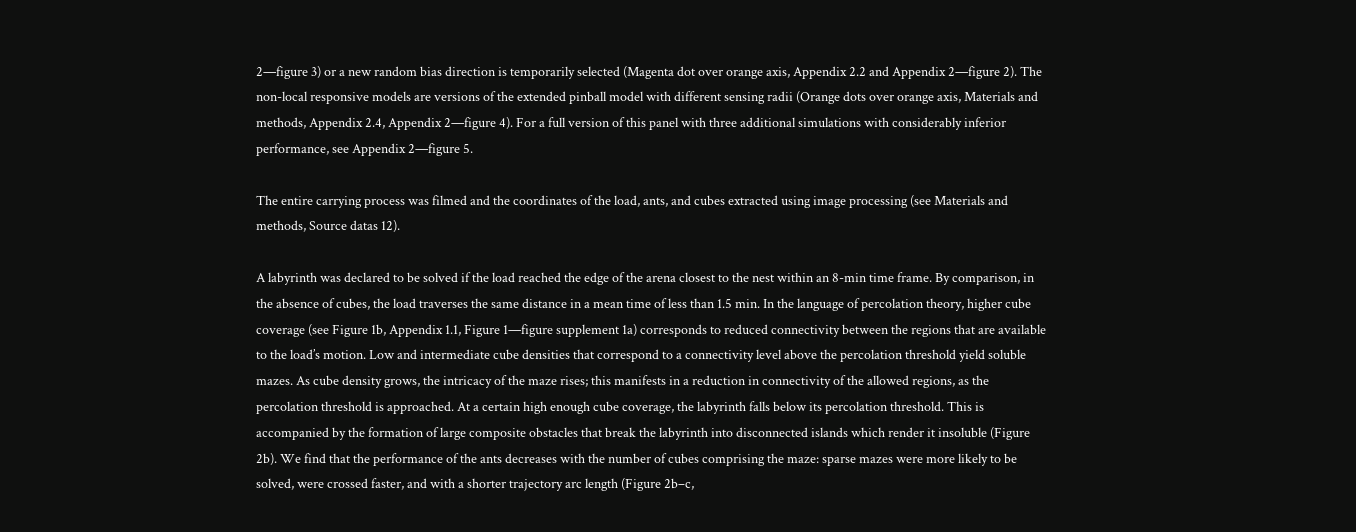2—figure 3) or a new random bias direction is temporarily selected (Magenta dot over orange axis, Appendix 2.2 and Appendix 2—figure 2). The non-local responsive models are versions of the extended pinball model with different sensing radii (Orange dots over orange axis, Materials and methods, Appendix 2.4, Appendix 2—figure 4). For a full version of this panel with three additional simulations with considerably inferior performance, see Appendix 2—figure 5.

The entire carrying process was filmed and the coordinates of the load, ants, and cubes extracted using image processing (see Materials and methods, Source datas 12).

A labyrinth was declared to be solved if the load reached the edge of the arena closest to the nest within an 8-min time frame. By comparison, in the absence of cubes, the load traverses the same distance in a mean time of less than 1.5 min. In the language of percolation theory, higher cube coverage (see Figure 1b, Appendix 1.1, Figure 1—figure supplement 1a) corresponds to reduced connectivity between the regions that are available to the load’s motion. Low and intermediate cube densities that correspond to a connectivity level above the percolation threshold yield soluble mazes. As cube density grows, the intricacy of the maze rises; this manifests in a reduction in connectivity of the allowed regions, as the percolation threshold is approached. At a certain high enough cube coverage, the labyrinth falls below its percolation threshold. This is accompanied by the formation of large composite obstacles that break the labyrinth into disconnected islands which render it insoluble (Figure 2b). We find that the performance of the ants decreases with the number of cubes comprising the maze: sparse mazes were more likely to be solved, were crossed faster, and with a shorter trajectory arc length (Figure 2b–c,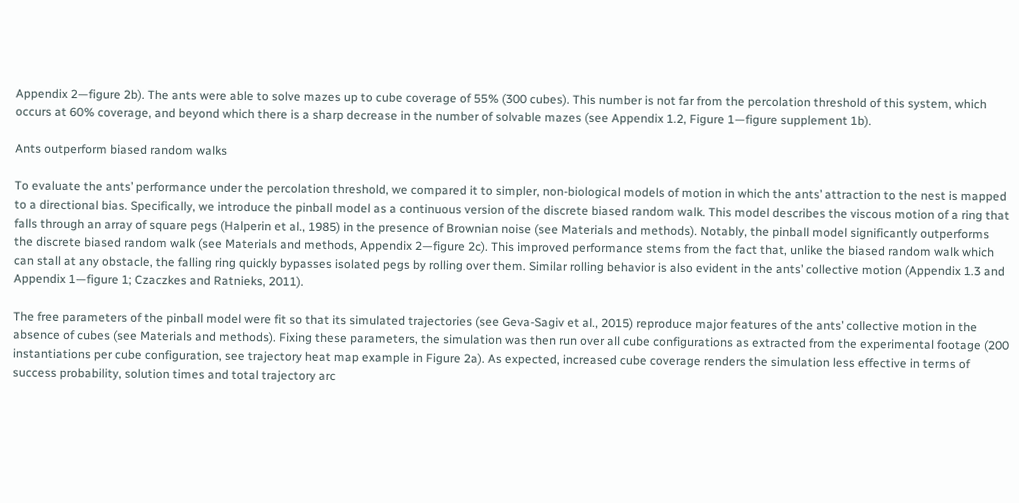Appendix 2—figure 2b). The ants were able to solve mazes up to cube coverage of 55% (300 cubes). This number is not far from the percolation threshold of this system, which occurs at 60% coverage, and beyond which there is a sharp decrease in the number of solvable mazes (see Appendix 1.2, Figure 1—figure supplement 1b).

Ants outperform biased random walks

To evaluate the ants’ performance under the percolation threshold, we compared it to simpler, non-biological models of motion in which the ants’ attraction to the nest is mapped to a directional bias. Specifically, we introduce the pinball model as a continuous version of the discrete biased random walk. This model describes the viscous motion of a ring that falls through an array of square pegs (Halperin et al., 1985) in the presence of Brownian noise (see Materials and methods). Notably, the pinball model significantly outperforms the discrete biased random walk (see Materials and methods, Appendix 2—figure 2c). This improved performance stems from the fact that, unlike the biased random walk which can stall at any obstacle, the falling ring quickly bypasses isolated pegs by rolling over them. Similar rolling behavior is also evident in the ants’ collective motion (Appendix 1.3 and Appendix 1—figure 1; Czaczkes and Ratnieks, 2011).

The free parameters of the pinball model were fit so that its simulated trajectories (see Geva-Sagiv et al., 2015) reproduce major features of the ants’ collective motion in the absence of cubes (see Materials and methods). Fixing these parameters, the simulation was then run over all cube configurations as extracted from the experimental footage (200 instantiations per cube configuration, see trajectory heat map example in Figure 2a). As expected, increased cube coverage renders the simulation less effective in terms of success probability, solution times and total trajectory arc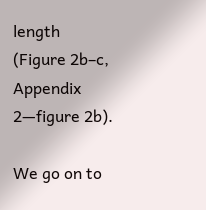length (Figure 2b–c, Appendix 2—figure 2b).

We go on to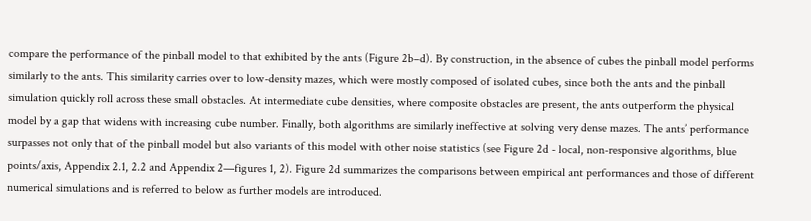compare the performance of the pinball model to that exhibited by the ants (Figure 2b–d). By construction, in the absence of cubes the pinball model performs similarly to the ants. This similarity carries over to low-density mazes, which were mostly composed of isolated cubes, since both the ants and the pinball simulation quickly roll across these small obstacles. At intermediate cube densities, where composite obstacles are present, the ants outperform the physical model by a gap that widens with increasing cube number. Finally, both algorithms are similarly ineffective at solving very dense mazes. The ants’ performance surpasses not only that of the pinball model but also variants of this model with other noise statistics (see Figure 2d - local, non-responsive algorithms, blue points/axis, Appendix 2.1, 2.2 and Appendix 2—figures 1, 2). Figure 2d summarizes the comparisons between empirical ant performances and those of different numerical simulations and is referred to below as further models are introduced.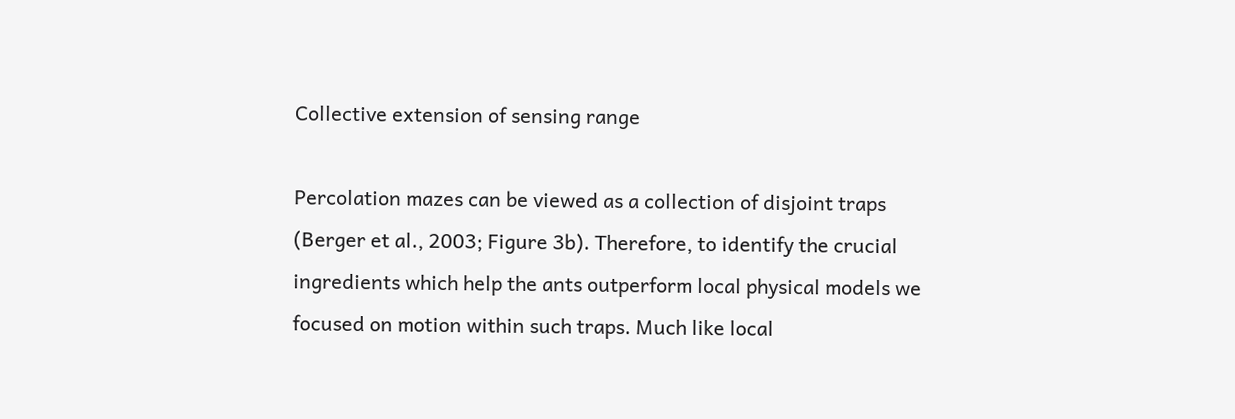Collective extension of sensing range

Percolation mazes can be viewed as a collection of disjoint traps (Berger et al., 2003; Figure 3b). Therefore, to identify the crucial ingredients which help the ants outperform local physical models we focused on motion within such traps. Much like local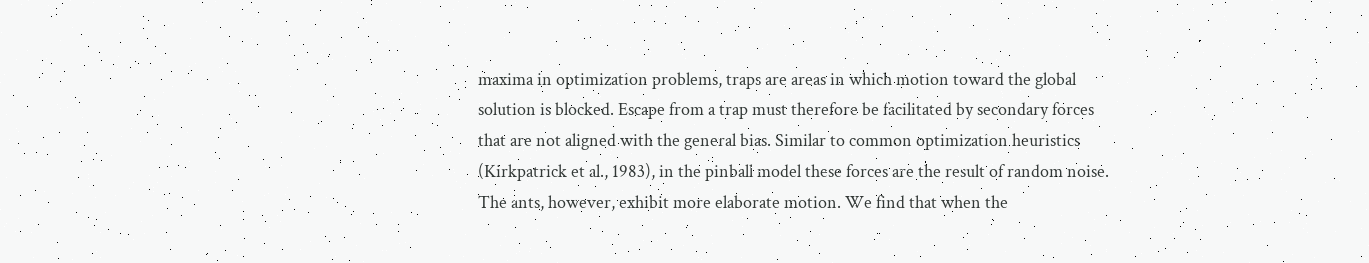maxima in optimization problems, traps are areas in which motion toward the global solution is blocked. Escape from a trap must therefore be facilitated by secondary forces that are not aligned with the general bias. Similar to common optimization heuristics (Kirkpatrick et al., 1983), in the pinball model these forces are the result of random noise. The ants, however, exhibit more elaborate motion. We find that when the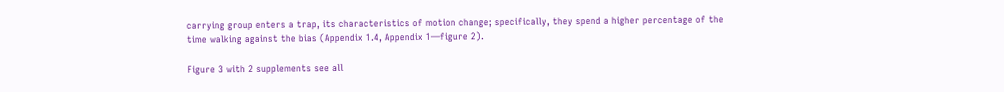carrying group enters a trap, its characteristics of motion change; specifically, they spend a higher percentage of the time walking against the bias (Appendix 1.4, Appendix 1—figure 2).

Figure 3 with 2 supplements see all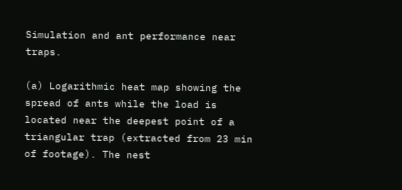Simulation and ant performance near traps.

(a) Logarithmic heat map showing the spread of ants while the load is located near the deepest point of a triangular trap (extracted from 23 min of footage). The nest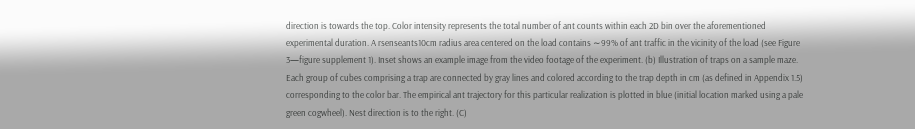direction is towards the top. Color intensity represents the total number of ant counts within each 2D bin over the aforementioned experimental duration. A rsenseants10cm radius area centered on the load contains ∼99% of ant traffic in the vicinity of the load (see Figure 3—figure supplement 1). Inset shows an example image from the video footage of the experiment. (b) Illustration of traps on a sample maze. Each group of cubes comprising a trap are connected by gray lines and colored according to the trap depth in cm (as defined in Appendix 1.5) corresponding to the color bar. The empirical ant trajectory for this particular realization is plotted in blue (initial location marked using a pale green cogwheel). Nest direction is to the right. (C)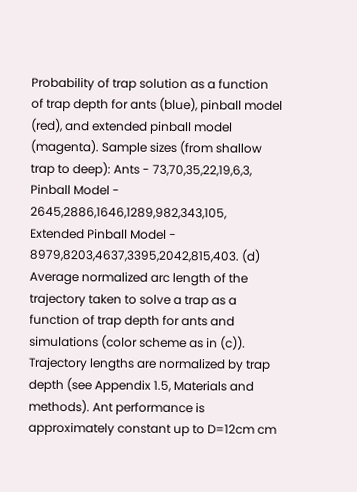Probability of trap solution as a function of trap depth for ants (blue), pinball model (red), and extended pinball model (magenta). Sample sizes (from shallow trap to deep): Ants - 73,70,35,22,19,6,3, Pinball Model - 2645,2886,1646,1289,982,343,105, Extended Pinball Model - 8979,8203,4637,3395,2042,815,403. (d) Average normalized arc length of the trajectory taken to solve a trap as a function of trap depth for ants and simulations (color scheme as in (c)). Trajectory lengths are normalized by trap depth (see Appendix 1.5, Materials and methods). Ant performance is approximately constant up to D=12cm cm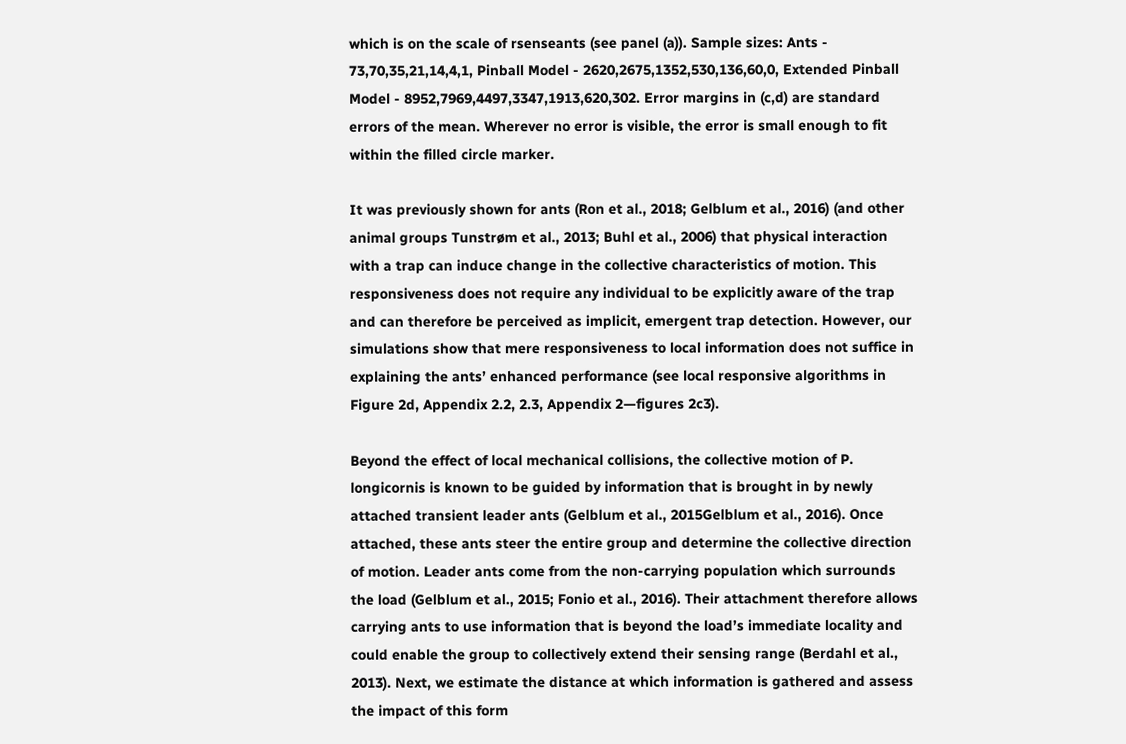which is on the scale of rsenseants (see panel (a)). Sample sizes: Ants - 73,70,35,21,14,4,1, Pinball Model - 2620,2675,1352,530,136,60,0, Extended Pinball Model - 8952,7969,4497,3347,1913,620,302. Error margins in (c,d) are standard errors of the mean. Wherever no error is visible, the error is small enough to fit within the filled circle marker.

It was previously shown for ants (Ron et al., 2018; Gelblum et al., 2016) (and other animal groups Tunstrøm et al., 2013; Buhl et al., 2006) that physical interaction with a trap can induce change in the collective characteristics of motion. This responsiveness does not require any individual to be explicitly aware of the trap and can therefore be perceived as implicit, emergent trap detection. However, our simulations show that mere responsiveness to local information does not suffice in explaining the ants’ enhanced performance (see local responsive algorithms in Figure 2d, Appendix 2.2, 2.3, Appendix 2—figures 2c3).

Beyond the effect of local mechanical collisions, the collective motion of P. longicornis is known to be guided by information that is brought in by newly attached transient leader ants (Gelblum et al., 2015Gelblum et al., 2016). Once attached, these ants steer the entire group and determine the collective direction of motion. Leader ants come from the non-carrying population which surrounds the load (Gelblum et al., 2015; Fonio et al., 2016). Their attachment therefore allows carrying ants to use information that is beyond the load’s immediate locality and could enable the group to collectively extend their sensing range (Berdahl et al., 2013). Next, we estimate the distance at which information is gathered and assess the impact of this form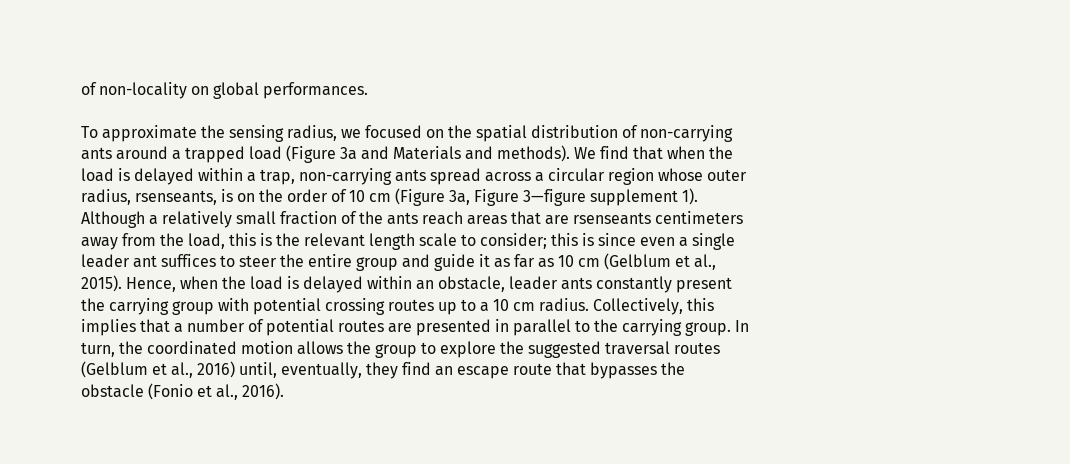of non-locality on global performances.

To approximate the sensing radius, we focused on the spatial distribution of non-carrying ants around a trapped load (Figure 3a and Materials and methods). We find that when the load is delayed within a trap, non-carrying ants spread across a circular region whose outer radius, rsenseants, is on the order of 10 cm (Figure 3a, Figure 3—figure supplement 1). Although a relatively small fraction of the ants reach areas that are rsenseants centimeters away from the load, this is the relevant length scale to consider; this is since even a single leader ant suffices to steer the entire group and guide it as far as 10 cm (Gelblum et al., 2015). Hence, when the load is delayed within an obstacle, leader ants constantly present the carrying group with potential crossing routes up to a 10 cm radius. Collectively, this implies that a number of potential routes are presented in parallel to the carrying group. In turn, the coordinated motion allows the group to explore the suggested traversal routes (Gelblum et al., 2016) until, eventually, they find an escape route that bypasses the obstacle (Fonio et al., 2016).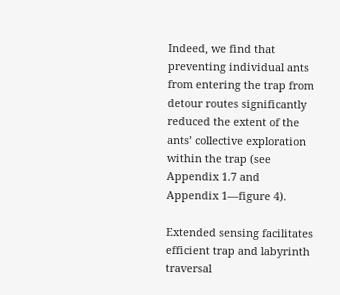Indeed, we find that preventing individual ants from entering the trap from detour routes significantly reduced the extent of the ants’ collective exploration within the trap (see Appendix 1.7 and Appendix 1—figure 4).

Extended sensing facilitates efficient trap and labyrinth traversal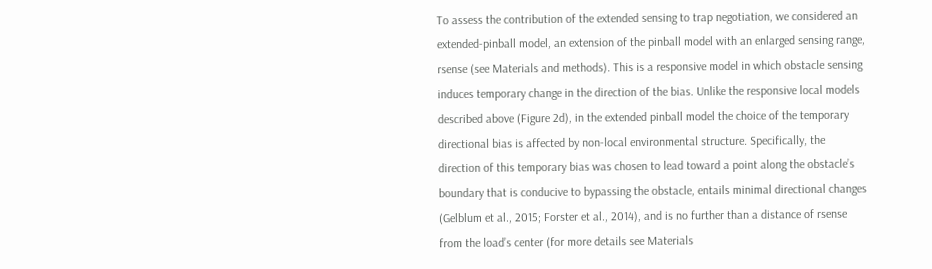To assess the contribution of the extended sensing to trap negotiation, we considered an extended-pinball model, an extension of the pinball model with an enlarged sensing range, rsense (see Materials and methods). This is a responsive model in which obstacle sensing induces temporary change in the direction of the bias. Unlike the responsive local models described above (Figure 2d), in the extended pinball model the choice of the temporary directional bias is affected by non-local environmental structure. Specifically, the direction of this temporary bias was chosen to lead toward a point along the obstacle’s boundary that is conducive to bypassing the obstacle, entails minimal directional changes (Gelblum et al., 2015; Forster et al., 2014), and is no further than a distance of rsense from the load’s center (for more details see Materials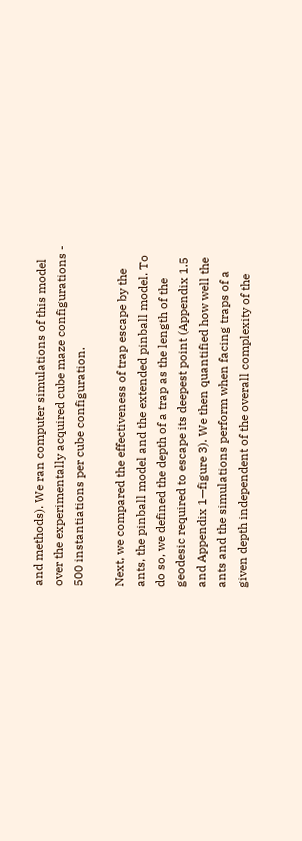and methods). We ran computer simulations of this model over the experimentally acquired cube maze configurations - 500 instantiations per cube configuration.

Next, we compared the effectiveness of trap escape by the ants, the pinball model and the extended pinball model. To do so, we defined the depth of a trap as the length of the geodesic required to escape its deepest point (Appendix 1.5 and Appendix 1—figure 3). We then quantified how well the ants and the simulations perform when facing traps of a given depth independent of the overall complexity of the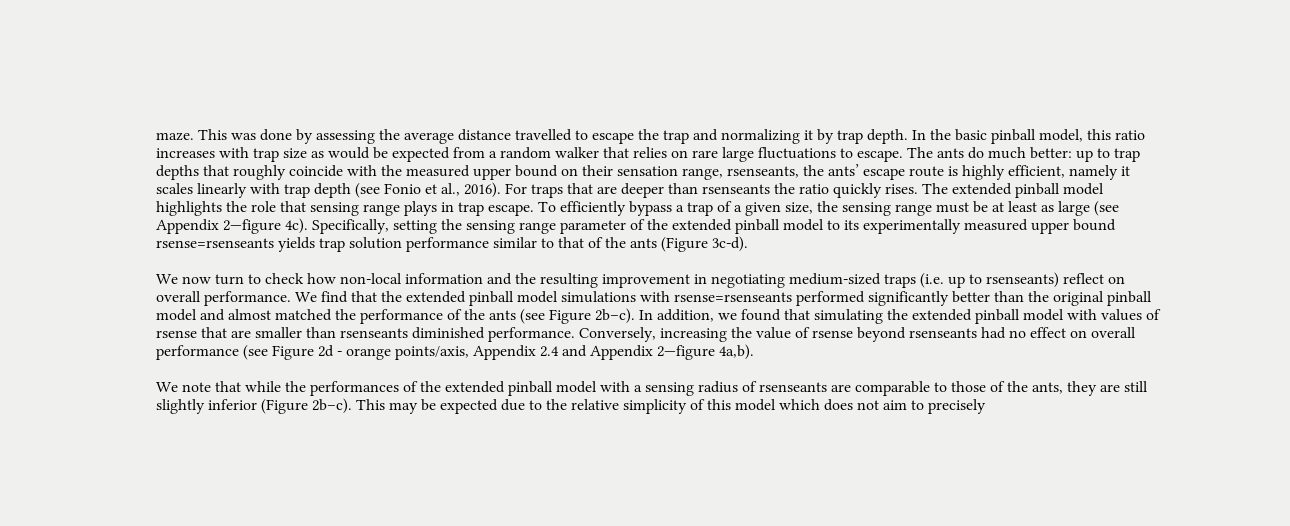maze. This was done by assessing the average distance travelled to escape the trap and normalizing it by trap depth. In the basic pinball model, this ratio increases with trap size as would be expected from a random walker that relies on rare large fluctuations to escape. The ants do much better: up to trap depths that roughly coincide with the measured upper bound on their sensation range, rsenseants, the ants’ escape route is highly efficient, namely it scales linearly with trap depth (see Fonio et al., 2016). For traps that are deeper than rsenseants the ratio quickly rises. The extended pinball model highlights the role that sensing range plays in trap escape. To efficiently bypass a trap of a given size, the sensing range must be at least as large (see Appendix 2—figure 4c). Specifically, setting the sensing range parameter of the extended pinball model to its experimentally measured upper bound rsense=rsenseants yields trap solution performance similar to that of the ants (Figure 3c-d).

We now turn to check how non-local information and the resulting improvement in negotiating medium-sized traps (i.e. up to rsenseants) reflect on overall performance. We find that the extended pinball model simulations with rsense=rsenseants performed significantly better than the original pinball model and almost matched the performance of the ants (see Figure 2b–c). In addition, we found that simulating the extended pinball model with values of rsense that are smaller than rsenseants diminished performance. Conversely, increasing the value of rsense beyond rsenseants had no effect on overall performance (see Figure 2d - orange points/axis, Appendix 2.4 and Appendix 2—figure 4a,b).

We note that while the performances of the extended pinball model with a sensing radius of rsenseants are comparable to those of the ants, they are still slightly inferior (Figure 2b–c). This may be expected due to the relative simplicity of this model which does not aim to precisely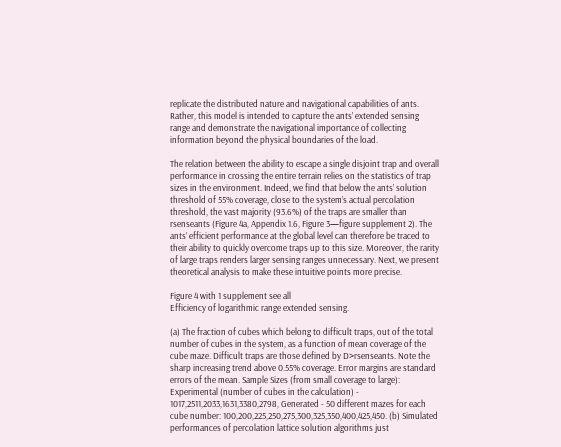replicate the distributed nature and navigational capabilities of ants. Rather, this model is intended to capture the ants’ extended sensing range and demonstrate the navigational importance of collecting information beyond the physical boundaries of the load.

The relation between the ability to escape a single disjoint trap and overall performance in crossing the entire terrain relies on the statistics of trap sizes in the environment. Indeed, we find that below the ants’ solution threshold of 55% coverage, close to the system’s actual percolation threshold, the vast majority (93.6%) of the traps are smaller than rsenseants (Figure 4a, Appendix 1.6, Figure 3—figure supplement 2). The ants’ efficient performance at the global level can therefore be traced to their ability to quickly overcome traps up to this size. Moreover, the rarity of large traps renders larger sensing ranges unnecessary. Next, we present theoretical analysis to make these intuitive points more precise.

Figure 4 with 1 supplement see all
Efficiency of logarithmic range extended sensing.

(a) The fraction of cubes which belong to difficult traps, out of the total number of cubes in the system, as a function of mean coverage of the cube maze. Difficult traps are those defined by D>rsenseants. Note the sharp increasing trend above 0.55% coverage. Error margins are standard errors of the mean. Sample Sizes (from small coverage to large): Experimental (number of cubes in the calculation) - 1017,2511,2033,1631,3380,2798, Generated - 50 different mazes for each cube number: 100,200,225,250,275,300,325,350,400,425,450. (b) Simulated performances of percolation lattice solution algorithms just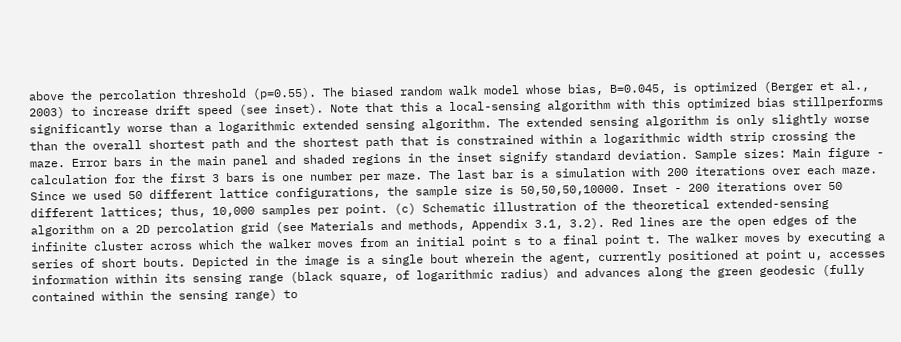above the percolation threshold (p=0.55). The biased random walk model whose bias, B=0.045, is optimized (Berger et al., 2003) to increase drift speed (see inset). Note that this a local-sensing algorithm with this optimized bias stillperforms significantly worse than a logarithmic extended sensing algorithm. The extended sensing algorithm is only slightly worse than the overall shortest path and the shortest path that is constrained within a logarithmic width strip crossing the maze. Error bars in the main panel and shaded regions in the inset signify standard deviation. Sample sizes: Main figure - calculation for the first 3 bars is one number per maze. The last bar is a simulation with 200 iterations over each maze. Since we used 50 different lattice configurations, the sample size is 50,50,50,10000. Inset - 200 iterations over 50 different lattices; thus, 10,000 samples per point. (c) Schematic illustration of the theoretical extended-sensing algorithm on a 2D percolation grid (see Materials and methods, Appendix 3.1, 3.2). Red lines are the open edges of the infinite cluster across which the walker moves from an initial point s to a final point t. The walker moves by executing a series of short bouts. Depicted in the image is a single bout wherein the agent, currently positioned at point u, accesses information within its sensing range (black square, of logarithmic radius) and advances along the green geodesic (fully contained within the sensing range) to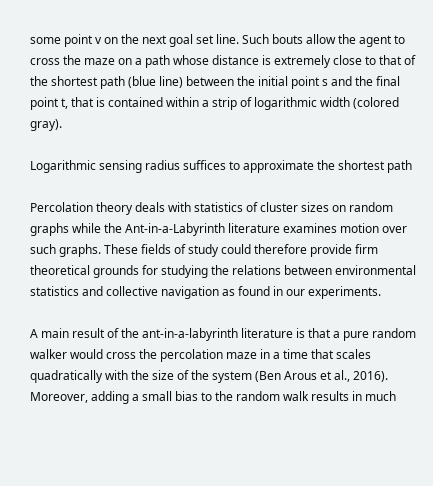some point v on the next goal set line. Such bouts allow the agent to cross the maze on a path whose distance is extremely close to that of the shortest path (blue line) between the initial point s and the final point t, that is contained within a strip of logarithmic width (colored gray).

Logarithmic sensing radius suffices to approximate the shortest path

Percolation theory deals with statistics of cluster sizes on random graphs while the Ant-in-a-Labyrinth literature examines motion over such graphs. These fields of study could therefore provide firm theoretical grounds for studying the relations between environmental statistics and collective navigation as found in our experiments.

A main result of the ant-in-a-labyrinth literature is that a pure random walker would cross the percolation maze in a time that scales quadratically with the size of the system (Ben Arous et al., 2016). Moreover, adding a small bias to the random walk results in much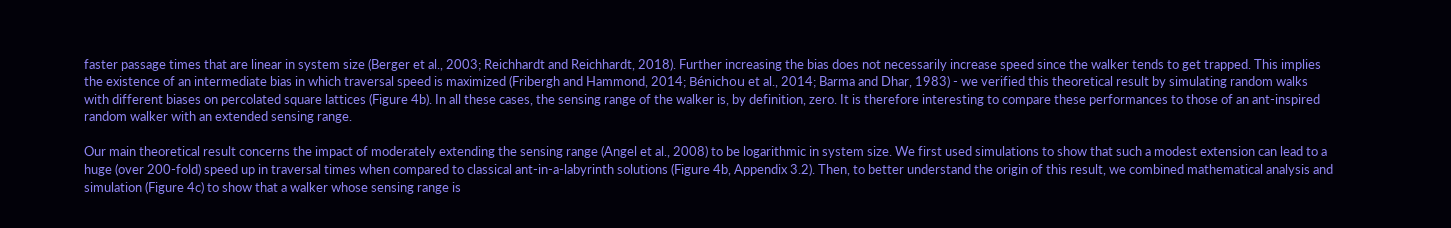faster passage times that are linear in system size (Berger et al., 2003; Reichhardt and Reichhardt, 2018). Further increasing the bias does not necessarily increase speed since the walker tends to get trapped. This implies the existence of an intermediate bias in which traversal speed is maximized (Fribergh and Hammond, 2014; Bénichou et al., 2014; Barma and Dhar, 1983) - we verified this theoretical result by simulating random walks with different biases on percolated square lattices (Figure 4b). In all these cases, the sensing range of the walker is, by definition, zero. It is therefore interesting to compare these performances to those of an ant-inspired random walker with an extended sensing range.

Our main theoretical result concerns the impact of moderately extending the sensing range (Angel et al., 2008) to be logarithmic in system size. We first used simulations to show that such a modest extension can lead to a huge (over 200-fold) speed up in traversal times when compared to classical ant-in-a-labyrinth solutions (Figure 4b, Appendix 3.2). Then, to better understand the origin of this result, we combined mathematical analysis and simulation (Figure 4c) to show that a walker whose sensing range is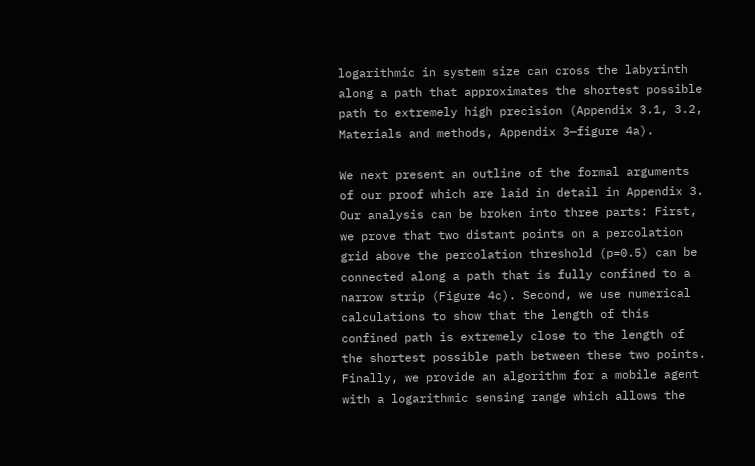logarithmic in system size can cross the labyrinth along a path that approximates the shortest possible path to extremely high precision (Appendix 3.1, 3.2, Materials and methods, Appendix 3—figure 4a).

We next present an outline of the formal arguments of our proof which are laid in detail in Appendix 3. Our analysis can be broken into three parts: First, we prove that two distant points on a percolation grid above the percolation threshold (p=0.5) can be connected along a path that is fully confined to a narrow strip (Figure 4c). Second, we use numerical calculations to show that the length of this confined path is extremely close to the length of the shortest possible path between these two points. Finally, we provide an algorithm for a mobile agent with a logarithmic sensing range which allows the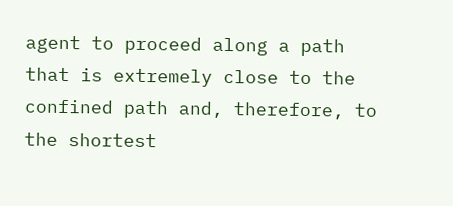agent to proceed along a path that is extremely close to the confined path and, therefore, to the shortest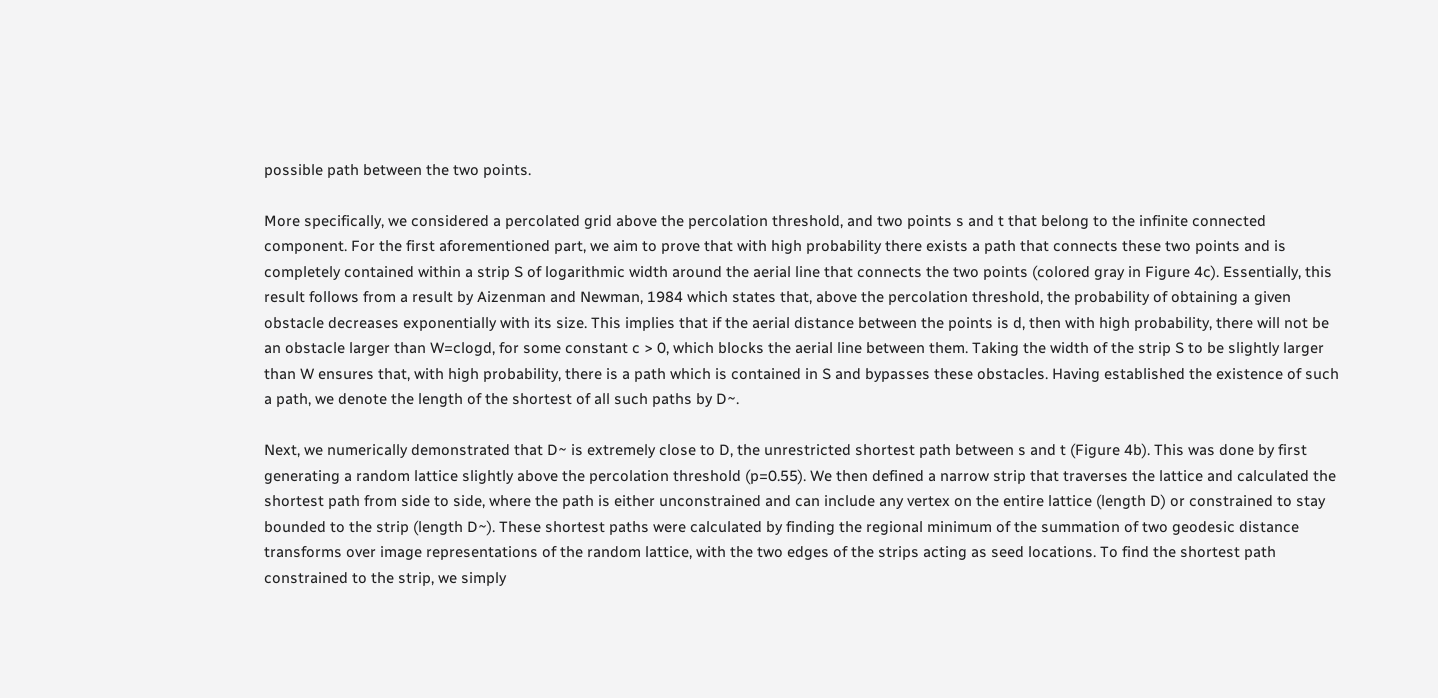possible path between the two points.

More specifically, we considered a percolated grid above the percolation threshold, and two points s and t that belong to the infinite connected component. For the first aforementioned part, we aim to prove that with high probability there exists a path that connects these two points and is completely contained within a strip S of logarithmic width around the aerial line that connects the two points (colored gray in Figure 4c). Essentially, this result follows from a result by Aizenman and Newman, 1984 which states that, above the percolation threshold, the probability of obtaining a given obstacle decreases exponentially with its size. This implies that if the aerial distance between the points is d, then with high probability, there will not be an obstacle larger than W=clogd, for some constant c > 0, which blocks the aerial line between them. Taking the width of the strip S to be slightly larger than W ensures that, with high probability, there is a path which is contained in S and bypasses these obstacles. Having established the existence of such a path, we denote the length of the shortest of all such paths by D~.

Next, we numerically demonstrated that D~ is extremely close to D, the unrestricted shortest path between s and t (Figure 4b). This was done by first generating a random lattice slightly above the percolation threshold (p=0.55). We then defined a narrow strip that traverses the lattice and calculated the shortest path from side to side, where the path is either unconstrained and can include any vertex on the entire lattice (length D) or constrained to stay bounded to the strip (length D~). These shortest paths were calculated by finding the regional minimum of the summation of two geodesic distance transforms over image representations of the random lattice, with the two edges of the strips acting as seed locations. To find the shortest path constrained to the strip, we simply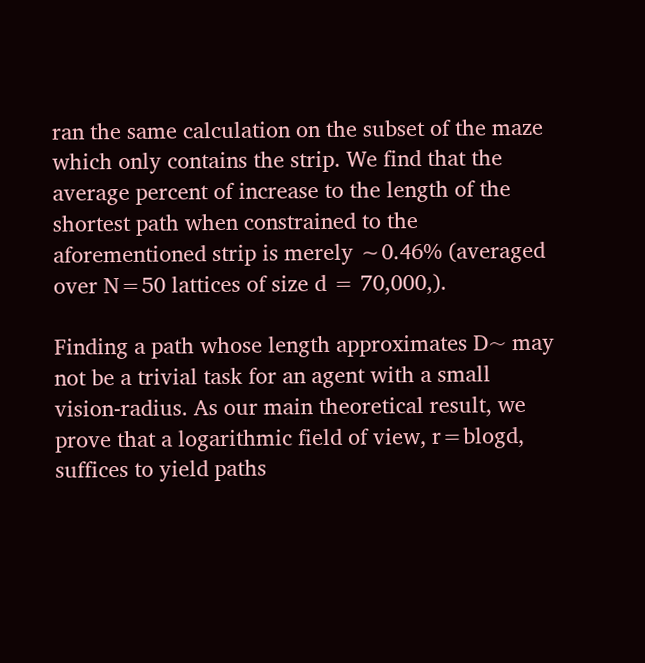ran the same calculation on the subset of the maze which only contains the strip. We find that the average percent of increase to the length of the shortest path when constrained to the aforementioned strip is merely ∼0.46% (averaged over N=50 lattices of size d = 70,000,).

Finding a path whose length approximates D~ may not be a trivial task for an agent with a small vision-radius. As our main theoretical result, we prove that a logarithmic field of view, r=blogd, suffices to yield paths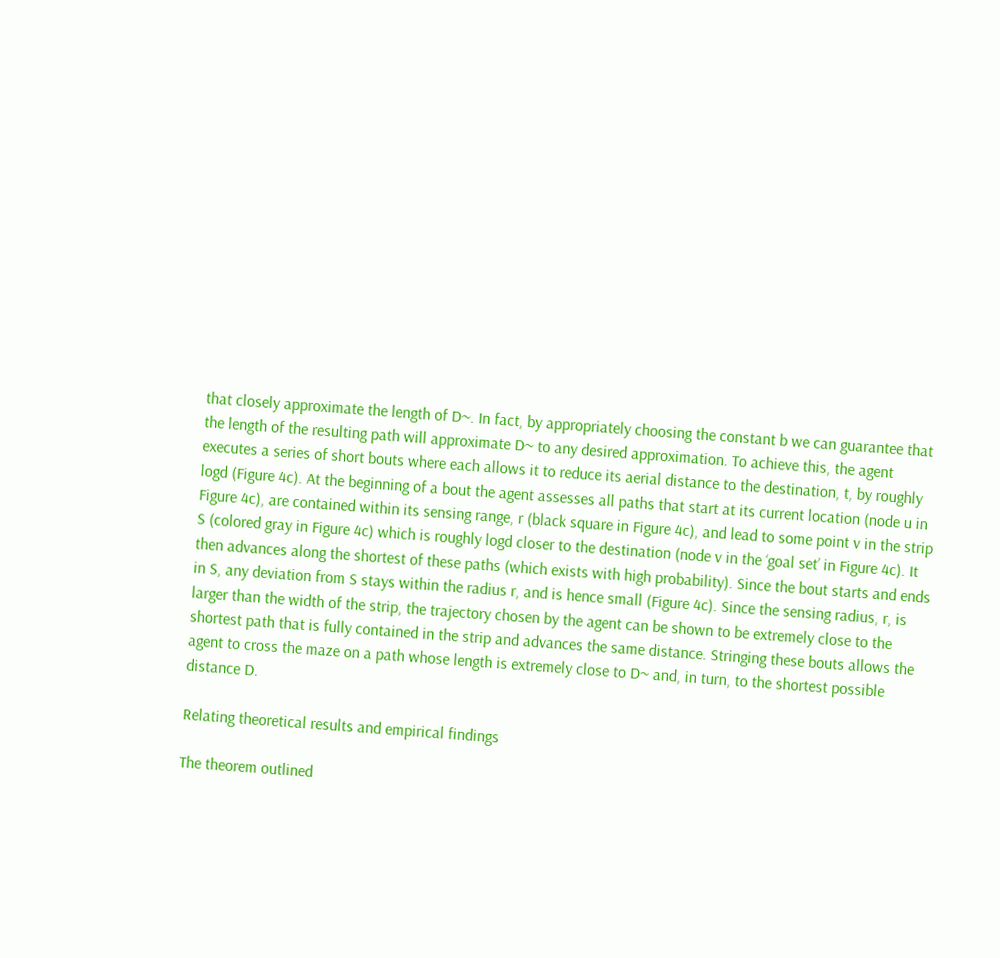that closely approximate the length of D~. In fact, by appropriately choosing the constant b we can guarantee that the length of the resulting path will approximate D~ to any desired approximation. To achieve this, the agent executes a series of short bouts where each allows it to reduce its aerial distance to the destination, t, by roughly logd (Figure 4c). At the beginning of a bout the agent assesses all paths that start at its current location (node u in Figure 4c), are contained within its sensing range, r (black square in Figure 4c), and lead to some point v in the strip S (colored gray in Figure 4c) which is roughly logd closer to the destination (node v in the ‘goal set’ in Figure 4c). It then advances along the shortest of these paths (which exists with high probability). Since the bout starts and ends in S, any deviation from S stays within the radius r, and is hence small (Figure 4c). Since the sensing radius, r, is larger than the width of the strip, the trajectory chosen by the agent can be shown to be extremely close to the shortest path that is fully contained in the strip and advances the same distance. Stringing these bouts allows the agent to cross the maze on a path whose length is extremely close to D~ and, in turn, to the shortest possible distance D.

Relating theoretical results and empirical findings

The theorem outlined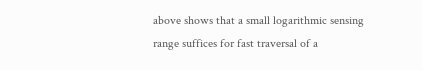above shows that a small logarithmic sensing range suffices for fast traversal of a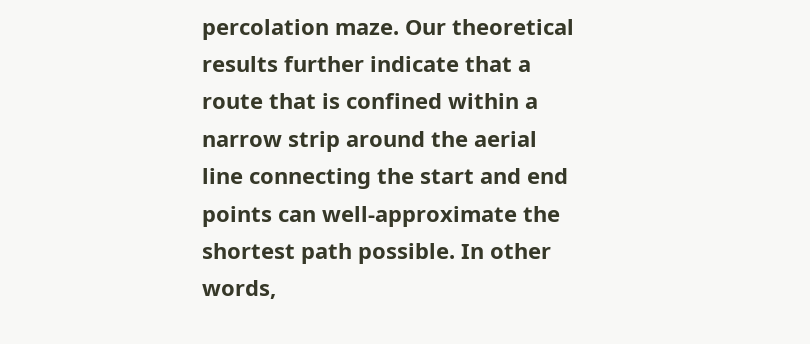percolation maze. Our theoretical results further indicate that a route that is confined within a narrow strip around the aerial line connecting the start and end points can well-approximate the shortest path possible. In other words,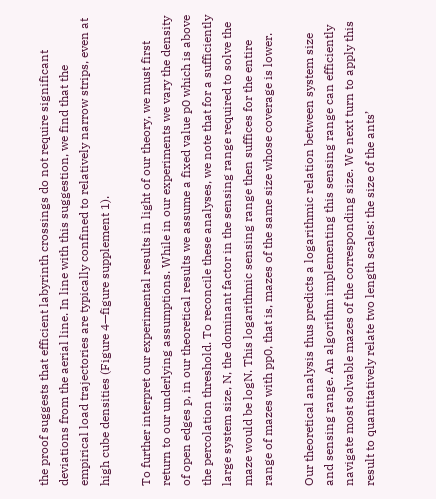the proof suggests that efficient labyrinth crossings do not require significant deviations from the aerial line. In line with this suggestion, we find that the empirical load trajectories are typically confined to relatively narrow strips, even at high cube densities (Figure 4—figure supplement 1).

To further interpret our experimental results in light of our theory, we must first return to our underlying assumptions. While in our experiments we vary the density of open edges p, in our theoretical results we assume a fixed value p0 which is above the percolation threshold. To reconcile these analyses, we note that for a sufficiently large system size, N, the dominant factor in the sensing range required to solve the maze would be logN. This logarithmic sensing range then suffices for the entire range of mazes with pp0, that is, mazes of the same size whose coverage is lower.

Our theoretical analysis thus predicts a logarithmic relation between system size and sensing range. An algorithm implementing this sensing range can efficiently navigate most solvable mazes of the corresponding size. We next turn to apply this result to quantitatively relate two length scales: the size of the ants’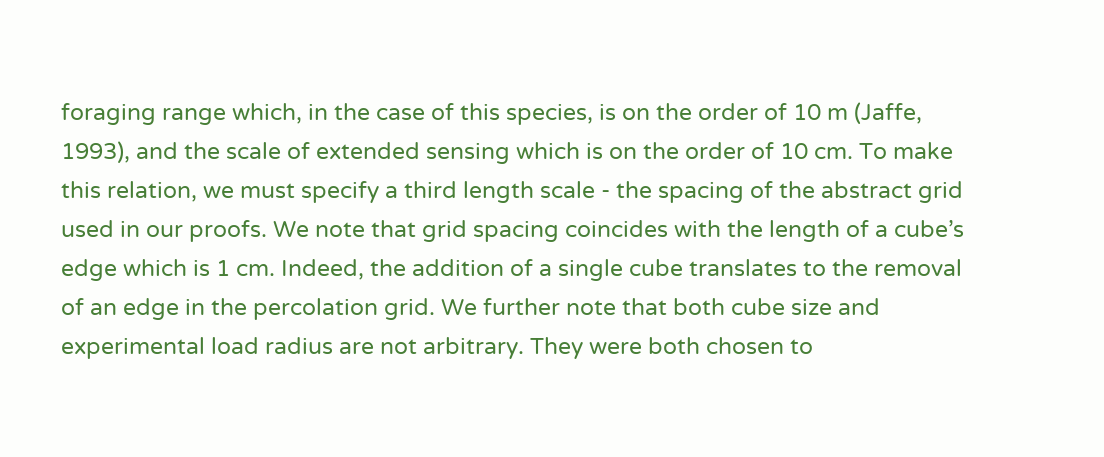foraging range which, in the case of this species, is on the order of 10 m (Jaffe, 1993), and the scale of extended sensing which is on the order of 10 cm. To make this relation, we must specify a third length scale - the spacing of the abstract grid used in our proofs. We note that grid spacing coincides with the length of a cube’s edge which is 1 cm. Indeed, the addition of a single cube translates to the removal of an edge in the percolation grid. We further note that both cube size and experimental load radius are not arbitrary. They were both chosen to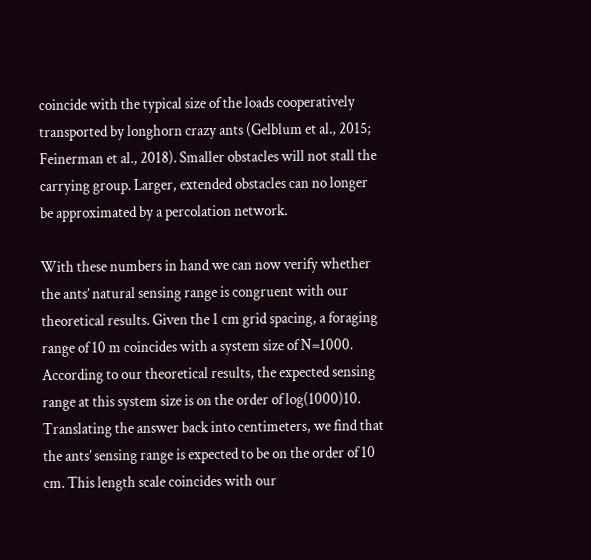coincide with the typical size of the loads cooperatively transported by longhorn crazy ants (Gelblum et al., 2015; Feinerman et al., 2018). Smaller obstacles will not stall the carrying group. Larger, extended obstacles can no longer be approximated by a percolation network.

With these numbers in hand we can now verify whether the ants’ natural sensing range is congruent with our theoretical results. Given the 1 cm grid spacing, a foraging range of 10 m coincides with a system size of N=1000. According to our theoretical results, the expected sensing range at this system size is on the order of log(1000)10. Translating the answer back into centimeters, we find that the ants’ sensing range is expected to be on the order of 10 cm. This length scale coincides with our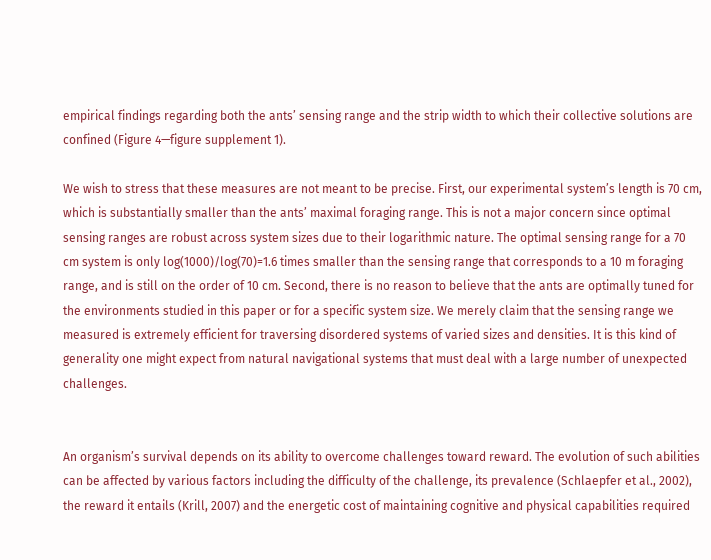empirical findings regarding both the ants’ sensing range and the strip width to which their collective solutions are confined (Figure 4—figure supplement 1).

We wish to stress that these measures are not meant to be precise. First, our experimental system’s length is 70 cm, which is substantially smaller than the ants’ maximal foraging range. This is not a major concern since optimal sensing ranges are robust across system sizes due to their logarithmic nature. The optimal sensing range for a 70 cm system is only log(1000)/log(70)=1.6 times smaller than the sensing range that corresponds to a 10 m foraging range, and is still on the order of 10 cm. Second, there is no reason to believe that the ants are optimally tuned for the environments studied in this paper or for a specific system size. We merely claim that the sensing range we measured is extremely efficient for traversing disordered systems of varied sizes and densities. It is this kind of generality one might expect from natural navigational systems that must deal with a large number of unexpected challenges.


An organism’s survival depends on its ability to overcome challenges toward reward. The evolution of such abilities can be affected by various factors including the difficulty of the challenge, its prevalence (Schlaepfer et al., 2002), the reward it entails (Krill, 2007) and the energetic cost of maintaining cognitive and physical capabilities required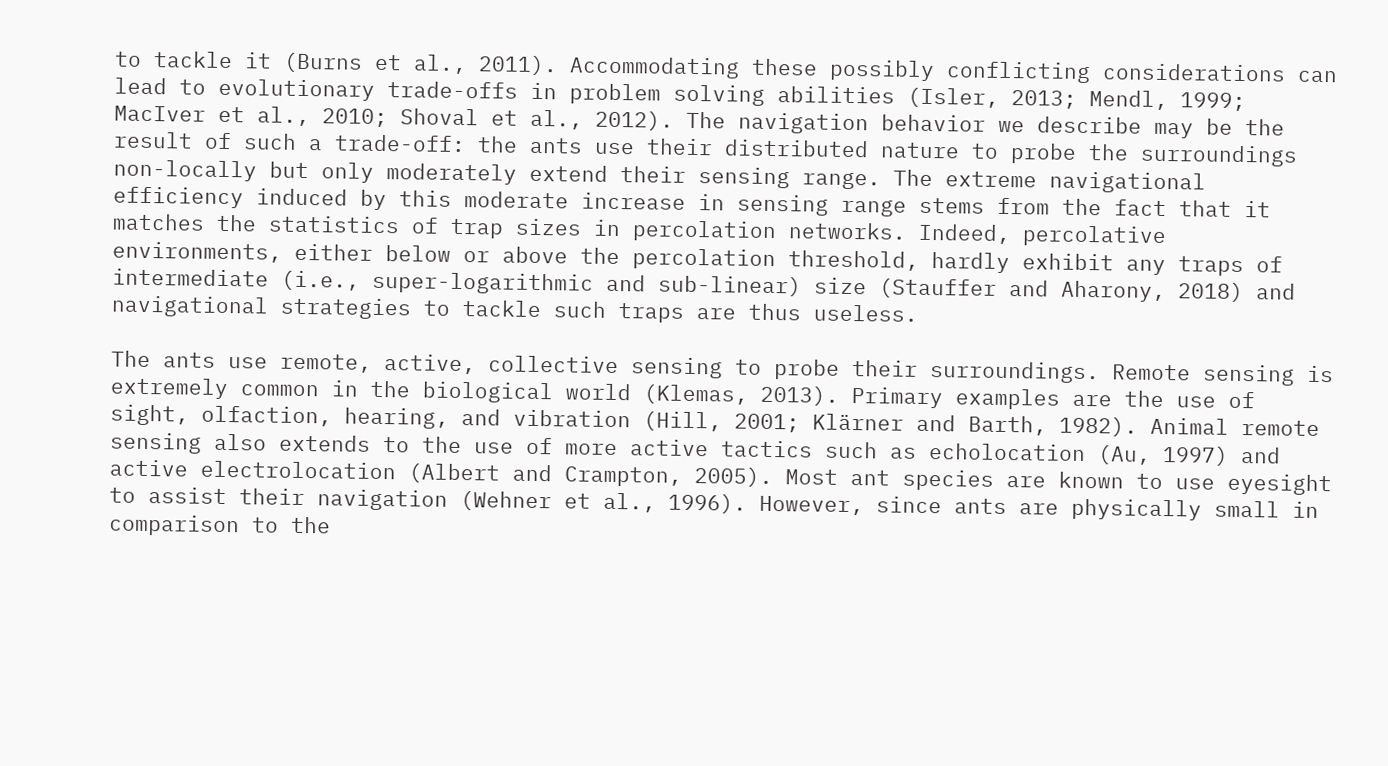to tackle it (Burns et al., 2011). Accommodating these possibly conflicting considerations can lead to evolutionary trade-offs in problem solving abilities (Isler, 2013; Mendl, 1999; MacIver et al., 2010; Shoval et al., 2012). The navigation behavior we describe may be the result of such a trade-off: the ants use their distributed nature to probe the surroundings non-locally but only moderately extend their sensing range. The extreme navigational efficiency induced by this moderate increase in sensing range stems from the fact that it matches the statistics of trap sizes in percolation networks. Indeed, percolative environments, either below or above the percolation threshold, hardly exhibit any traps of intermediate (i.e., super-logarithmic and sub-linear) size (Stauffer and Aharony, 2018) and navigational strategies to tackle such traps are thus useless.

The ants use remote, active, collective sensing to probe their surroundings. Remote sensing is extremely common in the biological world (Klemas, 2013). Primary examples are the use of sight, olfaction, hearing, and vibration (Hill, 2001; Klärner and Barth, 1982). Animal remote sensing also extends to the use of more active tactics such as echolocation (Au, 1997) and active electrolocation (Albert and Crampton, 2005). Most ant species are known to use eyesight to assist their navigation (Wehner et al., 1996). However, since ants are physically small in comparison to the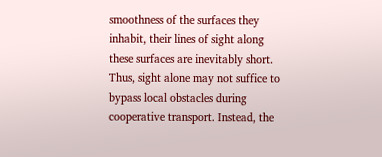smoothness of the surfaces they inhabit, their lines of sight along these surfaces are inevitably short. Thus, sight alone may not suffice to bypass local obstacles during cooperative transport. Instead, the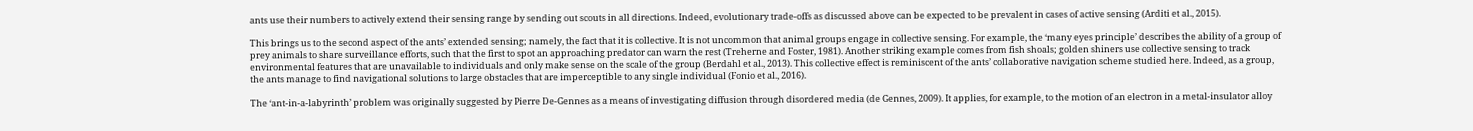ants use their numbers to actively extend their sensing range by sending out scouts in all directions. Indeed, evolutionary trade-offs as discussed above can be expected to be prevalent in cases of active sensing (Arditi et al., 2015).

This brings us to the second aspect of the ants’ extended sensing; namely, the fact that it is collective. It is not uncommon that animal groups engage in collective sensing. For example, the ‘many eyes principle’ describes the ability of a group of prey animals to share surveillance efforts, such that the first to spot an approaching predator can warn the rest (Treherne and Foster, 1981). Another striking example comes from fish shoals; golden shiners use collective sensing to track environmental features that are unavailable to individuals and only make sense on the scale of the group (Berdahl et al., 2013). This collective effect is reminiscent of the ants’ collaborative navigation scheme studied here. Indeed, as a group, the ants manage to find navigational solutions to large obstacles that are imperceptible to any single individual (Fonio et al., 2016).

The ‘ant-in-a-labyrinth’ problem was originally suggested by Pierre De-Gennes as a means of investigating diffusion through disordered media (de Gennes, 2009). It applies, for example, to the motion of an electron in a metal-insulator alloy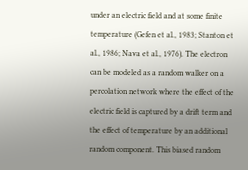under an electric field and at some finite temperature (Gefen et al., 1983; Stanton et al., 1986; Nava et al., 1976). The electron can be modeled as a random walker on a percolation network where the effect of the electric field is captured by a drift term and the effect of temperature by an additional random component. This biased random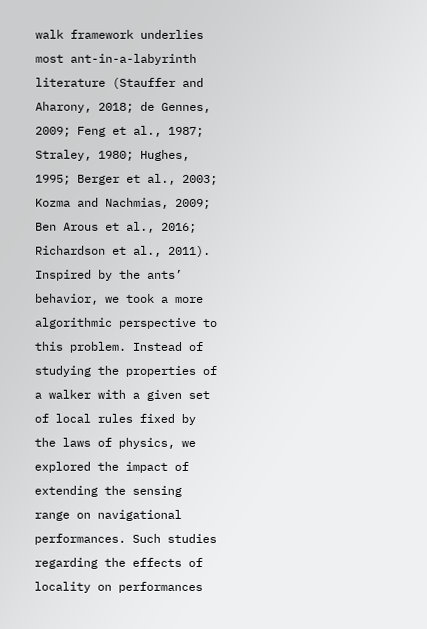walk framework underlies most ant-in-a-labyrinth literature (Stauffer and Aharony, 2018; de Gennes, 2009; Feng et al., 1987; Straley, 1980; Hughes, 1995; Berger et al., 2003; Kozma and Nachmias, 2009; Ben Arous et al., 2016; Richardson et al., 2011). Inspired by the ants’ behavior, we took a more algorithmic perspective to this problem. Instead of studying the properties of a walker with a given set of local rules fixed by the laws of physics, we explored the impact of extending the sensing range on navigational performances. Such studies regarding the effects of locality on performances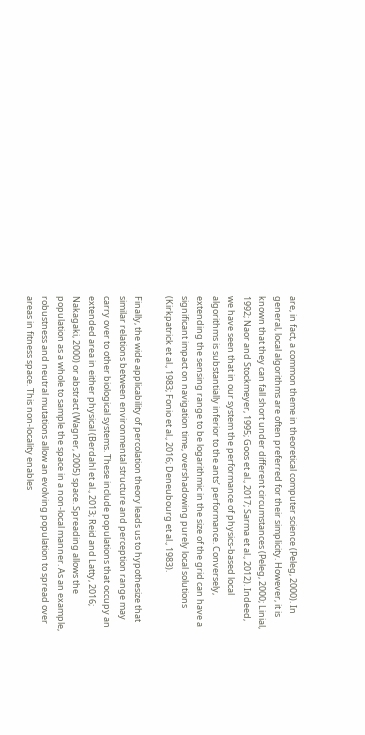are, in fact, a common theme in theoretical computer science (Peleg, 2000). In general, local algorithms are often preferred for their simplicity. However, it is known that they can fall short under different circumstances (Peleg, 2000; Linial, 1992; Naor and Stockmeyer, 1995; Goos et al., 2017; Sarma et al., 2012). Indeed, we have seen that in our system the performance of physics-based local algorithms is substantially inferior to the ants’ performance. Conversely, extending the sensing range to be logarithmic in the size of the grid can have a significant impact on navigation time, overshadowing purely local solutions (Kirkpatrick et al., 1983; Fonio et al., 2016; Deneubourg et al., 1983).

Finally, the wide applicability of percolation theory leads us to hypothesize that similar relations between environmental structure and perception range may carry over to other biological systems. These include populations that occupy an extended area in either physical (Berdahl et al., 2013; Reid and Latty, 2016; Nakagaki, 2000) or abstract (Wagner, 2005) space. Spreading allows the population as a whole to sample the space in a non-local manner. As an example, robustness and neutral mutations allow an evolving population to spread over areas in fitness space. This non-locality enables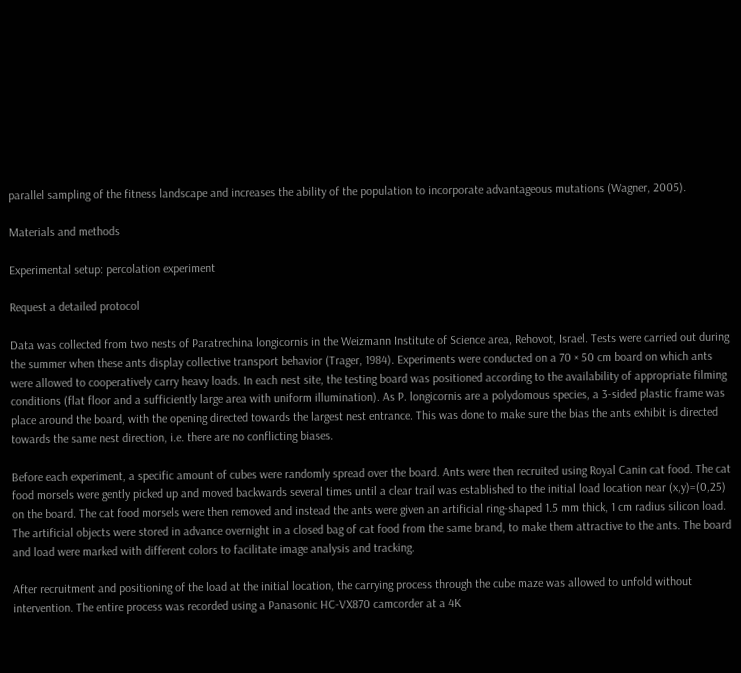parallel sampling of the fitness landscape and increases the ability of the population to incorporate advantageous mutations (Wagner, 2005).

Materials and methods

Experimental setup: percolation experiment

Request a detailed protocol

Data was collected from two nests of Paratrechina longicornis in the Weizmann Institute of Science area, Rehovot, Israel. Tests were carried out during the summer when these ants display collective transport behavior (Trager, 1984). Experiments were conducted on a 70 × 50 cm board on which ants were allowed to cooperatively carry heavy loads. In each nest site, the testing board was positioned according to the availability of appropriate filming conditions (flat floor and a sufficiently large area with uniform illumination). As P. longicornis are a polydomous species, a 3-sided plastic frame was place around the board, with the opening directed towards the largest nest entrance. This was done to make sure the bias the ants exhibit is directed towards the same nest direction, i.e. there are no conflicting biases.

Before each experiment, a specific amount of cubes were randomly spread over the board. Ants were then recruited using Royal Canin cat food. The cat food morsels were gently picked up and moved backwards several times until a clear trail was established to the initial load location near (x,y)=(0,25) on the board. The cat food morsels were then removed and instead the ants were given an artificial ring-shaped 1.5 mm thick, 1 cm radius silicon load. The artificial objects were stored in advance overnight in a closed bag of cat food from the same brand, to make them attractive to the ants. The board and load were marked with different colors to facilitate image analysis and tracking.

After recruitment and positioning of the load at the initial location, the carrying process through the cube maze was allowed to unfold without intervention. The entire process was recorded using a Panasonic HC-VX870 camcorder at a 4K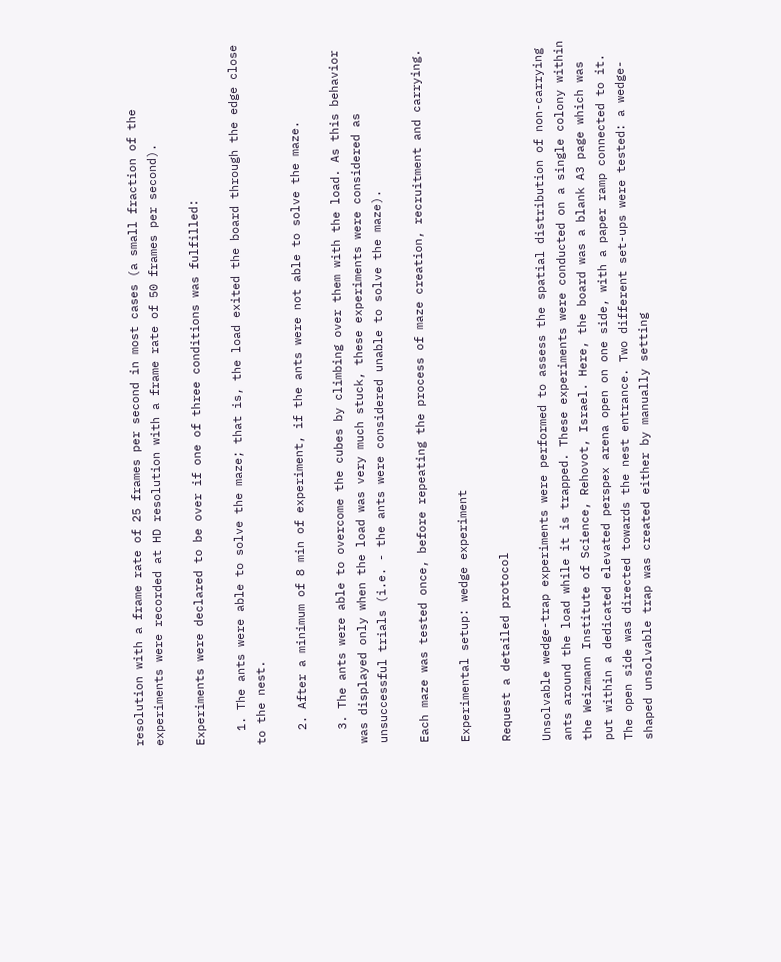resolution with a frame rate of 25 frames per second in most cases (a small fraction of the experiments were recorded at HD resolution with a frame rate of 50 frames per second).

Experiments were declared to be over if one of three conditions was fulfilled:

  1. The ants were able to solve the maze; that is, the load exited the board through the edge close to the nest.

  2. After a minimum of 8 min of experiment, if the ants were not able to solve the maze.

  3. The ants were able to overcome the cubes by climbing over them with the load. As this behavior was displayed only when the load was very much stuck, these experiments were considered as unsuccessful trials (i.e. - the ants were considered unable to solve the maze).

Each maze was tested once, before repeating the process of maze creation, recruitment and carrying.

Experimental setup: wedge experiment

Request a detailed protocol

Unsolvable wedge-trap experiments were performed to assess the spatial distribution of non-carrying ants around the load while it is trapped. These experiments were conducted on a single colony within the Weizmann Institute of Science, Rehovot, Israel. Here, the board was a blank A3 page which was put within a dedicated elevated perspex arena open on one side, with a paper ramp connected to it. The open side was directed towards the nest entrance. Two different set-ups were tested: a wedge-shaped unsolvable trap was created either by manually setting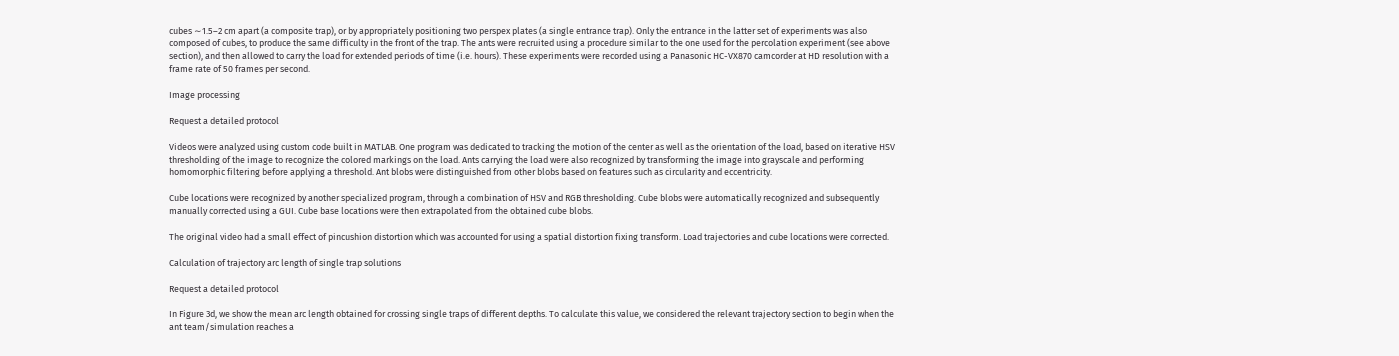cubes ∼1.5–2 cm apart (a composite trap), or by appropriately positioning two perspex plates (a single entrance trap). Only the entrance in the latter set of experiments was also composed of cubes, to produce the same difficulty in the front of the trap. The ants were recruited using a procedure similar to the one used for the percolation experiment (see above section), and then allowed to carry the load for extended periods of time (i.e. hours). These experiments were recorded using a Panasonic HC-VX870 camcorder at HD resolution with a frame rate of 50 frames per second.

Image processing

Request a detailed protocol

Videos were analyzed using custom code built in MATLAB. One program was dedicated to tracking the motion of the center as well as the orientation of the load, based on iterative HSV thresholding of the image to recognize the colored markings on the load. Ants carrying the load were also recognized by transforming the image into grayscale and performing homomorphic filtering before applying a threshold. Ant blobs were distinguished from other blobs based on features such as circularity and eccentricity.

Cube locations were recognized by another specialized program, through a combination of HSV and RGB thresholding. Cube blobs were automatically recognized and subsequently manually corrected using a GUI. Cube base locations were then extrapolated from the obtained cube blobs.

The original video had a small effect of pincushion distortion which was accounted for using a spatial distortion fixing transform. Load trajectories and cube locations were corrected.

Calculation of trajectory arc length of single trap solutions

Request a detailed protocol

In Figure 3d, we show the mean arc length obtained for crossing single traps of different depths. To calculate this value, we considered the relevant trajectory section to begin when the ant team/simulation reaches a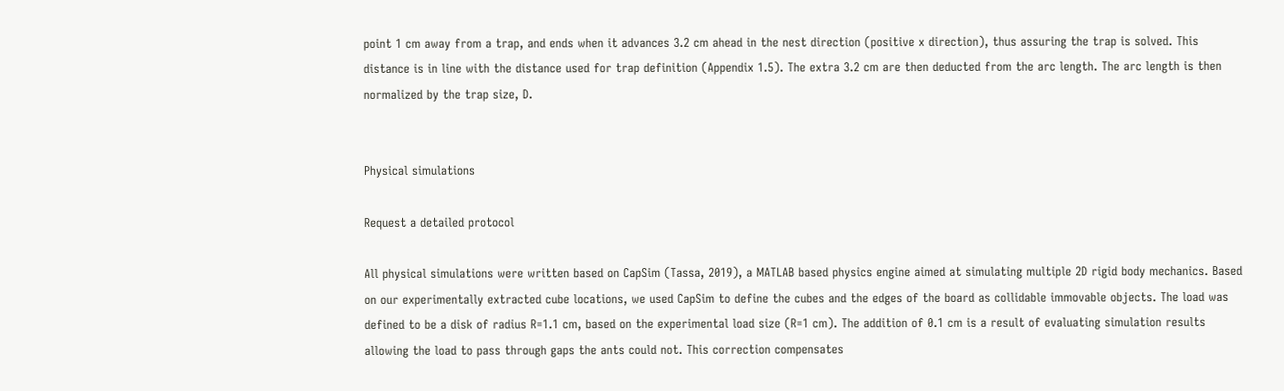point 1 cm away from a trap, and ends when it advances 3.2 cm ahead in the nest direction (positive x direction), thus assuring the trap is solved. This distance is in line with the distance used for trap definition (Appendix 1.5). The extra 3.2 cm are then deducted from the arc length. The arc length is then normalized by the trap size, D.


Physical simulations

Request a detailed protocol

All physical simulations were written based on CapSim (Tassa, 2019), a MATLAB based physics engine aimed at simulating multiple 2D rigid body mechanics. Based on our experimentally extracted cube locations, we used CapSim to define the cubes and the edges of the board as collidable immovable objects. The load was defined to be a disk of radius R=1.1 cm, based on the experimental load size (R=1 cm). The addition of 0.1 cm is a result of evaluating simulation results allowing the load to pass through gaps the ants could not. This correction compensates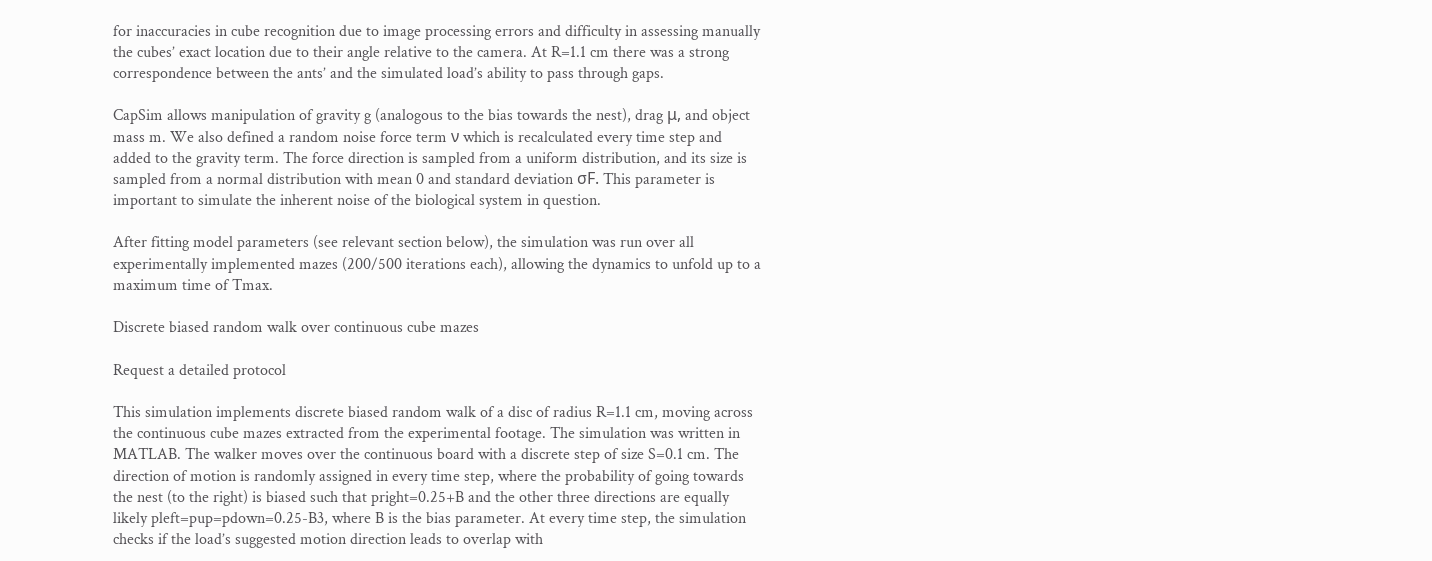for inaccuracies in cube recognition due to image processing errors and difficulty in assessing manually the cubes’ exact location due to their angle relative to the camera. At R=1.1 cm there was a strong correspondence between the ants’ and the simulated load’s ability to pass through gaps.

CapSim allows manipulation of gravity g (analogous to the bias towards the nest), drag μ, and object mass m. We also defined a random noise force term ν which is recalculated every time step and added to the gravity term. The force direction is sampled from a uniform distribution, and its size is sampled from a normal distribution with mean 0 and standard deviation σF. This parameter is important to simulate the inherent noise of the biological system in question.

After fitting model parameters (see relevant section below), the simulation was run over all experimentally implemented mazes (200/500 iterations each), allowing the dynamics to unfold up to a maximum time of Tmax.

Discrete biased random walk over continuous cube mazes

Request a detailed protocol

This simulation implements discrete biased random walk of a disc of radius R=1.1 cm, moving across the continuous cube mazes extracted from the experimental footage. The simulation was written in MATLAB. The walker moves over the continuous board with a discrete step of size S=0.1 cm. The direction of motion is randomly assigned in every time step, where the probability of going towards the nest (to the right) is biased such that pright=0.25+B and the other three directions are equally likely pleft=pup=pdown=0.25-B3, where B is the bias parameter. At every time step, the simulation checks if the load’s suggested motion direction leads to overlap with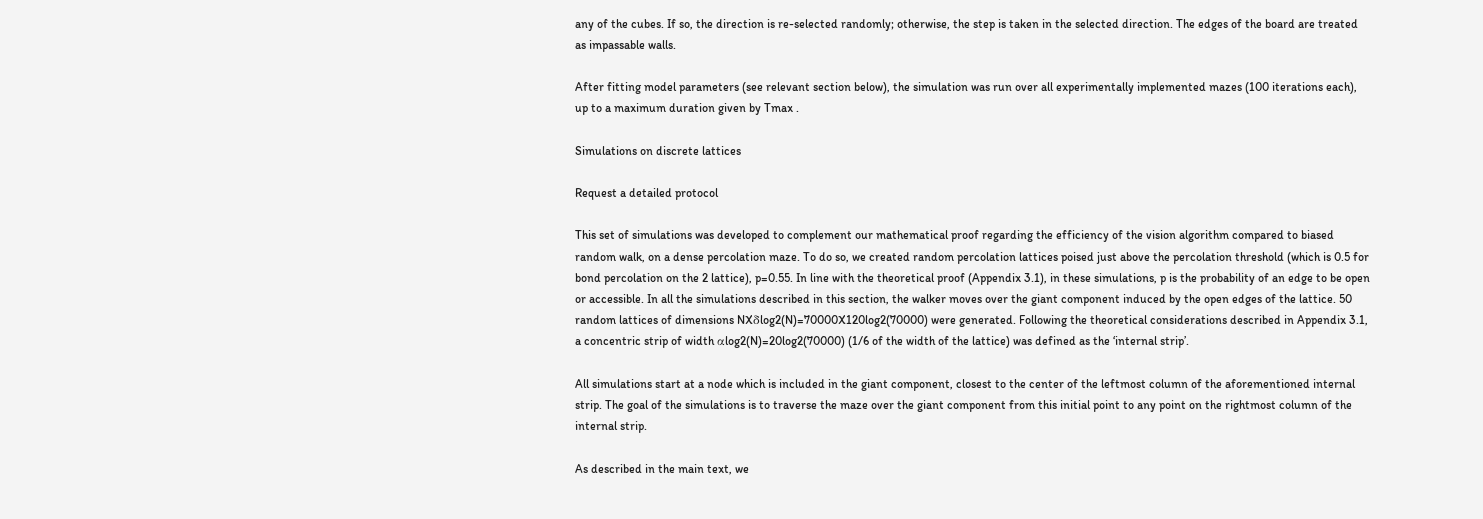any of the cubes. If so, the direction is re-selected randomly; otherwise, the step is taken in the selected direction. The edges of the board are treated as impassable walls.

After fitting model parameters (see relevant section below), the simulation was run over all experimentally implemented mazes (100 iterations each), up to a maximum duration given by Tmax .

Simulations on discrete lattices

Request a detailed protocol

This set of simulations was developed to complement our mathematical proof regarding the efficiency of the vision algorithm compared to biased random walk, on a dense percolation maze. To do so, we created random percolation lattices poised just above the percolation threshold (which is 0.5 for bond percolation on the 2 lattice), p=0.55. In line with the theoretical proof (Appendix 3.1), in these simulations, p is the probability of an edge to be open or accessible. In all the simulations described in this section, the walker moves over the giant component induced by the open edges of the lattice. 50 random lattices of dimensions NXδlog2(N)=70000X120log2(70000) were generated. Following the theoretical considerations described in Appendix 3.1, a concentric strip of width αlog2(N)=20log2(70000) (1/6 of the width of the lattice) was defined as the ‘internal strip’.

All simulations start at a node which is included in the giant component, closest to the center of the leftmost column of the aforementioned internal strip. The goal of the simulations is to traverse the maze over the giant component from this initial point to any point on the rightmost column of the internal strip.

As described in the main text, we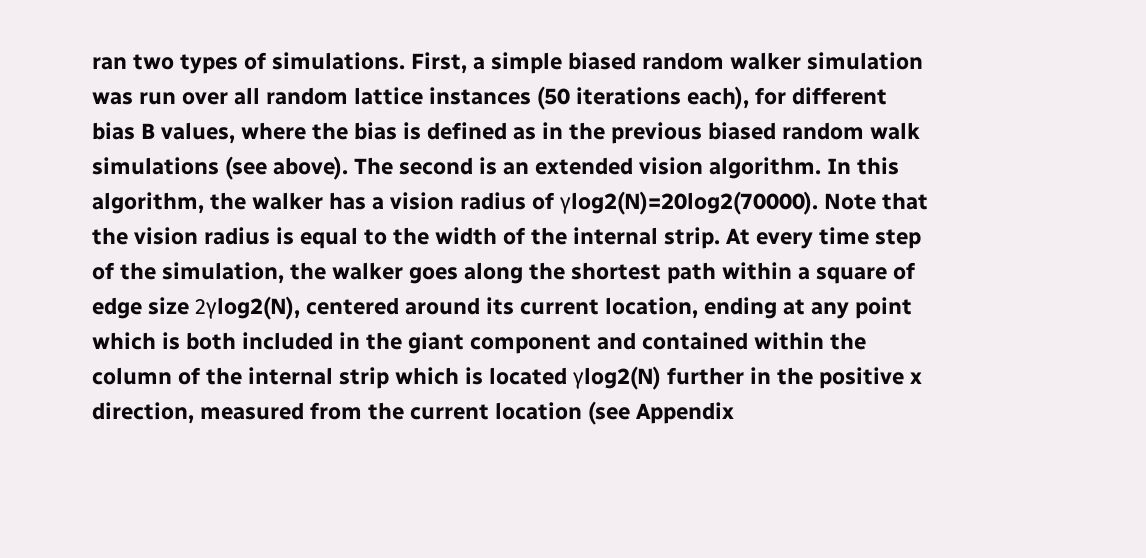ran two types of simulations. First, a simple biased random walker simulation was run over all random lattice instances (50 iterations each), for different bias B values, where the bias is defined as in the previous biased random walk simulations (see above). The second is an extended vision algorithm. In this algorithm, the walker has a vision radius of γlog2(N)=20log2(70000). Note that the vision radius is equal to the width of the internal strip. At every time step of the simulation, the walker goes along the shortest path within a square of edge size 2γlog2(N), centered around its current location, ending at any point which is both included in the giant component and contained within the column of the internal strip which is located γlog2(N) further in the positive x direction, measured from the current location (see Appendix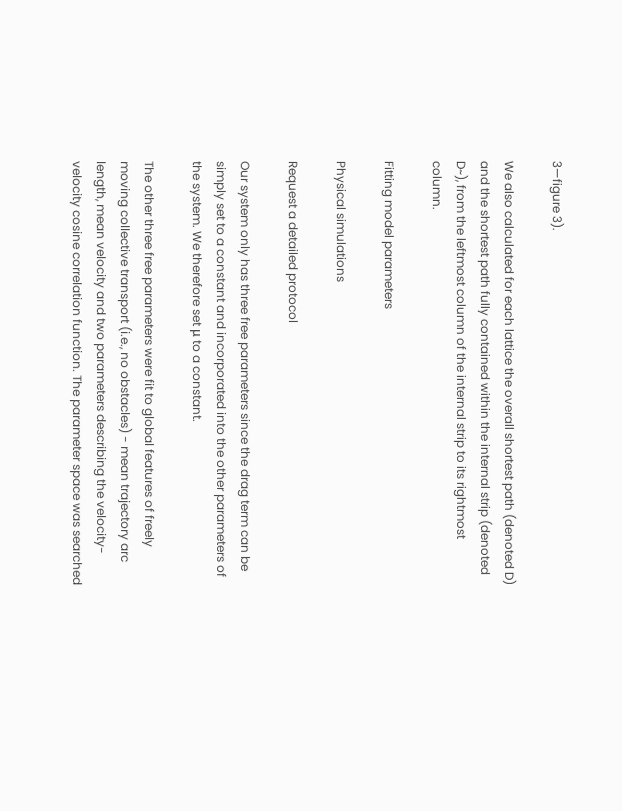3—figure 3).

We also calculated for each lattice the overall shortest path (denoted D) and the shortest path fully contained within the internal strip (denoted D~), from the leftmost column of the internal strip to its rightmost column.

Fitting model parameters

Physical simulations

Request a detailed protocol

Our system only has three free parameters since the drag term can be simply set to a constant and incorporated into the other parameters of the system. We therefore set μ to a constant.

The other three free parameters were fit to global features of freely moving collective transport (i.e., no obstacles) - mean trajectory arc length, mean velocity and two parameters describing the velocity-velocity cosine correlation function. The parameter space was searched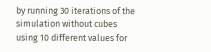by running 30 iterations of the simulation without cubes using 10 different values for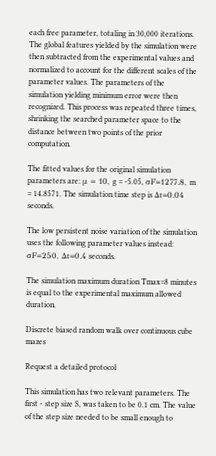each free parameter, totaling in 30,000 iterations. The global features yielded by the simulation were then subtracted from the experimental values and normalized to account for the different scales of the parameter values. The parameters of the simulation yielding minimum error were then recognized. This process was repeated three times, shrinking the searched parameter space to the distance between two points of the prior computation.

The fitted values for the original simulation parameters are: μ = 10, g = -5.05, σF=1277.8, m = 14.8571. The simulation time step is Δt=0.04 seconds.

The low persistent noise variation of the simulation uses the following parameter values instead: σF=250, Δt=0.4 seconds.

The simulation maximum duration Tmax=8 minutes is equal to the experimental maximum allowed duration.

Discrete biased random walk over continuous cube mazes

Request a detailed protocol

This simulation has two relevant parameters. The first - step size S, was taken to be 0.1 cm. The value of the step size needed to be small enough to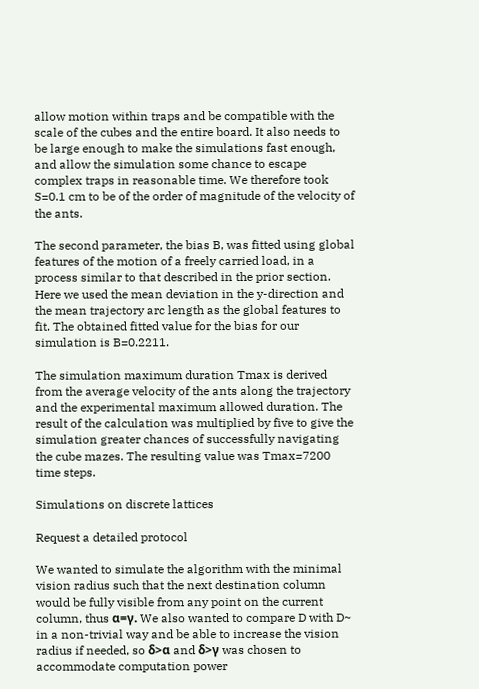allow motion within traps and be compatible with the scale of the cubes and the entire board. It also needs to be large enough to make the simulations fast enough, and allow the simulation some chance to escape complex traps in reasonable time. We therefore took S=0.1 cm to be of the order of magnitude of the velocity of the ants.

The second parameter, the bias B, was fitted using global features of the motion of a freely carried load, in a process similar to that described in the prior section. Here we used the mean deviation in the y-direction and the mean trajectory arc length as the global features to fit. The obtained fitted value for the bias for our simulation is B=0.2211.

The simulation maximum duration Tmax is derived from the average velocity of the ants along the trajectory and the experimental maximum allowed duration. The result of the calculation was multiplied by five to give the simulation greater chances of successfully navigating the cube mazes. The resulting value was Tmax=7200 time steps.

Simulations on discrete lattices

Request a detailed protocol

We wanted to simulate the algorithm with the minimal vision radius such that the next destination column would be fully visible from any point on the current column, thus α=γ. We also wanted to compare D with D~ in a non-trivial way and be able to increase the vision radius if needed, so δ>α and δ>γ was chosen to accommodate computation power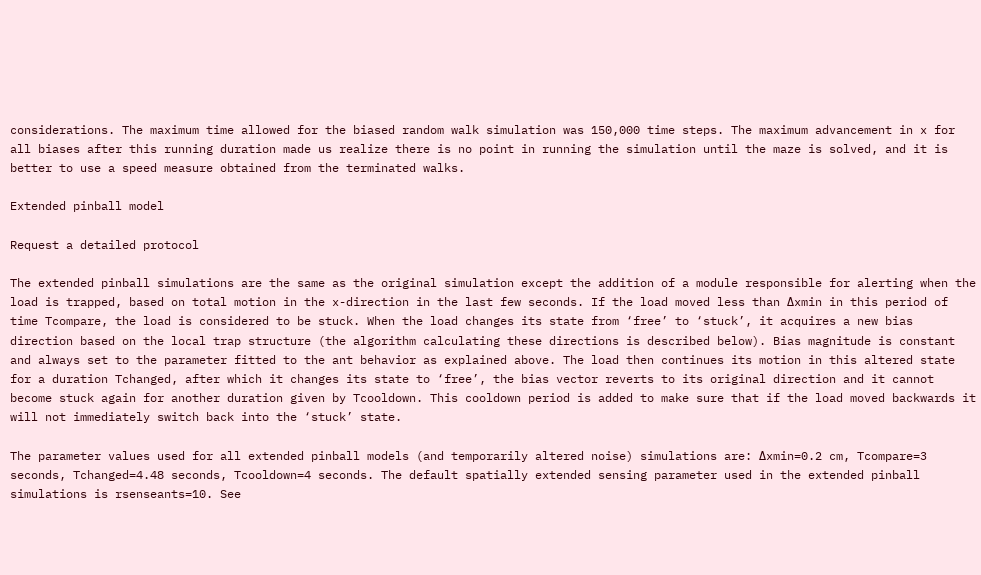considerations. The maximum time allowed for the biased random walk simulation was 150,000 time steps. The maximum advancement in x for all biases after this running duration made us realize there is no point in running the simulation until the maze is solved, and it is better to use a speed measure obtained from the terminated walks.

Extended pinball model

Request a detailed protocol

The extended pinball simulations are the same as the original simulation except the addition of a module responsible for alerting when the load is trapped, based on total motion in the x-direction in the last few seconds. If the load moved less than Δxmin in this period of time Tcompare, the load is considered to be stuck. When the load changes its state from ‘free’ to ‘stuck’, it acquires a new bias direction based on the local trap structure (the algorithm calculating these directions is described below). Bias magnitude is constant and always set to the parameter fitted to the ant behavior as explained above. The load then continues its motion in this altered state for a duration Tchanged, after which it changes its state to ‘free’, the bias vector reverts to its original direction and it cannot become stuck again for another duration given by Tcooldown. This cooldown period is added to make sure that if the load moved backwards it will not immediately switch back into the ‘stuck’ state.

The parameter values used for all extended pinball models (and temporarily altered noise) simulations are: Δxmin=0.2 cm, Tcompare=3 seconds, Tchanged=4.48 seconds, Tcooldown=4 seconds. The default spatially extended sensing parameter used in the extended pinball simulations is rsenseants=10. See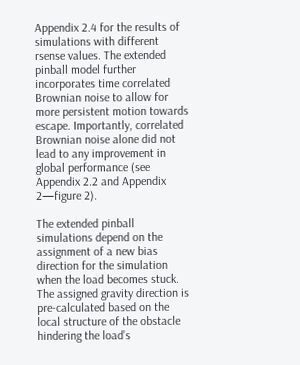Appendix 2.4 for the results of simulations with different rsense values. The extended pinball model further incorporates time correlated Brownian noise to allow for more persistent motion towards escape. Importantly, correlated Brownian noise alone did not lead to any improvement in global performance (see Appendix 2.2 and Appendix 2—figure 2).

The extended pinball simulations depend on the assignment of a new bias direction for the simulation when the load becomes stuck. The assigned gravity direction is pre-calculated based on the local structure of the obstacle hindering the load’s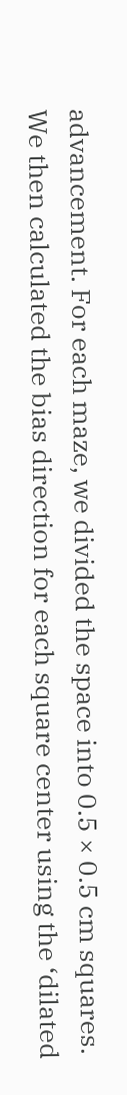advancement. For each maze, we divided the space into 0.5 × 0.5 cm squares. We then calculated the bias direction for each square center using the ‘dilated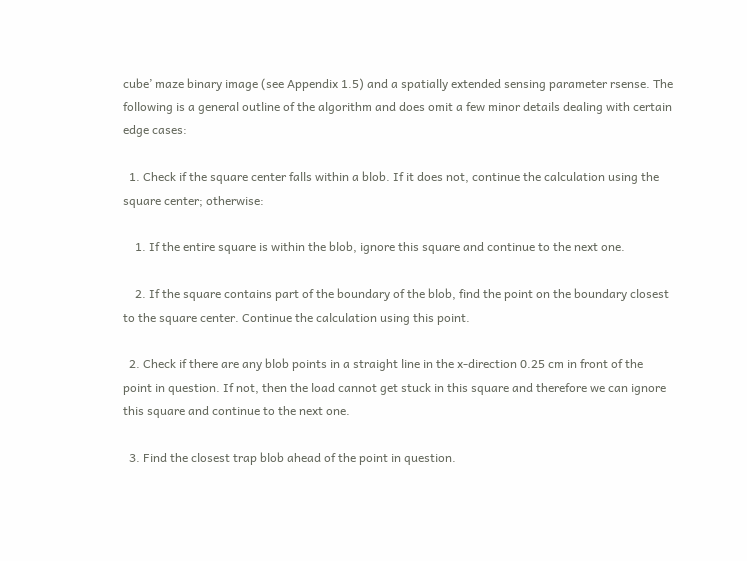cube’ maze binary image (see Appendix 1.5) and a spatially extended sensing parameter rsense. The following is a general outline of the algorithm and does omit a few minor details dealing with certain edge cases:

  1. Check if the square center falls within a blob. If it does not, continue the calculation using the square center; otherwise:

    1. If the entire square is within the blob, ignore this square and continue to the next one.

    2. If the square contains part of the boundary of the blob, find the point on the boundary closest to the square center. Continue the calculation using this point.

  2. Check if there are any blob points in a straight line in the x-direction 0.25 cm in front of the point in question. If not, then the load cannot get stuck in this square and therefore we can ignore this square and continue to the next one.

  3. Find the closest trap blob ahead of the point in question.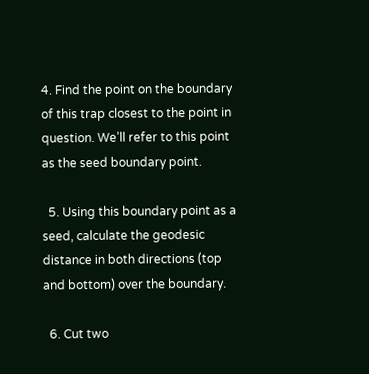4. Find the point on the boundary of this trap closest to the point in question. We’ll refer to this point as the seed boundary point.

  5. Using this boundary point as a seed, calculate the geodesic distance in both directions (top and bottom) over the boundary.

  6. Cut two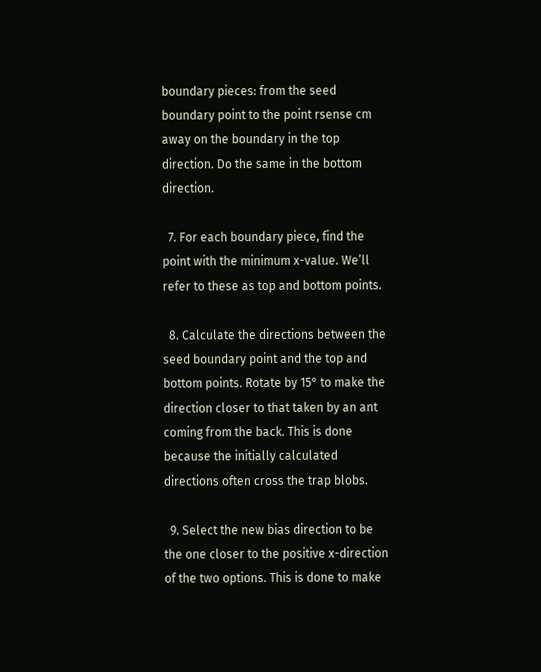boundary pieces: from the seed boundary point to the point rsense cm away on the boundary in the top direction. Do the same in the bottom direction.

  7. For each boundary piece, find the point with the minimum x-value. We’ll refer to these as top and bottom points.

  8. Calculate the directions between the seed boundary point and the top and bottom points. Rotate by 15° to make the direction closer to that taken by an ant coming from the back. This is done because the initially calculated directions often cross the trap blobs.

  9. Select the new bias direction to be the one closer to the positive x-direction of the two options. This is done to make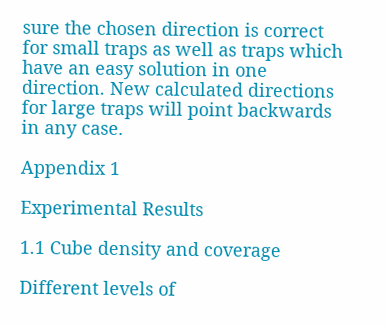sure the chosen direction is correct for small traps as well as traps which have an easy solution in one direction. New calculated directions for large traps will point backwards in any case.

Appendix 1

Experimental Results

1.1 Cube density and coverage

Different levels of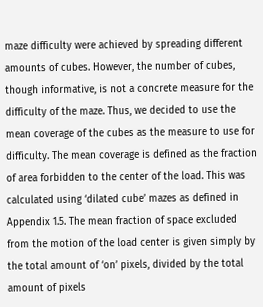maze difficulty were achieved by spreading different amounts of cubes. However, the number of cubes, though informative, is not a concrete measure for the difficulty of the maze. Thus, we decided to use the mean coverage of the cubes as the measure to use for difficulty. The mean coverage is defined as the fraction of area forbidden to the center of the load. This was calculated using ‘dilated cube’ mazes as defined in Appendix 1.5. The mean fraction of space excluded from the motion of the load center is given simply by the total amount of ‘on’ pixels, divided by the total amount of pixels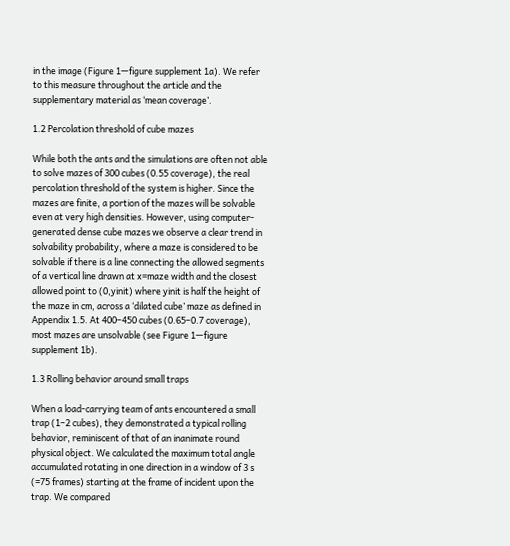in the image (Figure 1—figure supplement 1a). We refer to this measure throughout the article and the supplementary material as ‘mean coverage’.

1.2 Percolation threshold of cube mazes

While both the ants and the simulations are often not able to solve mazes of 300 cubes (0.55 coverage), the real percolation threshold of the system is higher. Since the mazes are finite, a portion of the mazes will be solvable even at very high densities. However, using computer-generated dense cube mazes we observe a clear trend in solvability probability, where a maze is considered to be solvable if there is a line connecting the allowed segments of a vertical line drawn at x=maze width and the closest allowed point to (0,yinit) where yinit is half the height of the maze in cm, across a ‘dilated cube’ maze as defined in Appendix 1.5. At 400–450 cubes (0.65–0.7 coverage), most mazes are unsolvable (see Figure 1—figure supplement 1b).

1.3 Rolling behavior around small traps

When a load-carrying team of ants encountered a small trap (1–2 cubes), they demonstrated a typical rolling behavior, reminiscent of that of an inanimate round physical object. We calculated the maximum total angle accumulated rotating in one direction in a window of 3 s (=75 frames) starting at the frame of incident upon the trap. We compared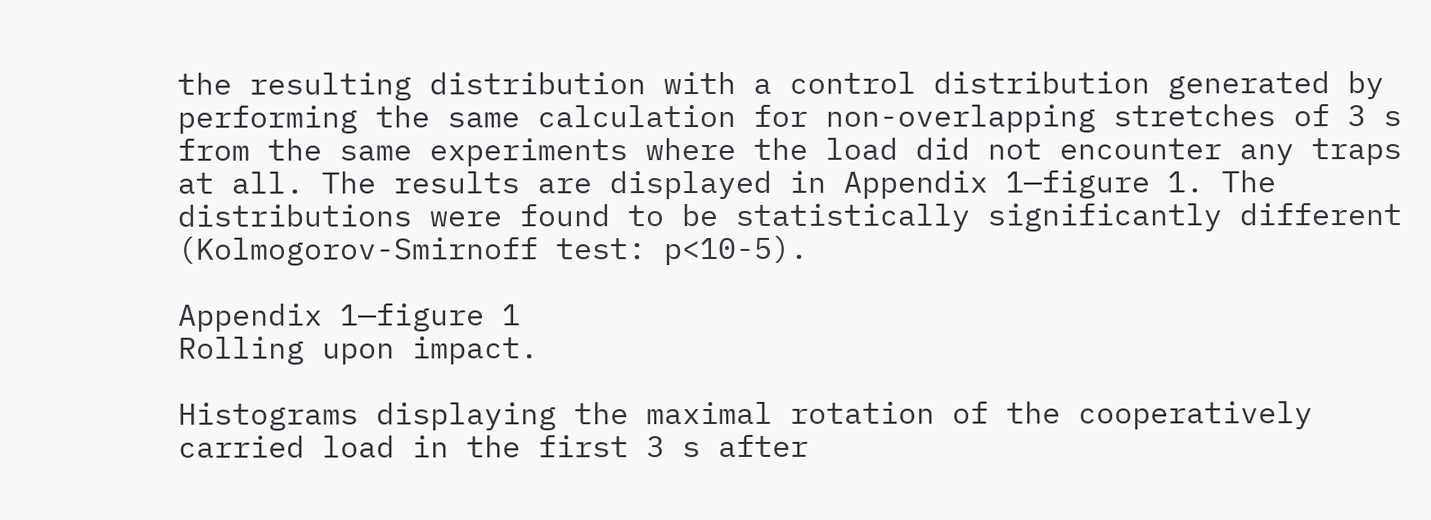the resulting distribution with a control distribution generated by performing the same calculation for non-overlapping stretches of 3 s from the same experiments where the load did not encounter any traps at all. The results are displayed in Appendix 1—figure 1. The distributions were found to be statistically significantly different (Kolmogorov-Smirnoff test: p<10-5).

Appendix 1—figure 1
Rolling upon impact.

Histograms displaying the maximal rotation of the cooperatively carried load in the first 3 s after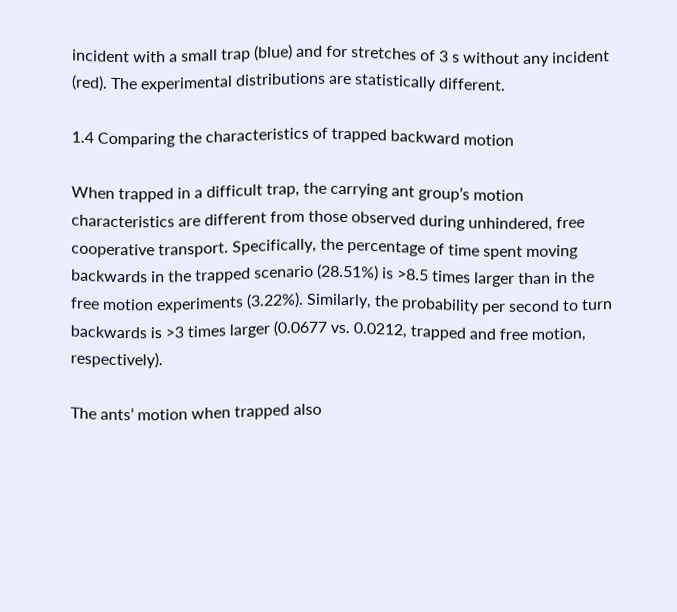incident with a small trap (blue) and for stretches of 3 s without any incident (red). The experimental distributions are statistically different.

1.4 Comparing the characteristics of trapped backward motion

When trapped in a difficult trap, the carrying ant group’s motion characteristics are different from those observed during unhindered, free cooperative transport. Specifically, the percentage of time spent moving backwards in the trapped scenario (28.51%) is >8.5 times larger than in the free motion experiments (3.22%). Similarly, the probability per second to turn backwards is >3 times larger (0.0677 vs. 0.0212, trapped and free motion, respectively).

The ants’ motion when trapped also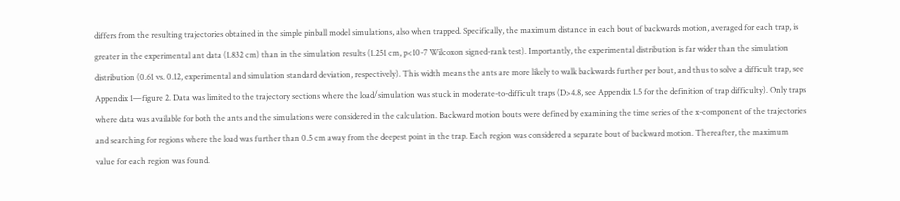differs from the resulting trajectories obtained in the simple pinball model simulations, also when trapped. Specifically, the maximum distance in each bout of backwards motion, averaged for each trap, is greater in the experimental ant data (1.832 cm) than in the simulation results (1.251 cm, p<10-7 Wilcoxon signed-rank test). Importantly, the experimental distribution is far wider than the simulation distribution (0.61 vs. 0.12, experimental and simulation standard deviation, respectively). This width means the ants are more likely to walk backwards further per bout, and thus to solve a difficult trap, see Appendix 1—figure 2. Data was limited to the trajectory sections where the load/simulation was stuck in moderate-to-difficult traps (D>4.8, see Appendix 1.5 for the definition of trap difficulty). Only traps where data was available for both the ants and the simulations were considered in the calculation. Backward motion bouts were defined by examining the time series of the x-component of the trajectories and searching for regions where the load was further than 0.5 cm away from the deepest point in the trap. Each region was considered a separate bout of backward motion. Thereafter, the maximum value for each region was found.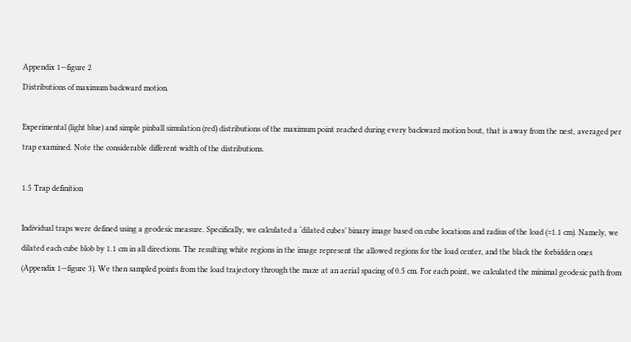Appendix 1—figure 2
Distributions of maximum backward motion.

Experimental (light blue) and simple pinball simulation (red) distributions of the maximum point reached during every backward motion bout, that is away from the nest, averaged per trap examined. Note the considerable different width of the distributions.

1.5 Trap definition

Individual traps were defined using a geodesic measure. Specifically, we calculated a ‘dilated cubes’ binary image based on cube locations and radius of the load (=1.1 cm). Namely, we dilated each cube blob by 1.1 cm in all directions. The resulting white regions in the image represent the allowed regions for the load center, and the black the forbidden ones (Appendix 1—figure 3). We then sampled points from the load trajectory through the maze at an aerial spacing of 0.5 cm. For each point, we calculated the minimal geodesic path from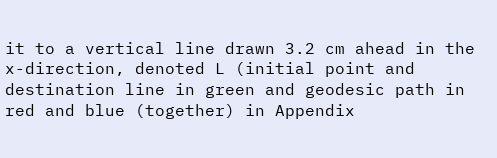it to a vertical line drawn 3.2 cm ahead in the x-direction, denoted L (initial point and destination line in green and geodesic path in red and blue (together) in Appendix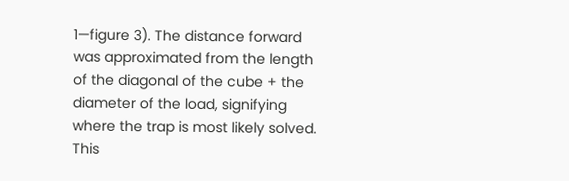1—figure 3). The distance forward was approximated from the length of the diagonal of the cube + the diameter of the load, signifying where the trap is most likely solved. This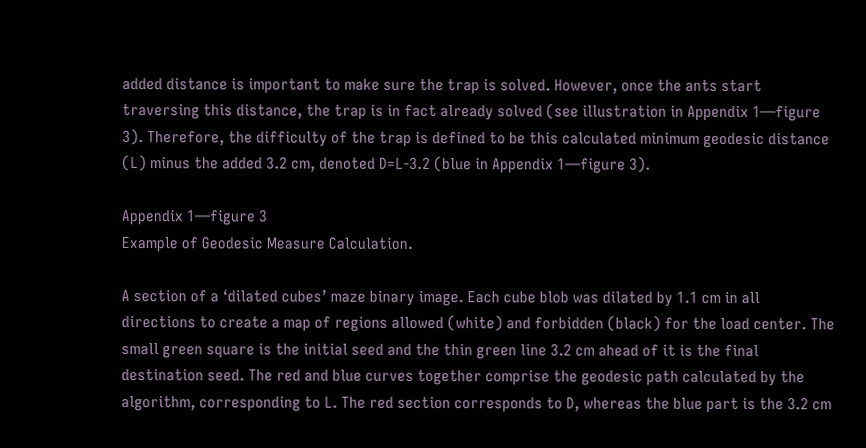added distance is important to make sure the trap is solved. However, once the ants start traversing this distance, the trap is in fact already solved (see illustration in Appendix 1—figure 3). Therefore, the difficulty of the trap is defined to be this calculated minimum geodesic distance (L) minus the added 3.2 cm, denoted D=L-3.2 (blue in Appendix 1—figure 3).

Appendix 1—figure 3
Example of Geodesic Measure Calculation.

A section of a ‘dilated cubes’ maze binary image. Each cube blob was dilated by 1.1 cm in all directions to create a map of regions allowed (white) and forbidden (black) for the load center. The small green square is the initial seed and the thin green line 3.2 cm ahead of it is the final destination seed. The red and blue curves together comprise the geodesic path calculated by the algorithm, corresponding to L. The red section corresponds to D, whereas the blue part is the 3.2 cm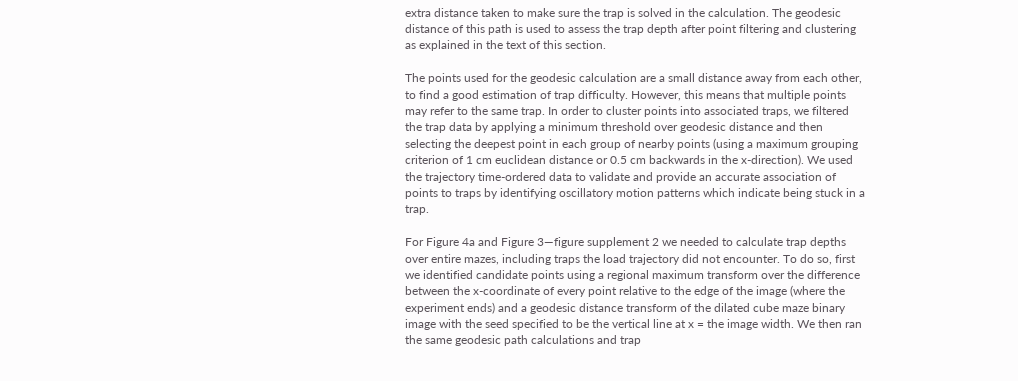extra distance taken to make sure the trap is solved in the calculation. The geodesic distance of this path is used to assess the trap depth after point filtering and clustering as explained in the text of this section.

The points used for the geodesic calculation are a small distance away from each other, to find a good estimation of trap difficulty. However, this means that multiple points may refer to the same trap. In order to cluster points into associated traps, we filtered the trap data by applying a minimum threshold over geodesic distance and then selecting the deepest point in each group of nearby points (using a maximum grouping criterion of 1 cm euclidean distance or 0.5 cm backwards in the x-direction). We used the trajectory time-ordered data to validate and provide an accurate association of points to traps by identifying oscillatory motion patterns which indicate being stuck in a trap.

For Figure 4a and Figure 3—figure supplement 2 we needed to calculate trap depths over entire mazes, including traps the load trajectory did not encounter. To do so, first we identified candidate points using a regional maximum transform over the difference between the x-coordinate of every point relative to the edge of the image (where the experiment ends) and a geodesic distance transform of the dilated cube maze binary image with the seed specified to be the vertical line at x = the image width. We then ran the same geodesic path calculations and trap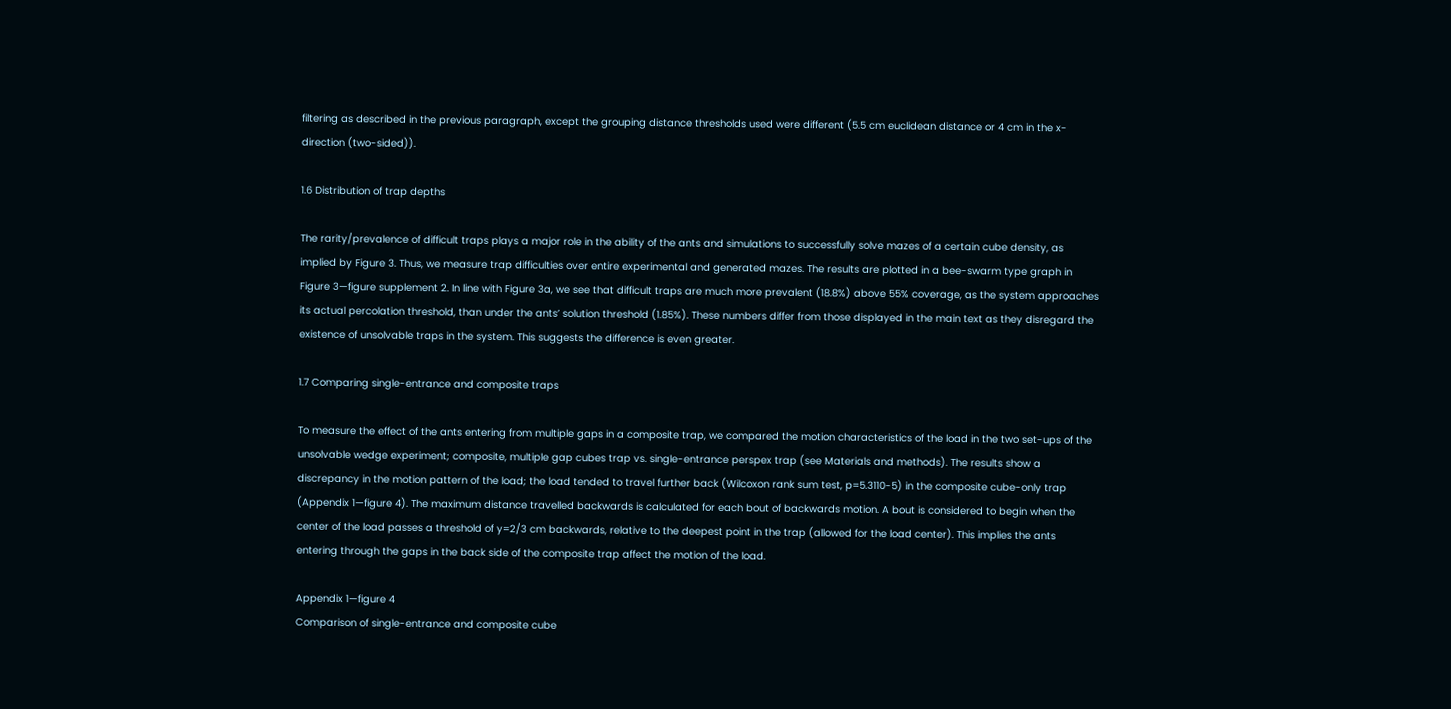filtering as described in the previous paragraph, except the grouping distance thresholds used were different (5.5 cm euclidean distance or 4 cm in the x-direction (two-sided)).

1.6 Distribution of trap depths

The rarity/prevalence of difficult traps plays a major role in the ability of the ants and simulations to successfully solve mazes of a certain cube density, as implied by Figure 3. Thus, we measure trap difficulties over entire experimental and generated mazes. The results are plotted in a bee-swarm type graph in Figure 3—figure supplement 2. In line with Figure 3a, we see that difficult traps are much more prevalent (18.8%) above 55% coverage, as the system approaches its actual percolation threshold, than under the ants’ solution threshold (1.85%). These numbers differ from those displayed in the main text as they disregard the existence of unsolvable traps in the system. This suggests the difference is even greater.

1.7 Comparing single-entrance and composite traps

To measure the effect of the ants entering from multiple gaps in a composite trap, we compared the motion characteristics of the load in the two set-ups of the unsolvable wedge experiment; composite, multiple gap cubes trap vs. single-entrance perspex trap (see Materials and methods). The results show a discrepancy in the motion pattern of the load; the load tended to travel further back (Wilcoxon rank sum test, p=5.3110-5) in the composite cube-only trap (Appendix 1—figure 4). The maximum distance travelled backwards is calculated for each bout of backwards motion. A bout is considered to begin when the center of the load passes a threshold of y=2/3 cm backwards, relative to the deepest point in the trap (allowed for the load center). This implies the ants entering through the gaps in the back side of the composite trap affect the motion of the load.

Appendix 1—figure 4
Comparison of single-entrance and composite cube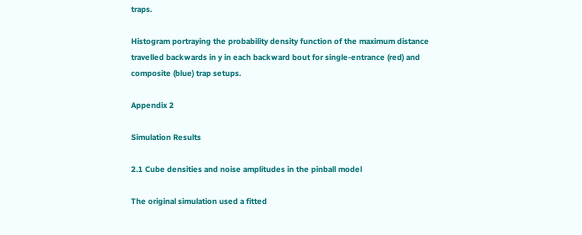traps.

Histogram portraying the probability density function of the maximum distance travelled backwards in y in each backward bout for single-entrance (red) and composite (blue) trap setups.

Appendix 2

Simulation Results

2.1 Cube densities and noise amplitudes in the pinball model

The original simulation used a fitted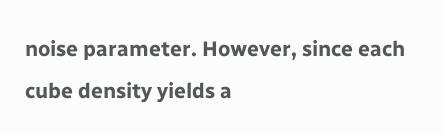noise parameter. However, since each cube density yields a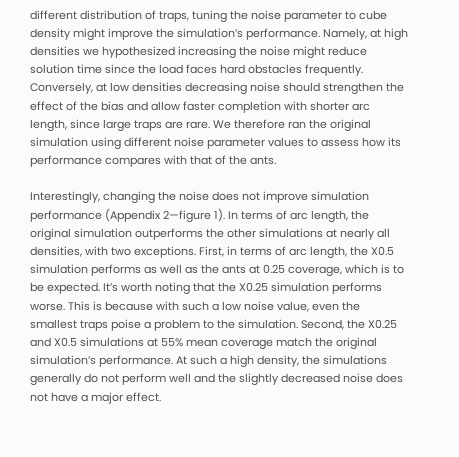different distribution of traps, tuning the noise parameter to cube density might improve the simulation’s performance. Namely, at high densities we hypothesized increasing the noise might reduce solution time since the load faces hard obstacles frequently. Conversely, at low densities decreasing noise should strengthen the effect of the bias and allow faster completion with shorter arc length, since large traps are rare. We therefore ran the original simulation using different noise parameter values to assess how its performance compares with that of the ants.

Interestingly, changing the noise does not improve simulation performance (Appendix 2—figure 1). In terms of arc length, the original simulation outperforms the other simulations at nearly all densities, with two exceptions. First, in terms of arc length, the X0.5 simulation performs as well as the ants at 0.25 coverage, which is to be expected. It’s worth noting that the X0.25 simulation performs worse. This is because with such a low noise value, even the smallest traps poise a problem to the simulation. Second, the X0.25 and X0.5 simulations at 55% mean coverage match the original simulation’s performance. At such a high density, the simulations generally do not perform well and the slightly decreased noise does not have a major effect.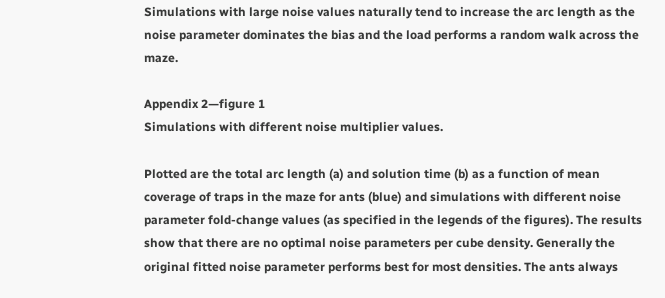Simulations with large noise values naturally tend to increase the arc length as the noise parameter dominates the bias and the load performs a random walk across the maze.

Appendix 2—figure 1
Simulations with different noise multiplier values.

Plotted are the total arc length (a) and solution time (b) as a function of mean coverage of traps in the maze for ants (blue) and simulations with different noise parameter fold-change values (as specified in the legends of the figures). The results show that there are no optimal noise parameters per cube density. Generally the original fitted noise parameter performs best for most densities. The ants always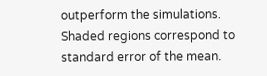outperform the simulations. Shaded regions correspond to standard error of the mean.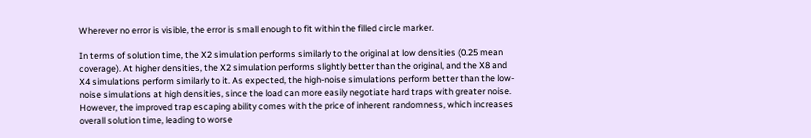Wherever no error is visible, the error is small enough to fit within the filled circle marker.

In terms of solution time, the X2 simulation performs similarly to the original at low densities (0.25 mean coverage). At higher densities, the X2 simulation performs slightly better than the original, and the X8 and X4 simulations perform similarly to it. As expected, the high-noise simulations perform better than the low-noise simulations at high densities, since the load can more easily negotiate hard traps with greater noise. However, the improved trap escaping ability comes with the price of inherent randomness, which increases overall solution time, leading to worse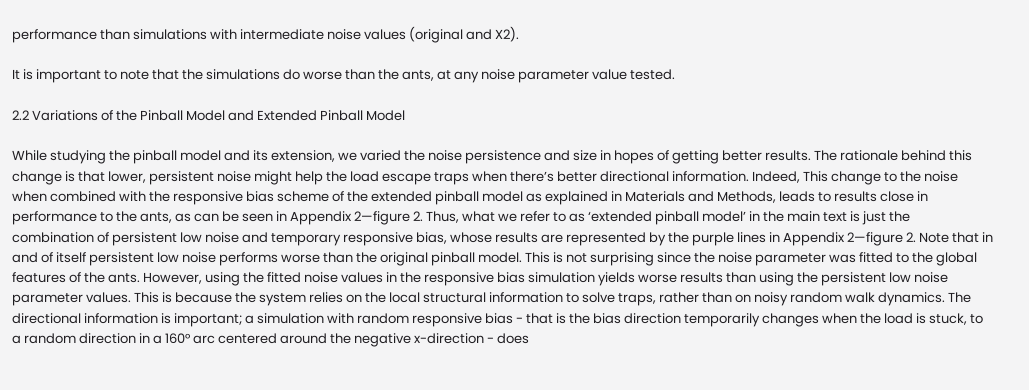performance than simulations with intermediate noise values (original and X2).

It is important to note that the simulations do worse than the ants, at any noise parameter value tested.

2.2 Variations of the Pinball Model and Extended Pinball Model

While studying the pinball model and its extension, we varied the noise persistence and size in hopes of getting better results. The rationale behind this change is that lower, persistent noise might help the load escape traps when there’s better directional information. Indeed, This change to the noise when combined with the responsive bias scheme of the extended pinball model as explained in Materials and Methods, leads to results close in performance to the ants, as can be seen in Appendix 2—figure 2. Thus, what we refer to as ‘extended pinball model’ in the main text is just the combination of persistent low noise and temporary responsive bias, whose results are represented by the purple lines in Appendix 2—figure 2. Note that in and of itself persistent low noise performs worse than the original pinball model. This is not surprising since the noise parameter was fitted to the global features of the ants. However, using the fitted noise values in the responsive bias simulation yields worse results than using the persistent low noise parameter values. This is because the system relies on the local structural information to solve traps, rather than on noisy random walk dynamics. The directional information is important; a simulation with random responsive bias - that is the bias direction temporarily changes when the load is stuck, to a random direction in a 160° arc centered around the negative x-direction - does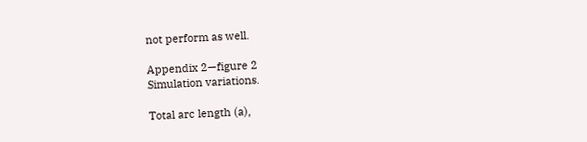not perform as well.

Appendix 2—figure 2
Simulation variations.

Total arc length (a),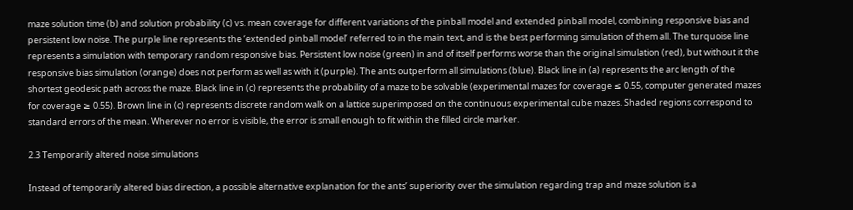maze solution time (b) and solution probability (c) vs. mean coverage for different variations of the pinball model and extended pinball model, combining responsive bias and persistent low noise. The purple line represents the ‘extended pinball model’ referred to in the main text, and is the best performing simulation of them all. The turquoise line represents a simulation with temporary random responsive bias. Persistent low noise (green) in and of itself performs worse than the original simulation (red), but without it the responsive bias simulation (orange) does not perform as well as with it (purple). The ants outperform all simulations (blue). Black line in (a) represents the arc length of the shortest geodesic path across the maze. Black line in (c) represents the probability of a maze to be solvable (experimental mazes for coverage ≤ 0.55, computer generated mazes for coverage ≥ 0.55). Brown line in (c) represents discrete random walk on a lattice superimposed on the continuous experimental cube mazes. Shaded regions correspond to standard errors of the mean. Wherever no error is visible, the error is small enough to fit within the filled circle marker.

2.3 Temporarily altered noise simulations

Instead of temporarily altered bias direction, a possible alternative explanation for the ants’ superiority over the simulation regarding trap and maze solution is a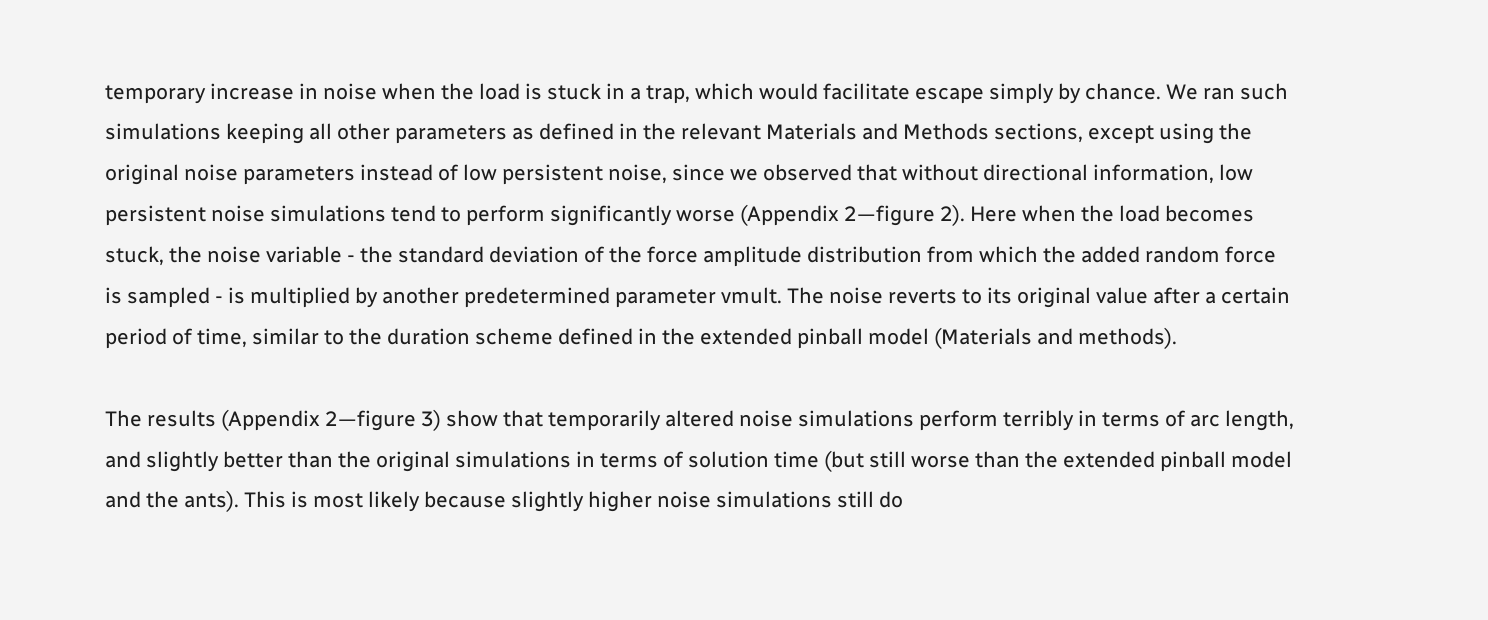temporary increase in noise when the load is stuck in a trap, which would facilitate escape simply by chance. We ran such simulations keeping all other parameters as defined in the relevant Materials and Methods sections, except using the original noise parameters instead of low persistent noise, since we observed that without directional information, low persistent noise simulations tend to perform significantly worse (Appendix 2—figure 2). Here when the load becomes stuck, the noise variable - the standard deviation of the force amplitude distribution from which the added random force is sampled - is multiplied by another predetermined parameter νmult. The noise reverts to its original value after a certain period of time, similar to the duration scheme defined in the extended pinball model (Materials and methods).

The results (Appendix 2—figure 3) show that temporarily altered noise simulations perform terribly in terms of arc length, and slightly better than the original simulations in terms of solution time (but still worse than the extended pinball model and the ants). This is most likely because slightly higher noise simulations still do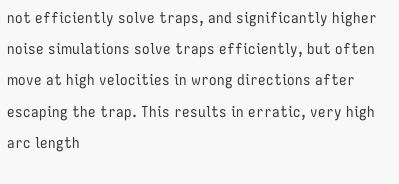not efficiently solve traps, and significantly higher noise simulations solve traps efficiently, but often move at high velocities in wrong directions after escaping the trap. This results in erratic, very high arc length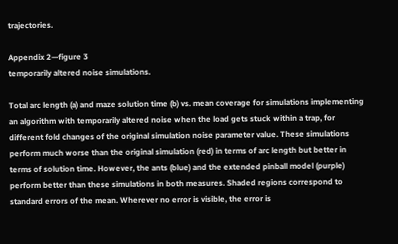trajectories.

Appendix 2—figure 3
temporarily altered noise simulations.

Total arc length (a) and maze solution time (b) vs. mean coverage for simulations implementing an algorithm with temporarily altered noise when the load gets stuck within a trap, for different fold changes of the original simulation noise parameter value. These simulations perform much worse than the original simulation (red) in terms of arc length but better in terms of solution time. However, the ants (blue) and the extended pinball model (purple) perform better than these simulations in both measures. Shaded regions correspond to standard errors of the mean. Wherever no error is visible, the error is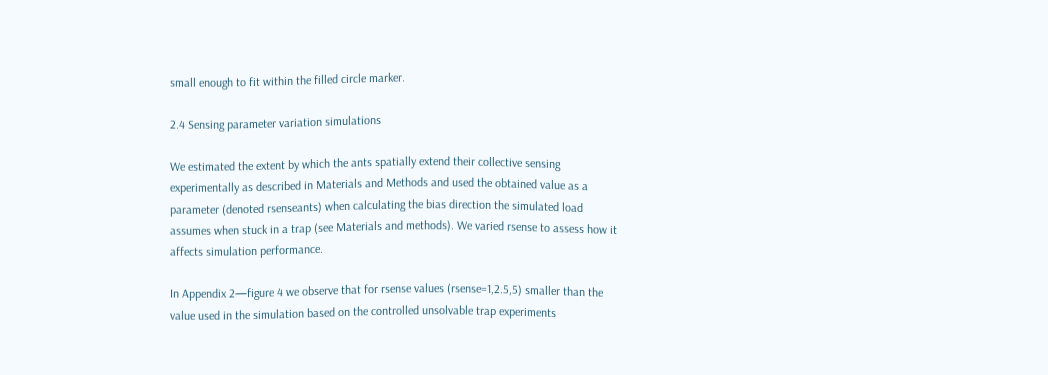small enough to fit within the filled circle marker.

2.4 Sensing parameter variation simulations

We estimated the extent by which the ants spatially extend their collective sensing experimentally as described in Materials and Methods and used the obtained value as a parameter (denoted rsenseants) when calculating the bias direction the simulated load assumes when stuck in a trap (see Materials and methods). We varied rsense to assess how it affects simulation performance.

In Appendix 2—figure 4 we observe that for rsense values (rsense=1,2.5,5) smaller than the value used in the simulation based on the controlled unsolvable trap experiments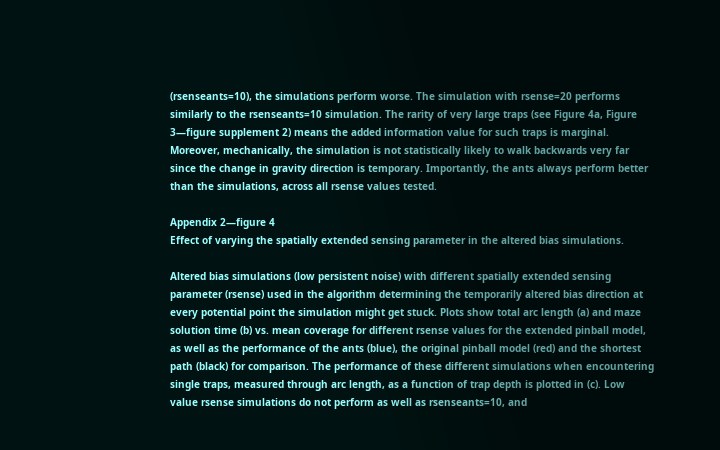(rsenseants=10), the simulations perform worse. The simulation with rsense=20 performs similarly to the rsenseants=10 simulation. The rarity of very large traps (see Figure 4a, Figure 3—figure supplement 2) means the added information value for such traps is marginal. Moreover, mechanically, the simulation is not statistically likely to walk backwards very far since the change in gravity direction is temporary. Importantly, the ants always perform better than the simulations, across all rsense values tested.

Appendix 2—figure 4
Effect of varying the spatially extended sensing parameter in the altered bias simulations.

Altered bias simulations (low persistent noise) with different spatially extended sensing parameter (rsense) used in the algorithm determining the temporarily altered bias direction at every potential point the simulation might get stuck. Plots show total arc length (a) and maze solution time (b) vs. mean coverage for different rsense values for the extended pinball model, as well as the performance of the ants (blue), the original pinball model (red) and the shortest path (black) for comparison. The performance of these different simulations when encountering single traps, measured through arc length, as a function of trap depth is plotted in (c). Low value rsense simulations do not perform as well as rsenseants=10, and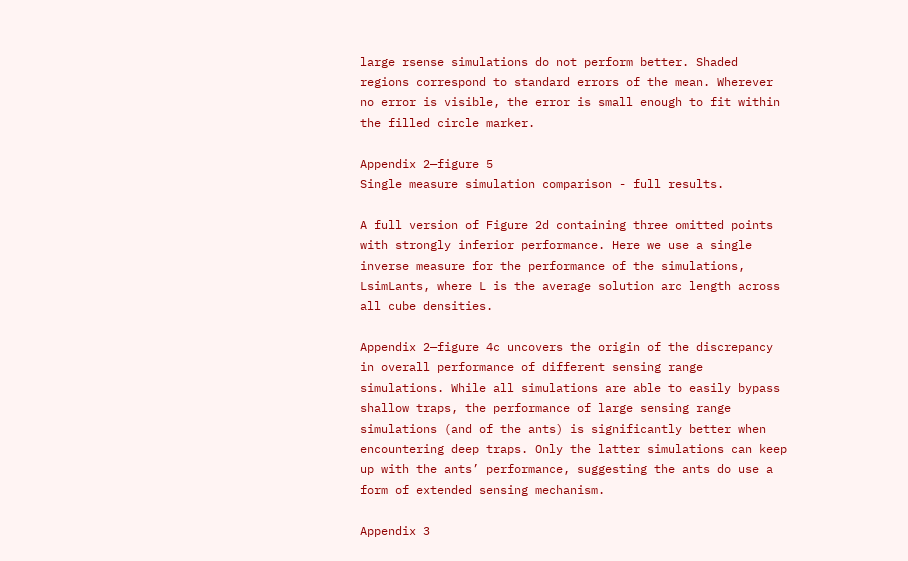large rsense simulations do not perform better. Shaded regions correspond to standard errors of the mean. Wherever no error is visible, the error is small enough to fit within the filled circle marker.

Appendix 2—figure 5
Single measure simulation comparison - full results.

A full version of Figure 2d containing three omitted points with strongly inferior performance. Here we use a single inverse measure for the performance of the simulations, LsimLants, where L is the average solution arc length across all cube densities.

Appendix 2—figure 4c uncovers the origin of the discrepancy in overall performance of different sensing range simulations. While all simulations are able to easily bypass shallow traps, the performance of large sensing range simulations (and of the ants) is significantly better when encountering deep traps. Only the latter simulations can keep up with the ants’ performance, suggesting the ants do use a form of extended sensing mechanism.

Appendix 3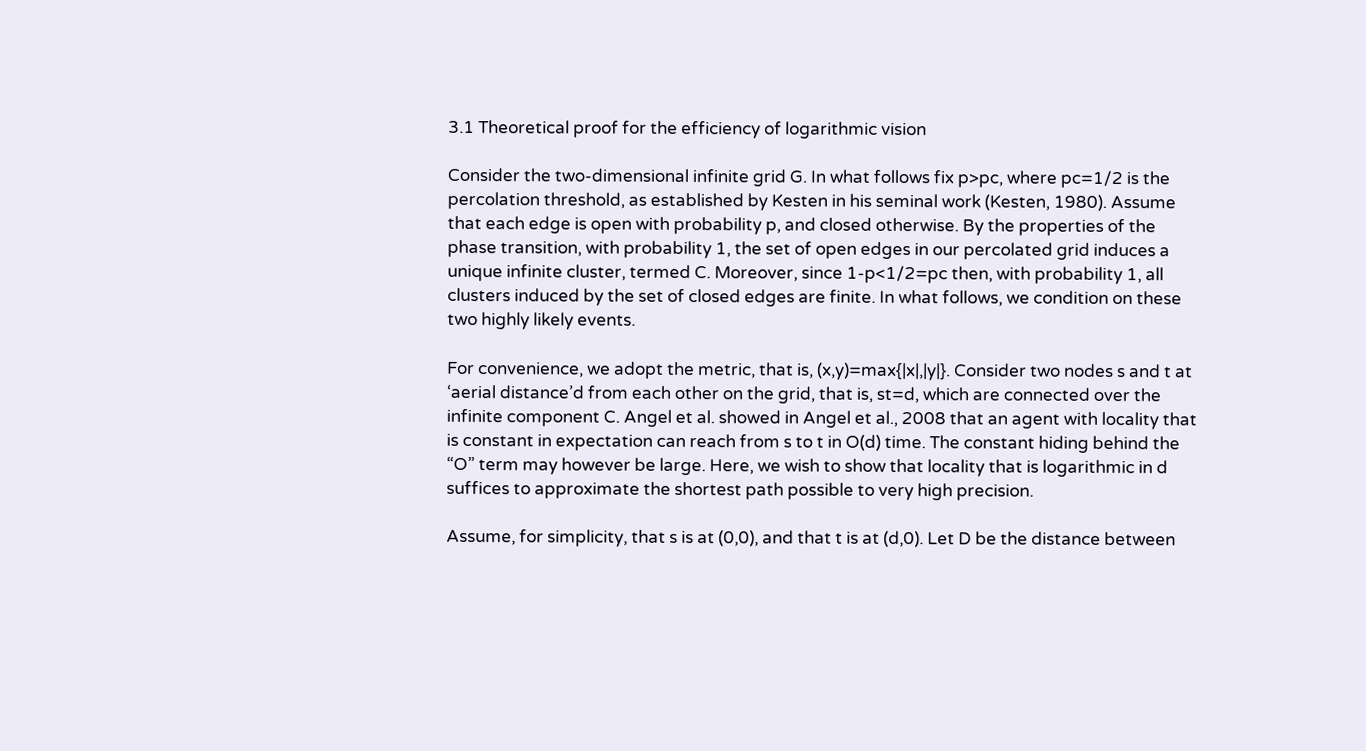3.1 Theoretical proof for the efficiency of logarithmic vision

Consider the two-dimensional infinite grid G. In what follows fix p>pc, where pc=1/2 is the percolation threshold, as established by Kesten in his seminal work (Kesten, 1980). Assume that each edge is open with probability p, and closed otherwise. By the properties of the phase transition, with probability 1, the set of open edges in our percolated grid induces a unique infinite cluster, termed C. Moreover, since 1-p<1/2=pc then, with probability 1, all clusters induced by the set of closed edges are finite. In what follows, we condition on these two highly likely events.

For convenience, we adopt the metric, that is, (x,y)=max{|x|,|y|}. Consider two nodes s and t at ‘aerial distance’d from each other on the grid, that is, st=d, which are connected over the infinite component C. Angel et al. showed in Angel et al., 2008 that an agent with locality that is constant in expectation can reach from s to t in O(d) time. The constant hiding behind the “O” term may however be large. Here, we wish to show that locality that is logarithmic in d suffices to approximate the shortest path possible to very high precision.

Assume, for simplicity, that s is at (0,0), and that t is at (d,0). Let D be the distance between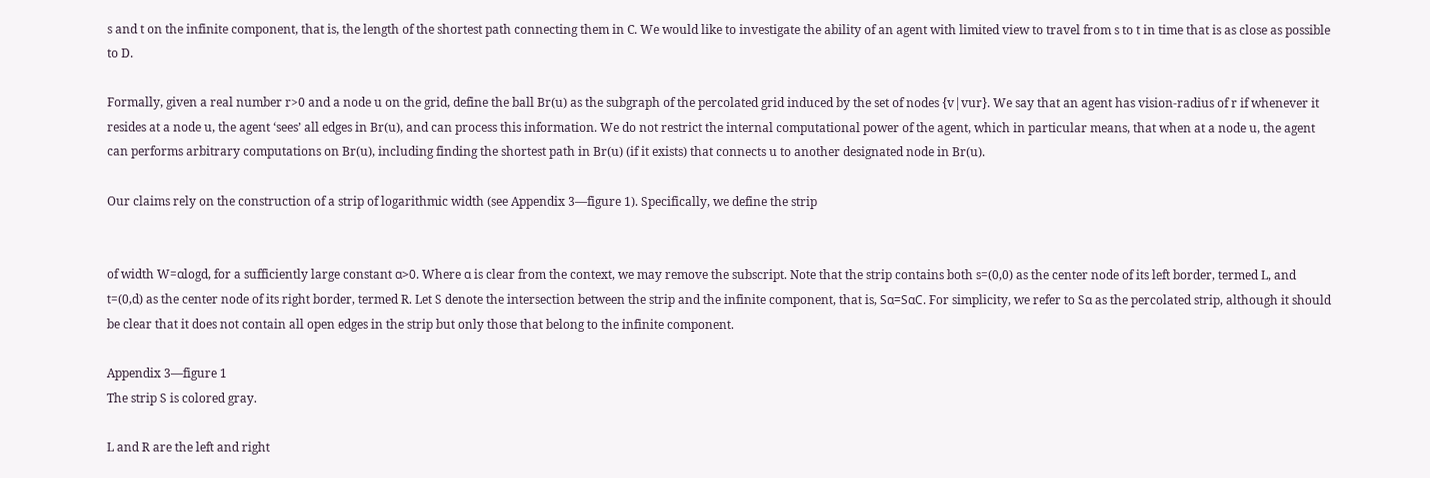s and t on the infinite component, that is, the length of the shortest path connecting them in C. We would like to investigate the ability of an agent with limited view to travel from s to t in time that is as close as possible to D.

Formally, given a real number r>0 and a node u on the grid, define the ball Br(u) as the subgraph of the percolated grid induced by the set of nodes {v|vur}. We say that an agent has vision-radius of r if whenever it resides at a node u, the agent ‘sees’ all edges in Br(u), and can process this information. We do not restrict the internal computational power of the agent, which in particular means, that when at a node u, the agent can performs arbitrary computations on Br(u), including finding the shortest path in Br(u) (if it exists) that connects u to another designated node in Br(u).

Our claims rely on the construction of a strip of logarithmic width (see Appendix 3—figure 1). Specifically, we define the strip


of width W=αlogd, for a sufficiently large constant α>0. Where α is clear from the context, we may remove the subscript. Note that the strip contains both s=(0,0) as the center node of its left border, termed L, and t=(0,d) as the center node of its right border, termed R. Let S denote the intersection between the strip and the infinite component, that is, Sα=SαC. For simplicity, we refer to Sα as the percolated strip, although it should be clear that it does not contain all open edges in the strip but only those that belong to the infinite component.

Appendix 3—figure 1
The strip S is colored gray.

L and R are the left and right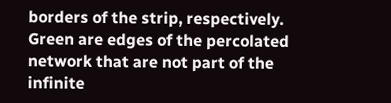borders of the strip, respectively. Green are edges of the percolated network that are not part of the infinite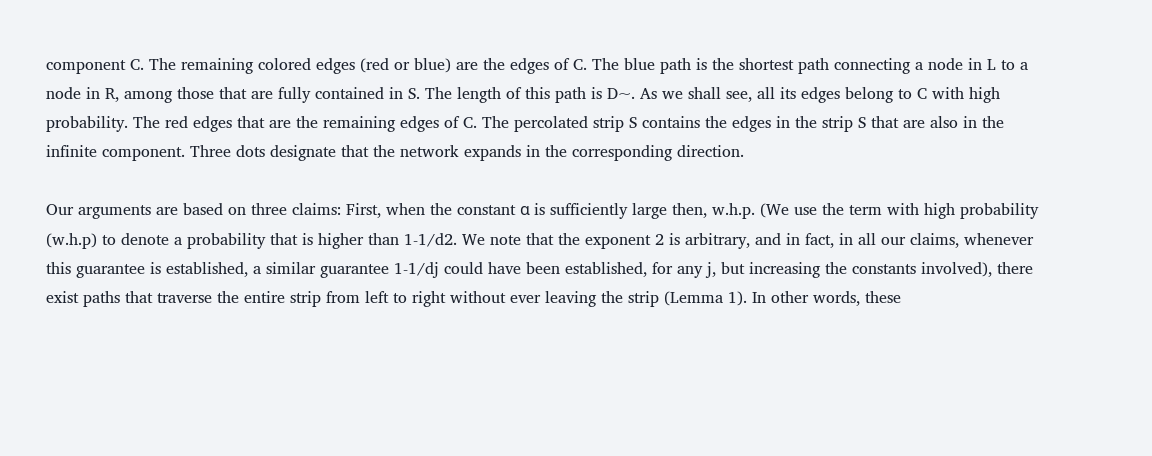component C. The remaining colored edges (red or blue) are the edges of C. The blue path is the shortest path connecting a node in L to a node in R, among those that are fully contained in S. The length of this path is D~. As we shall see, all its edges belong to C with high probability. The red edges that are the remaining edges of C. The percolated strip S contains the edges in the strip S that are also in the infinite component. Three dots designate that the network expands in the corresponding direction.

Our arguments are based on three claims: First, when the constant α is sufficiently large then, w.h.p. (We use the term with high probability (w.h.p) to denote a probability that is higher than 1-1/d2. We note that the exponent 2 is arbitrary, and in fact, in all our claims, whenever this guarantee is established, a similar guarantee 1-1/dj could have been established, for any j, but increasing the constants involved), there exist paths that traverse the entire strip from left to right without ever leaving the strip (Lemma 1). In other words, these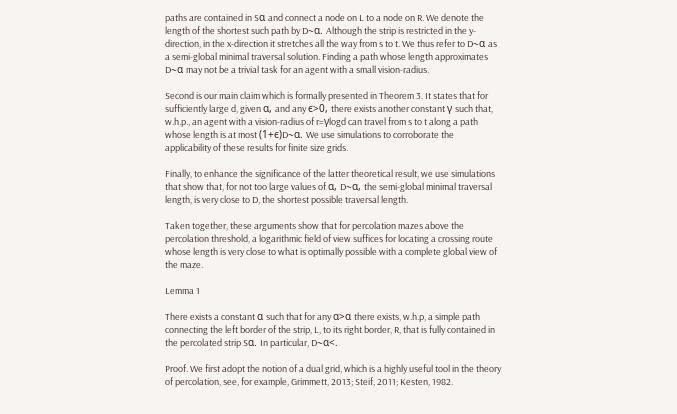paths are contained in Sα and connect a node on L to a node on R. We denote the length of the shortest such path by D~α. Although the strip is restricted in the y-direction, in the x-direction it stretches all the way from s to t. We thus refer to D~α as a semi-global minimal traversal solution. Finding a path whose length approximates D~α may not be a trivial task for an agent with a small vision-radius.

Second is our main claim which is formally presented in Theorem 3. It states that for sufficiently large d, given α, and any ϵ>0, there exists another constant γ such that, w.h.p., an agent with a vision-radius of r=γlogd can travel from s to t along a path whose length is at most (1+ϵ)D~α. We use simulations to corroborate the applicability of these results for finite size grids.

Finally, to enhance the significance of the latter theoretical result, we use simulations that show that, for not too large values of α, D~α, the semi-global minimal traversal length, is very close to D, the shortest possible traversal length.

Taken together, these arguments show that for percolation mazes above the percolation threshold, a logarithmic field of view suffices for locating a crossing route whose length is very close to what is optimally possible with a complete global view of the maze.

Lemma 1

There exists a constant α such that for any α>α there exists, w.h.p, a simple path connecting the left border of the strip, L, to its right border, R, that is fully contained in the percolated strip Sα. In particular, D~α<.

Proof. We first adopt the notion of a dual grid, which is a highly useful tool in the theory of percolation, see, for example, Grimmett, 2013; Steif, 2011; Kesten, 1982.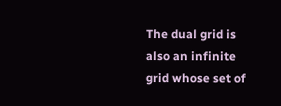The dual grid is also an infinite grid whose set of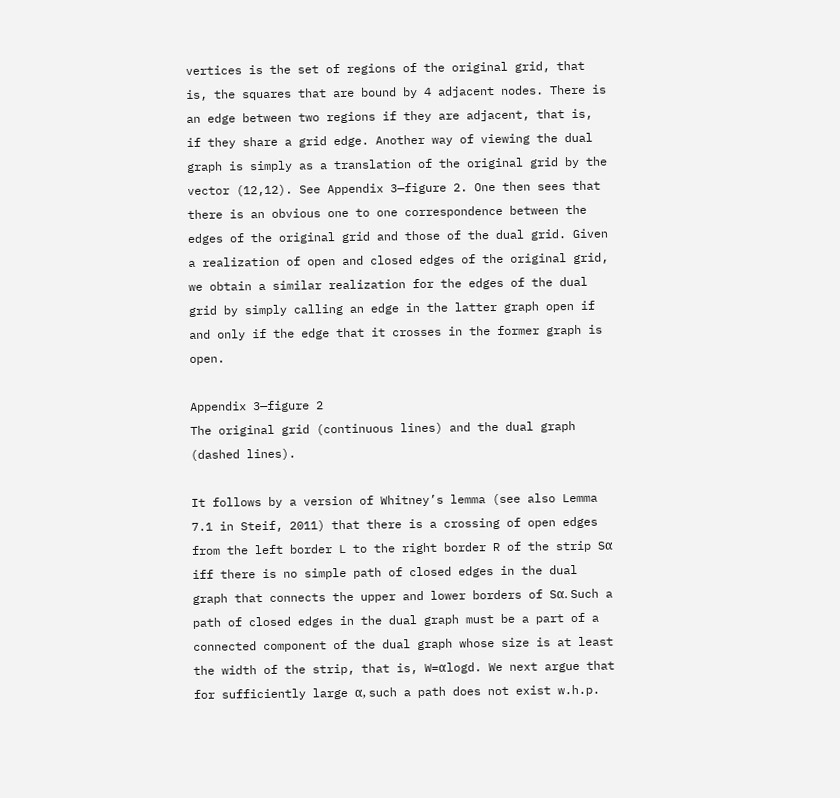vertices is the set of regions of the original grid, that is, the squares that are bound by 4 adjacent nodes. There is an edge between two regions if they are adjacent, that is, if they share a grid edge. Another way of viewing the dual graph is simply as a translation of the original grid by the vector (12,12). See Appendix 3—figure 2. One then sees that there is an obvious one to one correspondence between the edges of the original grid and those of the dual grid. Given a realization of open and closed edges of the original grid, we obtain a similar realization for the edges of the dual grid by simply calling an edge in the latter graph open if and only if the edge that it crosses in the former graph is open.

Appendix 3—figure 2
The original grid (continuous lines) and the dual graph (dashed lines).

It follows by a version of Whitney’s lemma (see also Lemma 7.1 in Steif, 2011) that there is a crossing of open edges from the left border L to the right border R of the strip Sα iff there is no simple path of closed edges in the dual graph that connects the upper and lower borders of Sα. Such a path of closed edges in the dual graph must be a part of a connected component of the dual graph whose size is at least the width of the strip, that is, W=αlogd. We next argue that for sufficiently large α, such a path does not exist w.h.p.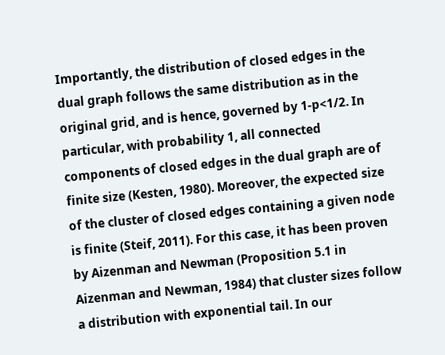Importantly, the distribution of closed edges in the dual graph follows the same distribution as in the original grid, and is hence, governed by 1-p<1/2. In particular, with probability 1, all connected components of closed edges in the dual graph are of finite size (Kesten, 1980). Moreover, the expected size of the cluster of closed edges containing a given node is finite (Steif, 2011). For this case, it has been proven by Aizenman and Newman (Proposition 5.1 in Aizenman and Newman, 1984) that cluster sizes follow a distribution with exponential tail. In our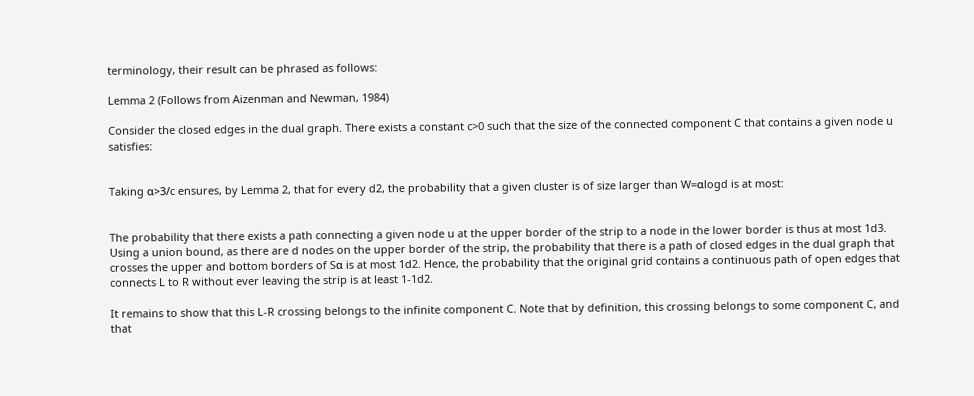terminology, their result can be phrased as follows:

Lemma 2 (Follows from Aizenman and Newman, 1984)

Consider the closed edges in the dual graph. There exists a constant c>0 such that the size of the connected component C that contains a given node u satisfies:


Taking α>3/c ensures, by Lemma 2, that for every d2, the probability that a given cluster is of size larger than W=αlogd is at most:


The probability that there exists a path connecting a given node u at the upper border of the strip to a node in the lower border is thus at most 1d3. Using a union bound, as there are d nodes on the upper border of the strip, the probability that there is a path of closed edges in the dual graph that crosses the upper and bottom borders of Sα is at most 1d2. Hence, the probability that the original grid contains a continuous path of open edges that connects L to R without ever leaving the strip is at least 1-1d2.

It remains to show that this L-R crossing belongs to the infinite component C. Note that by definition, this crossing belongs to some component C, and that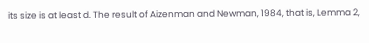its size is at least d. The result of Aizenman and Newman, 1984, that is, Lemma 2,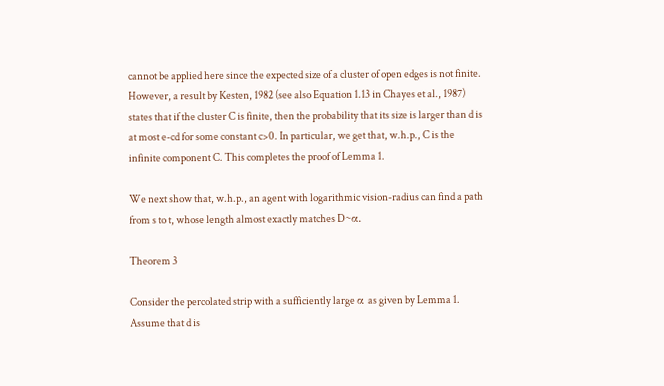cannot be applied here since the expected size of a cluster of open edges is not finite. However, a result by Kesten, 1982 (see also Equation 1.13 in Chayes et al., 1987) states that if the cluster C is finite, then the probability that its size is larger than d is at most e-cd for some constant c>0. In particular, we get that, w.h.p., C is the infinite component C. This completes the proof of Lemma 1.

We next show that, w.h.p., an agent with logarithmic vision-radius can find a path from s to t, whose length almost exactly matches D~α.

Theorem 3

Consider the percolated strip with a sufficiently large α as given by Lemma 1. Assume that d is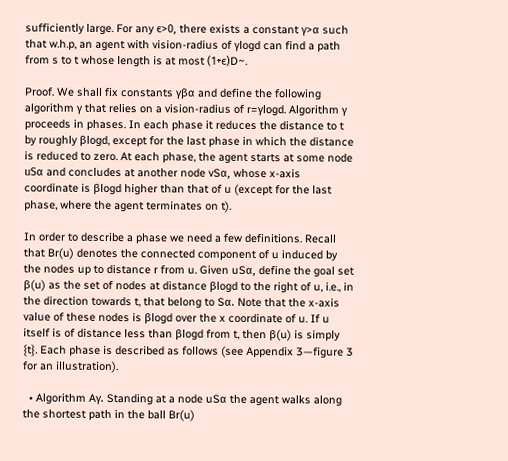sufficiently large. For any ϵ>0, there exists a constant γ>α such that w.h.p, an agent with vision-radius of γlogd can find a path from s to t whose length is at most (1+ϵ)D~.

Proof. We shall fix constants γβα and define the following algorithm γ that relies on a vision-radius of r=γlogd. Algorithm γ proceeds in phases. In each phase it reduces the distance to t by roughly βlogd, except for the last phase in which the distance is reduced to zero. At each phase, the agent starts at some node uSα and concludes at another node vSα, whose x-axis coordinate is βlogd higher than that of u (except for the last phase, where the agent terminates on t).

In order to describe a phase we need a few definitions. Recall that Br(u) denotes the connected component of u induced by the nodes up to distance r from u. Given uSα, define the goal set β(u) as the set of nodes at distance βlogd to the right of u, i.e., in the direction towards t, that belong to Sα. Note that the x-axis value of these nodes is βlogd over the x coordinate of u. If u itself is of distance less than βlogd from t, then β(u) is simply {t}. Each phase is described as follows (see Appendix 3—figure 3 for an illustration).

  • Algorithm Aγ. Standing at a node uSα the agent walks along the shortest path in the ball Br(u)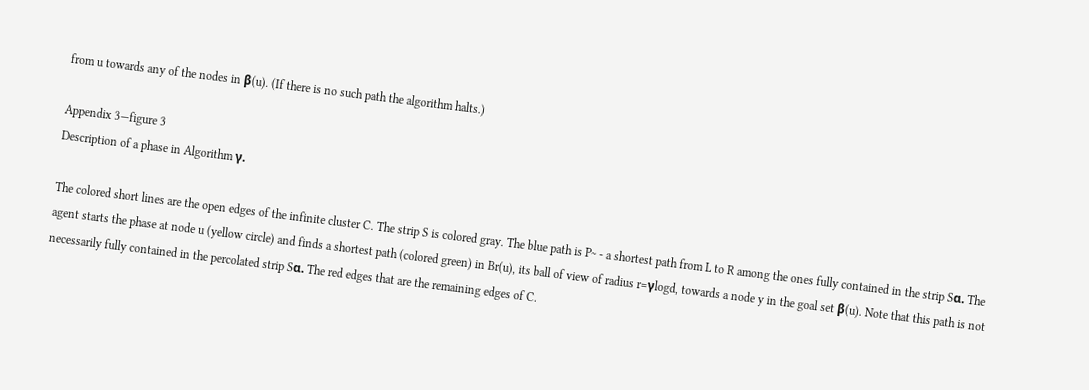from u towards any of the nodes in β(u). (If there is no such path the algorithm halts.)

Appendix 3—figure 3
Description of a phase in Algorithm γ.

The colored short lines are the open edges of the infinite cluster C. The strip S is colored gray. The blue path is P~ - a shortest path from L to R among the ones fully contained in the strip Sα. The agent starts the phase at node u (yellow circle) and finds a shortest path (colored green) in Br(u), its ball of view of radius r=γlogd, towards a node y in the goal set β(u). Note that this path is not necessarily fully contained in the percolated strip Sα. The red edges that are the remaining edges of C.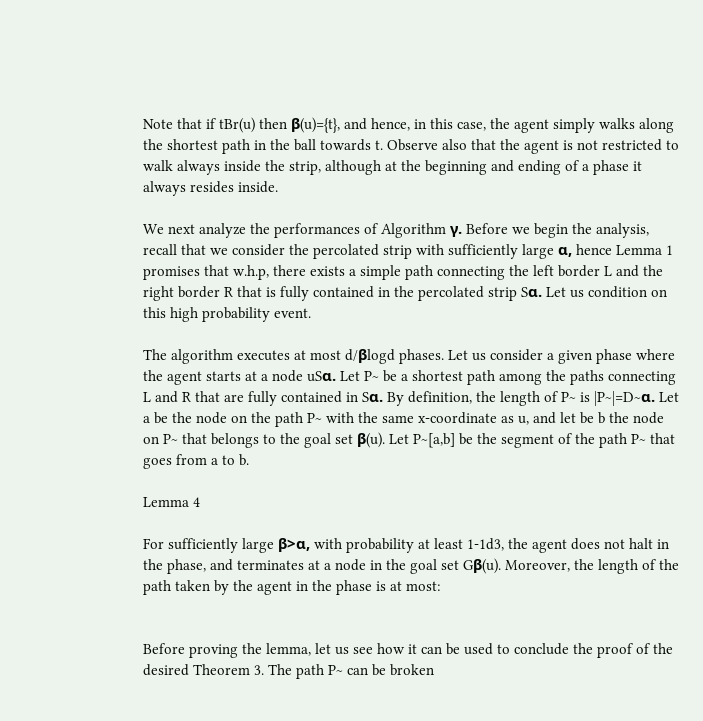Note that if tBr(u) then β(u)={t}, and hence, in this case, the agent simply walks along the shortest path in the ball towards t. Observe also that the agent is not restricted to walk always inside the strip, although at the beginning and ending of a phase it always resides inside.

We next analyze the performances of Algorithm γ. Before we begin the analysis, recall that we consider the percolated strip with sufficiently large α, hence Lemma 1 promises that w.h.p, there exists a simple path connecting the left border L and the right border R that is fully contained in the percolated strip Sα. Let us condition on this high probability event.

The algorithm executes at most d/βlogd phases. Let us consider a given phase where the agent starts at a node uSα. Let P~ be a shortest path among the paths connecting L and R that are fully contained in Sα. By definition, the length of P~ is |P~|=D~α. Let a be the node on the path P~ with the same x-coordinate as u, and let be b the node on P~ that belongs to the goal set β(u). Let P~[a,b] be the segment of the path P~ that goes from a to b.

Lemma 4

For sufficiently large β>α, with probability at least 1-1d3, the agent does not halt in the phase, and terminates at a node in the goal set Gβ(u). Moreover, the length of the path taken by the agent in the phase is at most:


Before proving the lemma, let us see how it can be used to conclude the proof of the desired Theorem 3. The path P~ can be broken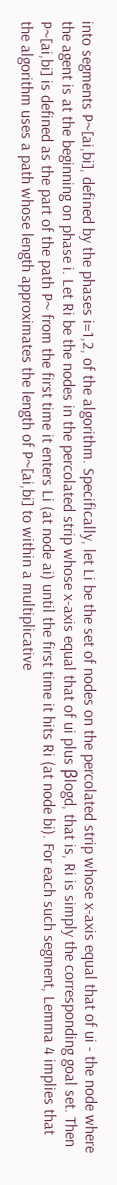into segments P~[ai,bi], defined by the phases i=1,2, of the algorithm. Specifically, let Li be the set of nodes on the percolated strip whose x-axis equal that of ui - the node where the agent is at the beginning on phase i. Let Ri be the nodes in the percolated strip whose x-axis equal that of ui plus βlogd, that is, Ri is simply the corresponding goal set. Then P~[ai,bi] is defined as the part of the path P~ from the first time it enters Li (at node ai) until the first time it hits Ri (at node bi). For each such segment, Lemma 4 implies that the algorithm uses a path whose length approximates the length of P~[ai,bi] to within a multiplicative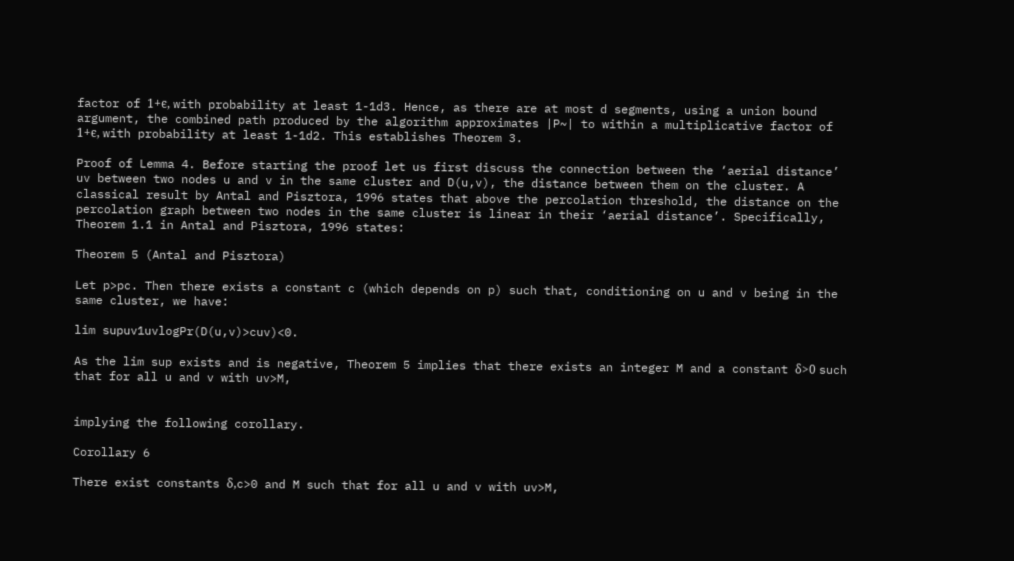factor of 1+ϵ, with probability at least 1-1d3. Hence, as there are at most d segments, using a union bound argument, the combined path produced by the algorithm approximates |P~| to within a multiplicative factor of 1+ϵ, with probability at least 1-1d2. This establishes Theorem 3.

Proof of Lemma 4. Before starting the proof let us first discuss the connection between the ‘aerial distance’ uv between two nodes u and v in the same cluster and D(u,v), the distance between them on the cluster. A classical result by Antal and Pisztora, 1996 states that above the percolation threshold, the distance on the percolation graph between two nodes in the same cluster is linear in their ‘aerial distance’. Specifically, Theorem 1.1 in Antal and Pisztora, 1996 states:

Theorem 5 (Antal and Pisztora)

Let p>pc. Then there exists a constant c (which depends on p) such that, conditioning on u and v being in the same cluster, we have:

lim supuv1uvlogPr(D(u,v)>cuv)<0.

As the lim sup exists and is negative, Theorem 5 implies that there exists an integer M and a constant δ>0 such that for all u and v with uv>M,


implying the following corollary.

Corollary 6

There exist constants δ,c>0 and M such that for all u and v with uv>M,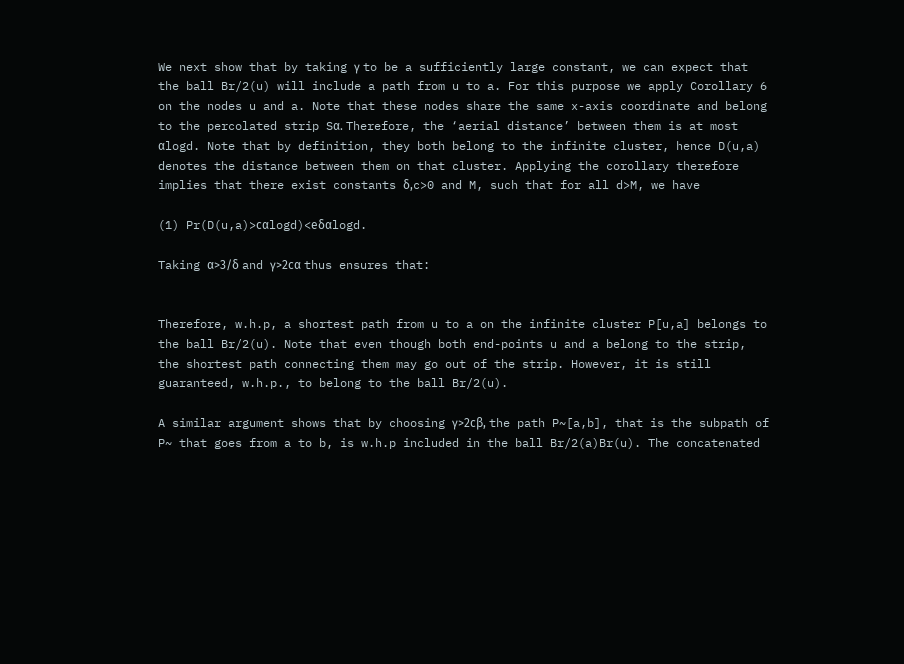We next show that by taking γ to be a sufficiently large constant, we can expect that the ball Br/2(u) will include a path from u to a. For this purpose we apply Corollary 6 on the nodes u and a. Note that these nodes share the same x-axis coordinate and belong to the percolated strip Sα. Therefore, the ‘aerial distance’ between them is at most αlogd. Note that by definition, they both belong to the infinite cluster, hence D(u,a) denotes the distance between them on that cluster. Applying the corollary therefore implies that there exist constants δ,c>0 and M, such that for all d>M, we have

(1) Pr(D(u,a)>cαlogd)<eδαlogd.

Taking α>3/δ and γ>2cα thus ensures that:


Therefore, w.h.p, a shortest path from u to a on the infinite cluster P[u,a] belongs to the ball Br/2(u). Note that even though both end-points u and a belong to the strip, the shortest path connecting them may go out of the strip. However, it is still guaranteed, w.h.p., to belong to the ball Br/2(u).

A similar argument shows that by choosing γ>2cβ, the path P~[a,b], that is the subpath of P~ that goes from a to b, is w.h.p included in the ball Br/2(a)Br(u). The concatenated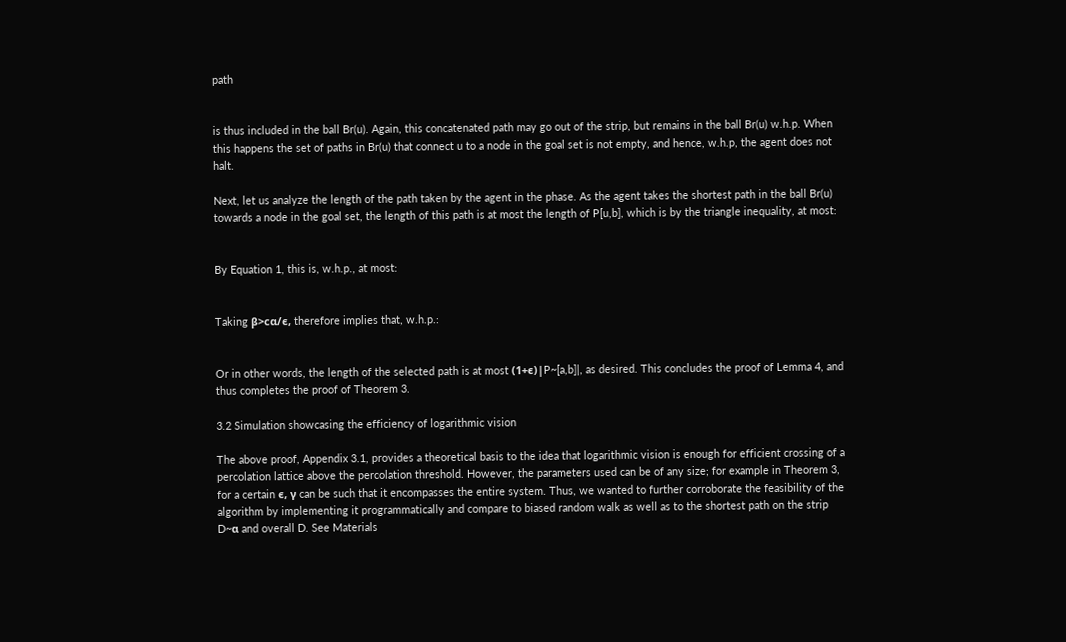path


is thus included in the ball Br(u). Again, this concatenated path may go out of the strip, but remains in the ball Br(u) w.h.p. When this happens the set of paths in Br(u) that connect u to a node in the goal set is not empty, and hence, w.h.p, the agent does not halt.

Next, let us analyze the length of the path taken by the agent in the phase. As the agent takes the shortest path in the ball Br(u) towards a node in the goal set, the length of this path is at most the length of P[u,b], which is by the triangle inequality, at most:


By Equation 1, this is, w.h.p., at most:


Taking β>cα/ϵ, therefore implies that, w.h.p.:


Or in other words, the length of the selected path is at most (1+ϵ)|P~[a,b]|, as desired. This concludes the proof of Lemma 4, and thus completes the proof of Theorem 3.

3.2 Simulation showcasing the efficiency of logarithmic vision

The above proof, Appendix 3.1, provides a theoretical basis to the idea that logarithmic vision is enough for efficient crossing of a percolation lattice above the percolation threshold. However, the parameters used can be of any size; for example in Theorem 3, for a certain ϵ, γ can be such that it encompasses the entire system. Thus, we wanted to further corroborate the feasibility of the algorithm by implementing it programmatically and compare to biased random walk as well as to the shortest path on the strip D~α and overall D. See Materials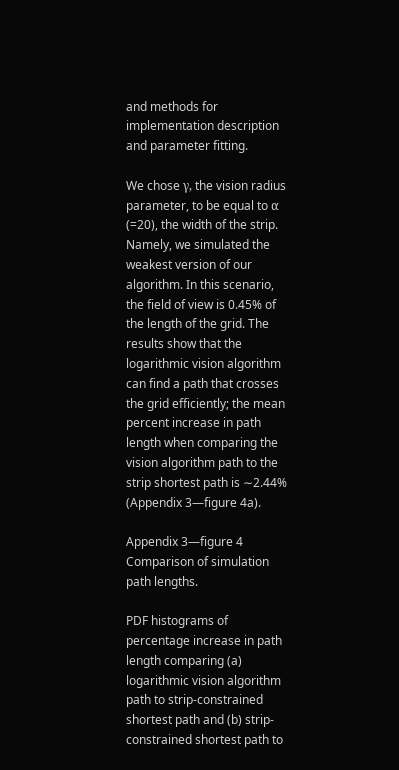and methods for implementation description and parameter fitting.

We chose γ, the vision radius parameter, to be equal to α (=20), the width of the strip. Namely, we simulated the weakest version of our algorithm. In this scenario, the field of view is 0.45% of the length of the grid. The results show that the logarithmic vision algorithm can find a path that crosses the grid efficiently; the mean percent increase in path length when comparing the vision algorithm path to the strip shortest path is ∼2.44% (Appendix 3—figure 4a).

Appendix 3—figure 4
Comparison of simulation path lengths.

PDF histograms of percentage increase in path length comparing (a) logarithmic vision algorithm path to strip-constrained shortest path and (b) strip-constrained shortest path to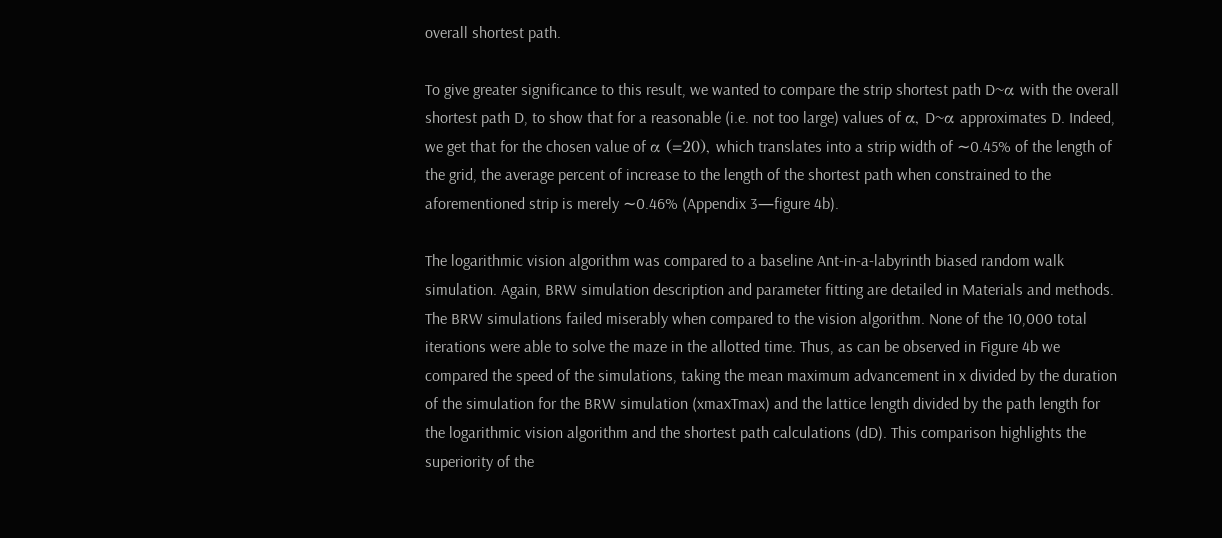overall shortest path.

To give greater significance to this result, we wanted to compare the strip shortest path D~α with the overall shortest path D, to show that for a reasonable (i.e. not too large) values of α, D~α approximates D. Indeed, we get that for the chosen value of α (=20), which translates into a strip width of ∼0.45% of the length of the grid, the average percent of increase to the length of the shortest path when constrained to the aforementioned strip is merely ∼0.46% (Appendix 3—figure 4b).

The logarithmic vision algorithm was compared to a baseline Ant-in-a-labyrinth biased random walk simulation. Again, BRW simulation description and parameter fitting are detailed in Materials and methods. The BRW simulations failed miserably when compared to the vision algorithm. None of the 10,000 total iterations were able to solve the maze in the allotted time. Thus, as can be observed in Figure 4b we compared the speed of the simulations, taking the mean maximum advancement in x divided by the duration of the simulation for the BRW simulation (xmaxTmax) and the lattice length divided by the path length for the logarithmic vision algorithm and the shortest path calculations (dD). This comparison highlights the superiority of the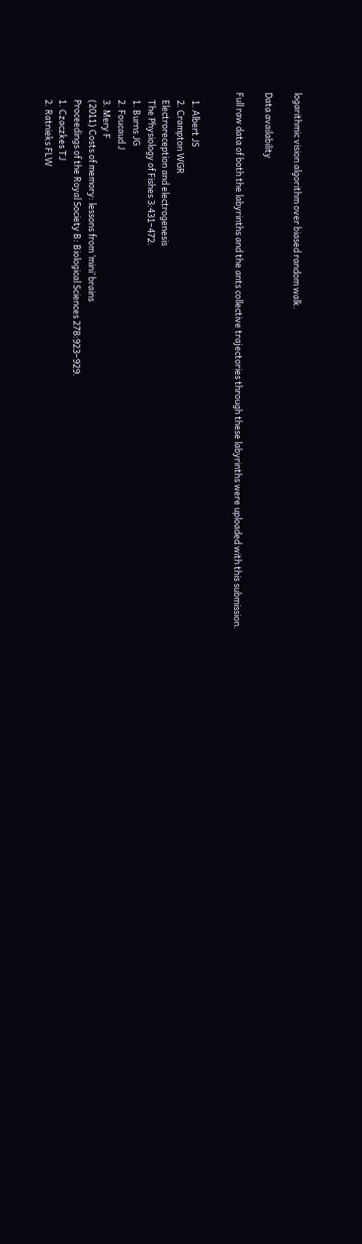logarithmic vision algorithm over biased random walk.

Data availability

Full raw data of both the labyrinths and the ants collective trajectories through these labyrinths were uploaded with this submission.


    1. Albert JS
    2. Crampton WGR
    Electroreception and electrogenesis
    The Physiology of Fishes 3:431–472.
    1. Burns JG
    2. Foucaud J
    3. Mery F
    (2011) Costs of memory: lessons from ‘mini’ brains
    Proceedings of the Royal Society B: Biological Sciences 278:923–929.
    1. Czaczkes TJ
    2. Ratnieks FLW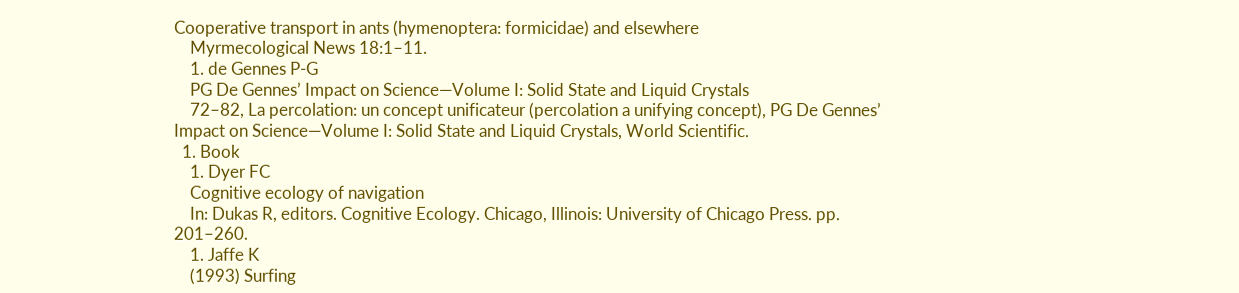Cooperative transport in ants (hymenoptera: formicidae) and elsewhere
    Myrmecological News 18:1–11.
    1. de Gennes P-G
    PG De Gennes’ Impact on Science—Volume I: Solid State and Liquid Crystals
    72–82, La percolation: un concept unificateur (percolation a unifying concept), PG De Gennes’ Impact on Science—Volume I: Solid State and Liquid Crystals, World Scientific.
  1. Book
    1. Dyer FC
    Cognitive ecology of navigation
    In: Dukas R, editors. Cognitive Ecology. Chicago, Illinois: University of Chicago Press. pp. 201–260.
    1. Jaffe K
    (1993) Surfing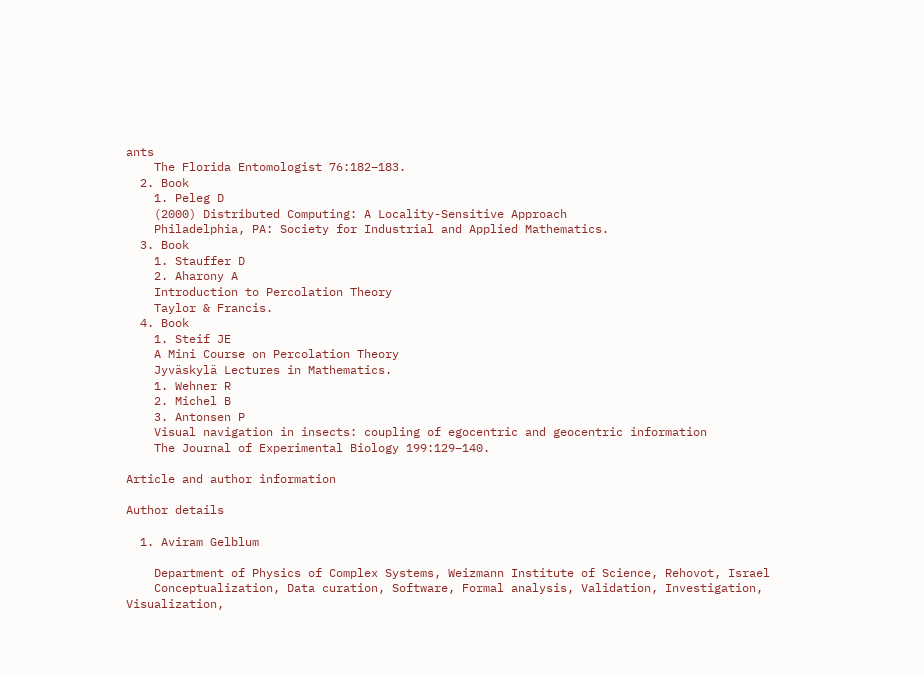ants
    The Florida Entomologist 76:182–183.
  2. Book
    1. Peleg D
    (2000) Distributed Computing: A Locality-Sensitive Approach
    Philadelphia, PA: Society for Industrial and Applied Mathematics.
  3. Book
    1. Stauffer D
    2. Aharony A
    Introduction to Percolation Theory
    Taylor & Francis.
  4. Book
    1. Steif JE
    A Mini Course on Percolation Theory
    Jyväskylä Lectures in Mathematics.
    1. Wehner R
    2. Michel B
    3. Antonsen P
    Visual navigation in insects: coupling of egocentric and geocentric information
    The Journal of Experimental Biology 199:129–140.

Article and author information

Author details

  1. Aviram Gelblum

    Department of Physics of Complex Systems, Weizmann Institute of Science, Rehovot, Israel
    Conceptualization, Data curation, Software, Formal analysis, Validation, Investigation, Visualization,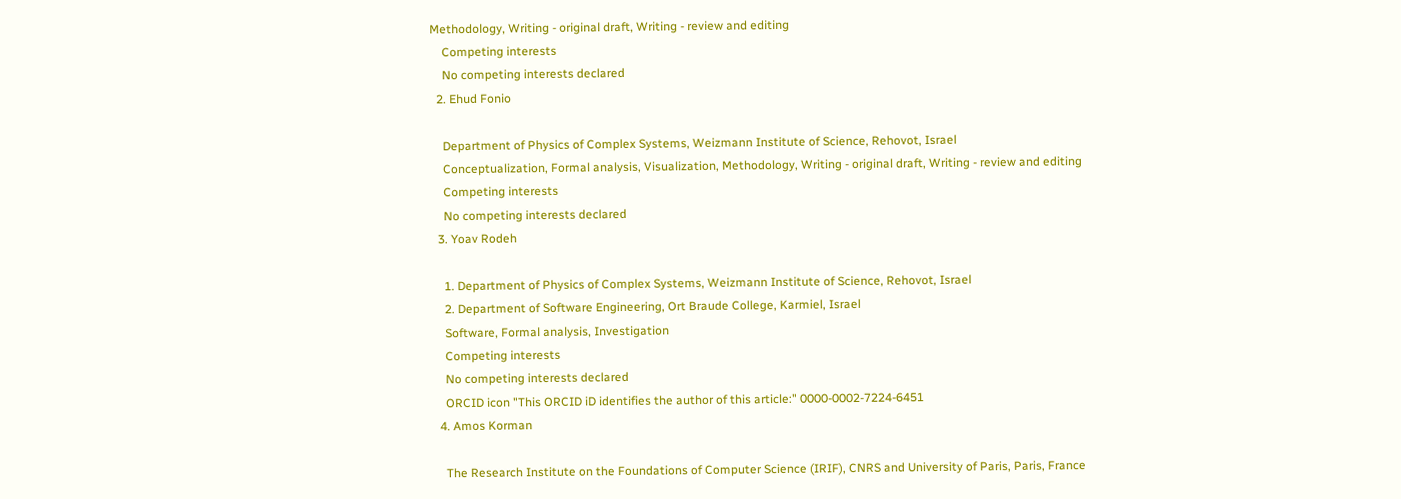Methodology, Writing - original draft, Writing - review and editing
    Competing interests
    No competing interests declared
  2. Ehud Fonio

    Department of Physics of Complex Systems, Weizmann Institute of Science, Rehovot, Israel
    Conceptualization, Formal analysis, Visualization, Methodology, Writing - original draft, Writing - review and editing
    Competing interests
    No competing interests declared
  3. Yoav Rodeh

    1. Department of Physics of Complex Systems, Weizmann Institute of Science, Rehovot, Israel
    2. Department of Software Engineering, Ort Braude College, Karmiel, Israel
    Software, Formal analysis, Investigation
    Competing interests
    No competing interests declared
    ORCID icon "This ORCID iD identifies the author of this article:" 0000-0002-7224-6451
  4. Amos Korman

    The Research Institute on the Foundations of Computer Science (IRIF), CNRS and University of Paris, Paris, France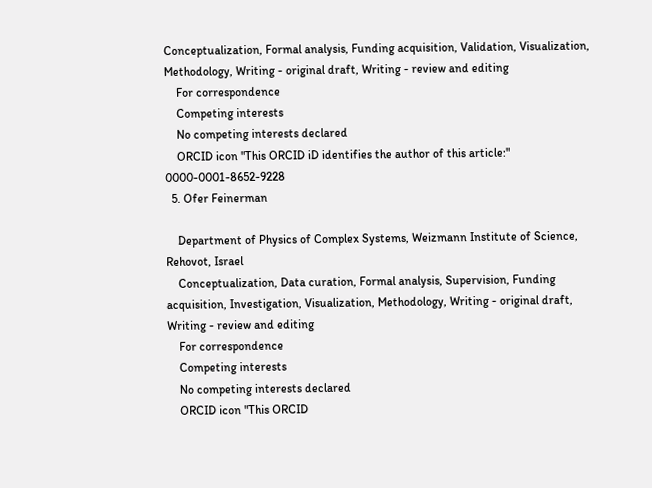Conceptualization, Formal analysis, Funding acquisition, Validation, Visualization, Methodology, Writing - original draft, Writing - review and editing
    For correspondence
    Competing interests
    No competing interests declared
    ORCID icon "This ORCID iD identifies the author of this article:" 0000-0001-8652-9228
  5. Ofer Feinerman

    Department of Physics of Complex Systems, Weizmann Institute of Science, Rehovot, Israel
    Conceptualization, Data curation, Formal analysis, Supervision, Funding acquisition, Investigation, Visualization, Methodology, Writing - original draft, Writing - review and editing
    For correspondence
    Competing interests
    No competing interests declared
    ORCID icon "This ORCID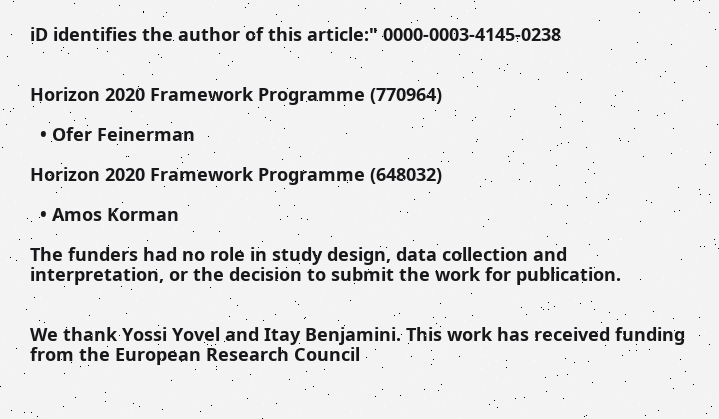iD identifies the author of this article:" 0000-0003-4145-0238


Horizon 2020 Framework Programme (770964)

  • Ofer Feinerman

Horizon 2020 Framework Programme (648032)

  • Amos Korman

The funders had no role in study design, data collection and interpretation, or the decision to submit the work for publication.


We thank Yossi Yovel and Itay Benjamini. This work has received funding from the European Research Council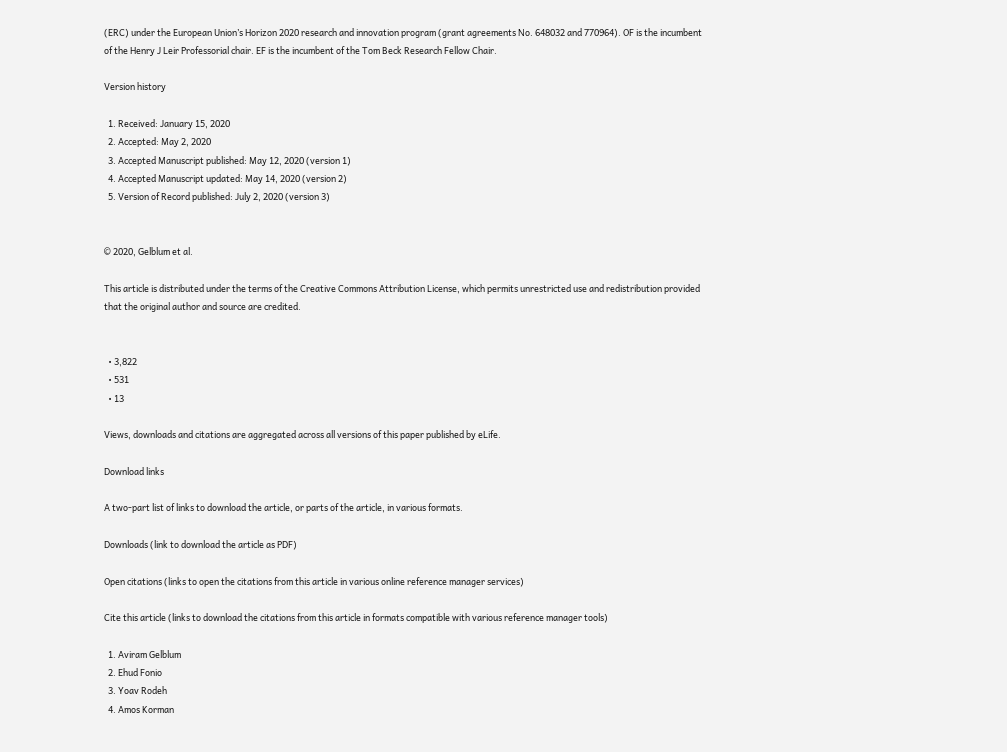(ERC) under the European Union’s Horizon 2020 research and innovation program (grant agreements No. 648032 and 770964). OF is the incumbent of the Henry J Leir Professorial chair. EF is the incumbent of the Tom Beck Research Fellow Chair.

Version history

  1. Received: January 15, 2020
  2. Accepted: May 2, 2020
  3. Accepted Manuscript published: May 12, 2020 (version 1)
  4. Accepted Manuscript updated: May 14, 2020 (version 2)
  5. Version of Record published: July 2, 2020 (version 3)


© 2020, Gelblum et al.

This article is distributed under the terms of the Creative Commons Attribution License, which permits unrestricted use and redistribution provided that the original author and source are credited.


  • 3,822
  • 531
  • 13

Views, downloads and citations are aggregated across all versions of this paper published by eLife.

Download links

A two-part list of links to download the article, or parts of the article, in various formats.

Downloads (link to download the article as PDF)

Open citations (links to open the citations from this article in various online reference manager services)

Cite this article (links to download the citations from this article in formats compatible with various reference manager tools)

  1. Aviram Gelblum
  2. Ehud Fonio
  3. Yoav Rodeh
  4. Amos Korman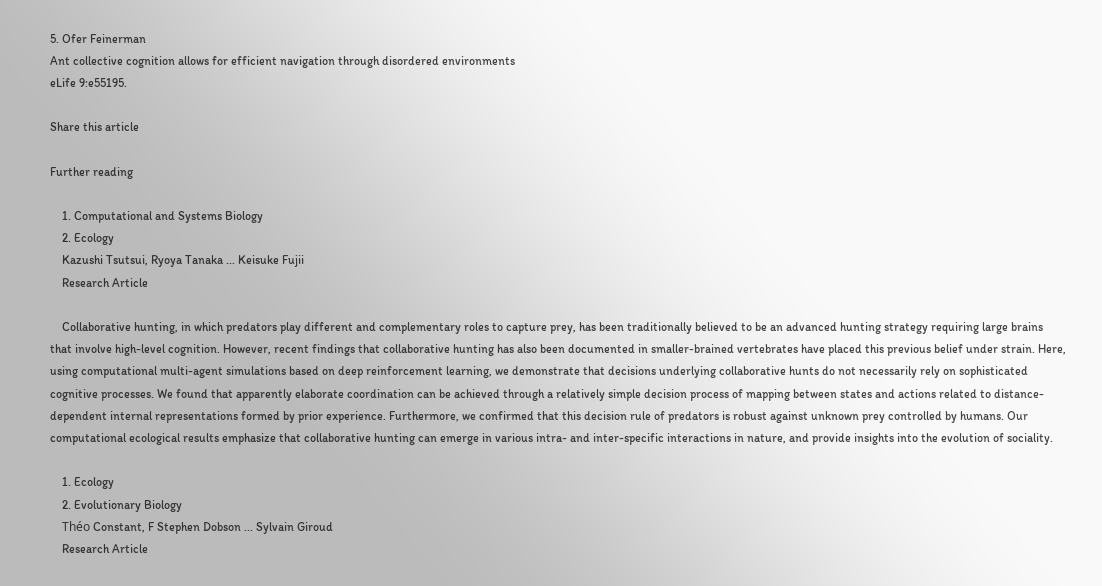5. Ofer Feinerman
Ant collective cognition allows for efficient navigation through disordered environments
eLife 9:e55195.

Share this article

Further reading

    1. Computational and Systems Biology
    2. Ecology
    Kazushi Tsutsui, Ryoya Tanaka ... Keisuke Fujii
    Research Article

    Collaborative hunting, in which predators play different and complementary roles to capture prey, has been traditionally believed to be an advanced hunting strategy requiring large brains that involve high-level cognition. However, recent findings that collaborative hunting has also been documented in smaller-brained vertebrates have placed this previous belief under strain. Here, using computational multi-agent simulations based on deep reinforcement learning, we demonstrate that decisions underlying collaborative hunts do not necessarily rely on sophisticated cognitive processes. We found that apparently elaborate coordination can be achieved through a relatively simple decision process of mapping between states and actions related to distance-dependent internal representations formed by prior experience. Furthermore, we confirmed that this decision rule of predators is robust against unknown prey controlled by humans. Our computational ecological results emphasize that collaborative hunting can emerge in various intra- and inter-specific interactions in nature, and provide insights into the evolution of sociality.

    1. Ecology
    2. Evolutionary Biology
    Théo Constant, F Stephen Dobson ... Sylvain Giroud
    Research Article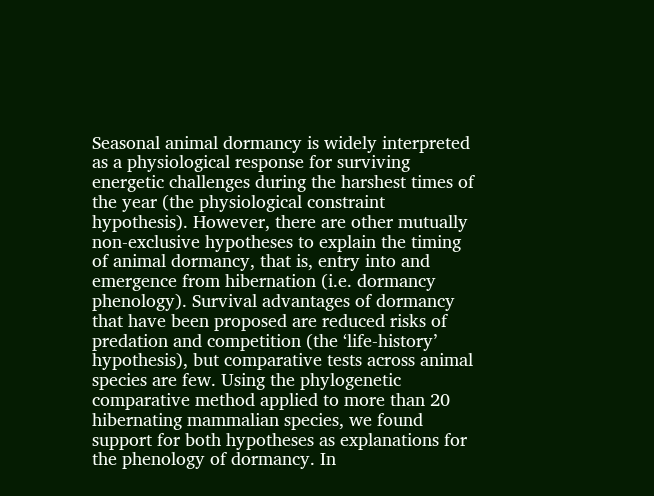Seasonal animal dormancy is widely interpreted as a physiological response for surviving energetic challenges during the harshest times of the year (the physiological constraint hypothesis). However, there are other mutually non-exclusive hypotheses to explain the timing of animal dormancy, that is, entry into and emergence from hibernation (i.e. dormancy phenology). Survival advantages of dormancy that have been proposed are reduced risks of predation and competition (the ‘life-history’ hypothesis), but comparative tests across animal species are few. Using the phylogenetic comparative method applied to more than 20 hibernating mammalian species, we found support for both hypotheses as explanations for the phenology of dormancy. In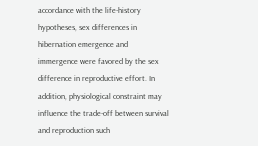accordance with the life-history hypotheses, sex differences in hibernation emergence and immergence were favored by the sex difference in reproductive effort. In addition, physiological constraint may influence the trade-off between survival and reproduction such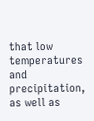that low temperatures and precipitation, as well as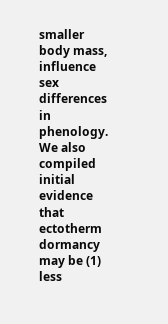smaller body mass, influence sex differences in phenology. We also compiled initial evidence that ectotherm dormancy may be (1) less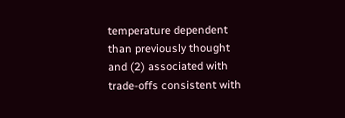temperature dependent than previously thought and (2) associated with trade-offs consistent with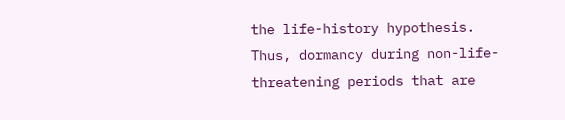the life-history hypothesis. Thus, dormancy during non-life-threatening periods that are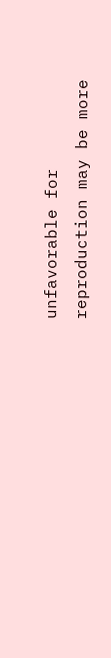unfavorable for reproduction may be more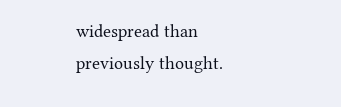widespread than previously thought.